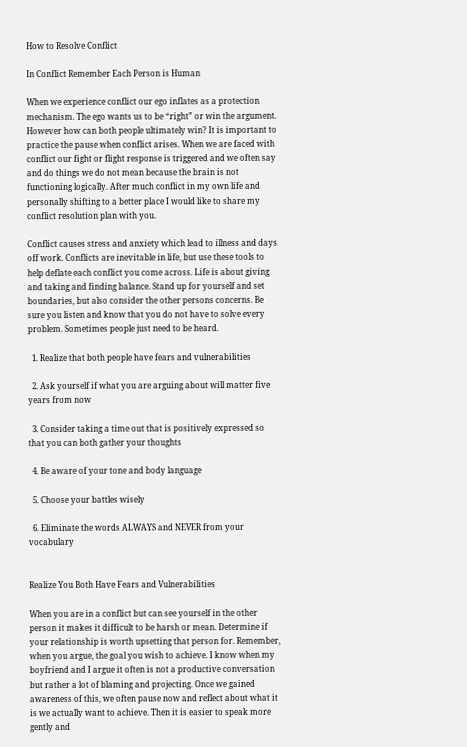How to Resolve Conflict

In Conflict Remember Each Person is Human

When we experience conflict our ego inflates as a protection mechanism. The ego wants us to be “right” or win the argument. However how can both people ultimately win? It is important to practice the pause when conflict arises. When we are faced with conflict our fight or flight response is triggered and we often say and do things we do not mean because the brain is not functioning logically. After much conflict in my own life and personally shifting to a better place I would like to share my conflict resolution plan with you.

Conflict causes stress and anxiety which lead to illness and days off work. Conflicts are inevitable in life, but use these tools to help deflate each conflict you come across. Life is about giving and taking and finding balance. Stand up for yourself and set boundaries, but also consider the other persons concerns. Be sure you listen and know that you do not have to solve every problem. Sometimes people just need to be heard.

  1. Realize that both people have fears and vulnerabilities

  2. Ask yourself if what you are arguing about will matter five years from now

  3. Consider taking a time out that is positively expressed so that you can both gather your thoughts

  4. Be aware of your tone and body language

  5. Choose your battles wisely

  6. Eliminate the words ALWAYS and NEVER from your vocabulary


Realize You Both Have Fears and Vulnerabilities

When you are in a conflict but can see yourself in the other person it makes it difficult to be harsh or mean. Determine if your relationship is worth upsetting that person for. Remember, when you argue, the goal you wish to achieve. I know when my boyfriend and I argue it often is not a productive conversation but rather a lot of blaming and projecting. Once we gained awareness of this, we often pause now and reflect about what it is we actually want to achieve. Then it is easier to speak more gently and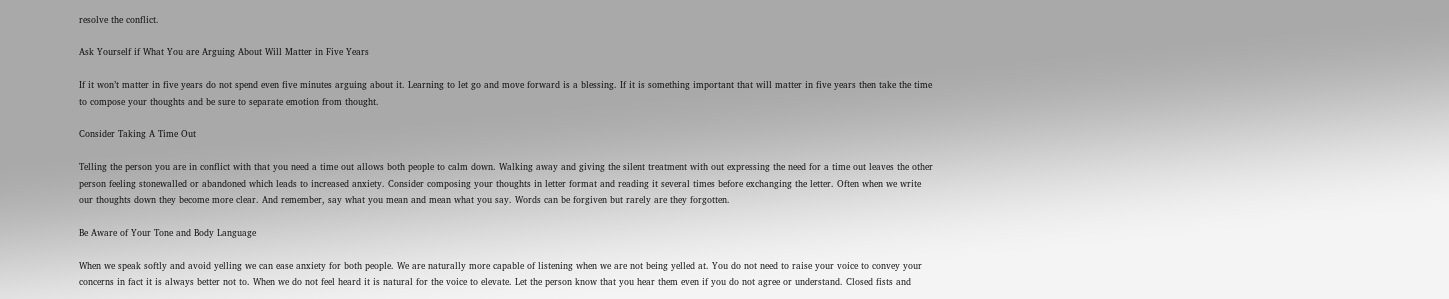resolve the conflict.

Ask Yourself if What You are Arguing About Will Matter in Five Years

If it won’t matter in five years do not spend even five minutes arguing about it. Learning to let go and move forward is a blessing. If it is something important that will matter in five years then take the time to compose your thoughts and be sure to separate emotion from thought.

Consider Taking A Time Out

Telling the person you are in conflict with that you need a time out allows both people to calm down. Walking away and giving the silent treatment with out expressing the need for a time out leaves the other person feeling stonewalled or abandoned which leads to increased anxiety. Consider composing your thoughts in letter format and reading it several times before exchanging the letter. Often when we write our thoughts down they become more clear. And remember, say what you mean and mean what you say. Words can be forgiven but rarely are they forgotten.

Be Aware of Your Tone and Body Language

When we speak softly and avoid yelling we can ease anxiety for both people. We are naturally more capable of listening when we are not being yelled at. You do not need to raise your voice to convey your concerns in fact it is always better not to. When we do not feel heard it is natural for the voice to elevate. Let the person know that you hear them even if you do not agree or understand. Closed fists and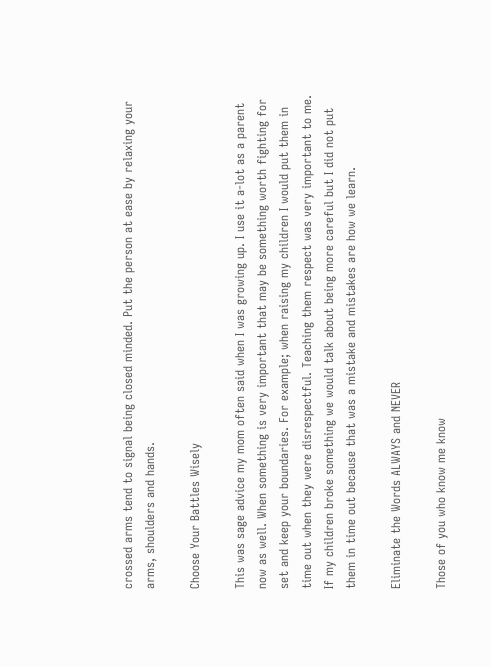crossed arms tend to signal being closed minded. Put the person at ease by relaxing your arms, shoulders and hands.

Choose Your Battles Wisely

This was sage advice my mom often said when I was growing up. I use it a-lot as a parent now as well. When something is very important that may be something worth fighting for set and keep your boundaries. For example; when raising my children I would put them in time out when they were disrespectful. Teaching them respect was very important to me. If my children broke something we would talk about being more careful but I did not put them in time out because that was a mistake and mistakes are how we learn.

Eliminate the Words ALWAYS and NEVER

Those of you who know me know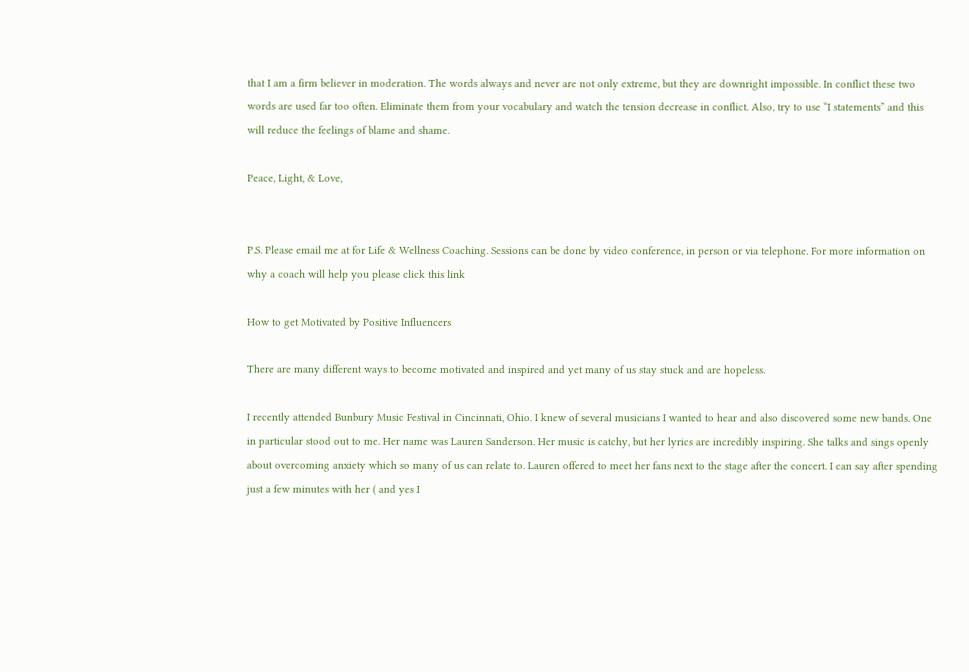that I am a firm believer in moderation. The words always and never are not only extreme, but they are downright impossible. In conflict these two words are used far too often. Eliminate them from your vocabulary and watch the tension decrease in conflict. Also, try to use “I statements” and this will reduce the feelings of blame and shame.

Peace, Light, & Love,


P.S. Please email me at for Life & Wellness Coaching. Sessions can be done by video conference, in person or via telephone. For more information on why a coach will help you please click this link

How to get Motivated by Positive Influencers

There are many different ways to become motivated and inspired and yet many of us stay stuck and are hopeless.

I recently attended Bunbury Music Festival in Cincinnati, Ohio. I knew of several musicians I wanted to hear and also discovered some new bands. One in particular stood out to me. Her name was Lauren Sanderson. Her music is catchy, but her lyrics are incredibly inspiring. She talks and sings openly about overcoming anxiety which so many of us can relate to. Lauren offered to meet her fans next to the stage after the concert. I can say after spending just a few minutes with her ( and yes I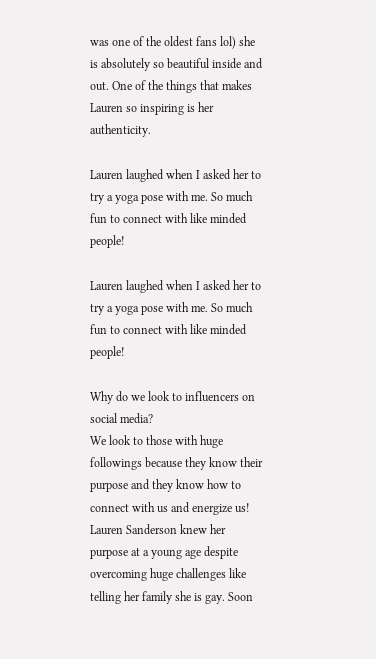was one of the oldest fans lol) she is absolutely so beautiful inside and out. One of the things that makes Lauren so inspiring is her authenticity.

Lauren laughed when I asked her to try a yoga pose with me. So much fun to connect with like minded people!

Lauren laughed when I asked her to try a yoga pose with me. So much fun to connect with like minded people!

Why do we look to influencers on social media?
We look to those with huge followings because they know their purpose and they know how to connect with us and energize us! Lauren Sanderson knew her purpose at a young age despite overcoming huge challenges like telling her family she is gay. Soon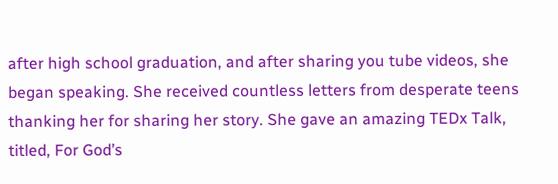after high school graduation, and after sharing you tube videos, she began speaking. She received countless letters from desperate teens thanking her for sharing her story. She gave an amazing TEDx Talk, titled, For God’s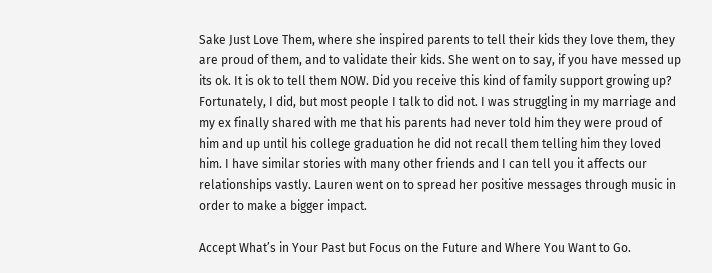Sake Just Love Them, where she inspired parents to tell their kids they love them, they are proud of them, and to validate their kids. She went on to say, if you have messed up its ok. It is ok to tell them NOW. Did you receive this kind of family support growing up? Fortunately, I did, but most people I talk to did not. I was struggling in my marriage and my ex finally shared with me that his parents had never told him they were proud of him and up until his college graduation he did not recall them telling him they loved him. I have similar stories with many other friends and I can tell you it affects our relationships vastly. Lauren went on to spread her positive messages through music in order to make a bigger impact.

Accept What’s in Your Past but Focus on the Future and Where You Want to Go.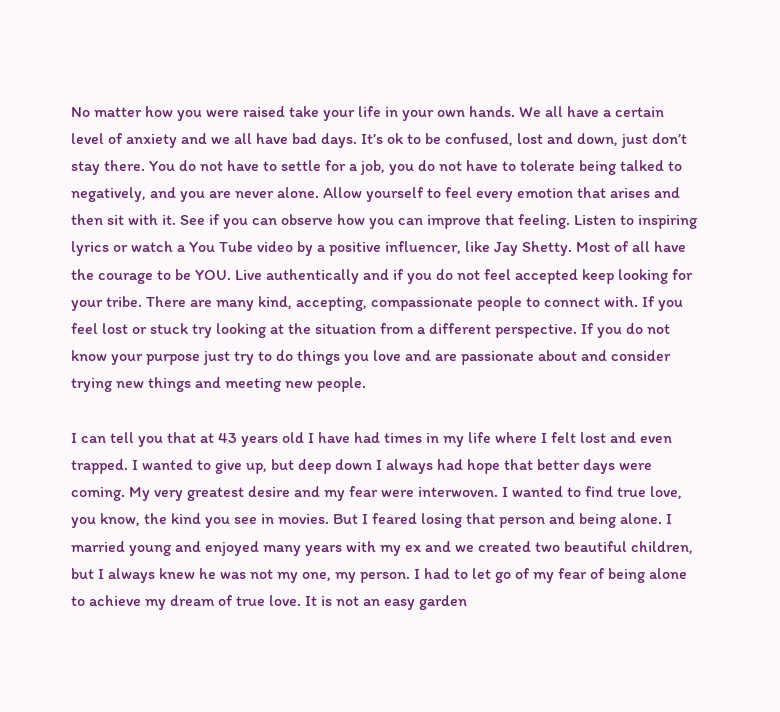No matter how you were raised take your life in your own hands. We all have a certain level of anxiety and we all have bad days. It’s ok to be confused, lost and down, just don’t stay there. You do not have to settle for a job, you do not have to tolerate being talked to negatively, and you are never alone. Allow yourself to feel every emotion that arises and then sit with it. See if you can observe how you can improve that feeling. Listen to inspiring lyrics or watch a You Tube video by a positive influencer, like Jay Shetty. Most of all have the courage to be YOU. Live authentically and if you do not feel accepted keep looking for your tribe. There are many kind, accepting, compassionate people to connect with. If you feel lost or stuck try looking at the situation from a different perspective. If you do not know your purpose just try to do things you love and are passionate about and consider trying new things and meeting new people.

I can tell you that at 43 years old I have had times in my life where I felt lost and even trapped. I wanted to give up, but deep down I always had hope that better days were coming. My very greatest desire and my fear were interwoven. I wanted to find true love, you know, the kind you see in movies. But I feared losing that person and being alone. I married young and enjoyed many years with my ex and we created two beautiful children, but I always knew he was not my one, my person. I had to let go of my fear of being alone to achieve my dream of true love. It is not an easy garden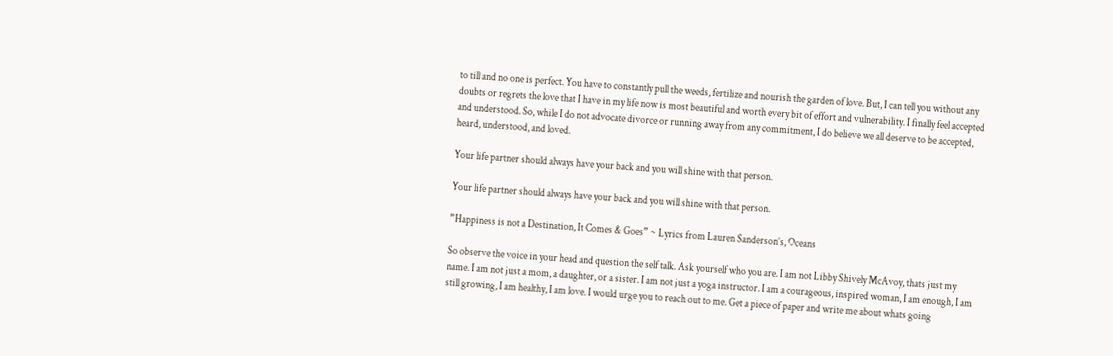to till and no one is perfect. You have to constantly pull the weeds, fertilize and nourish the garden of love. But, I can tell you without any doubts or regrets the love that I have in my life now is most beautiful and worth every bit of effort and vulnerability. I finally feel accepted and understood. So, while I do not advocate divorce or running away from any commitment, I do believe we all deserve to be accepted, heard, understood, and loved.

Your life partner should always have your back and you will shine with that person.

Your life partner should always have your back and you will shine with that person.

”Happiness is not a Destination, It Comes & Goes” ~ Lyrics from Lauren Sanderson’s, Oceans

So observe the voice in your head and question the self talk. Ask yourself who you are. I am not Libby Shively McAvoy, thats just my name. I am not just a mom, a daughter, or a sister. I am not just a yoga instructor. I am a courageous, inspired woman, I am enough, I am still growing, I am healthy, I am love. I would urge you to reach out to me. Get a piece of paper and write me about whats going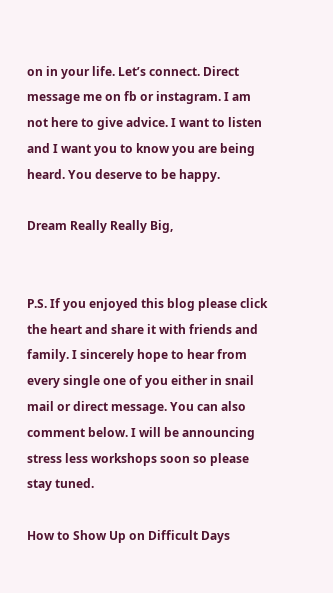on in your life. Let’s connect. Direct message me on fb or instagram. I am not here to give advice. I want to listen and I want you to know you are being heard. You deserve to be happy.

Dream Really Really Big,


P.S. If you enjoyed this blog please click the heart and share it with friends and family. I sincerely hope to hear from every single one of you either in snail mail or direct message. You can also comment below. I will be announcing stress less workshops soon so please stay tuned.

How to Show Up on Difficult Days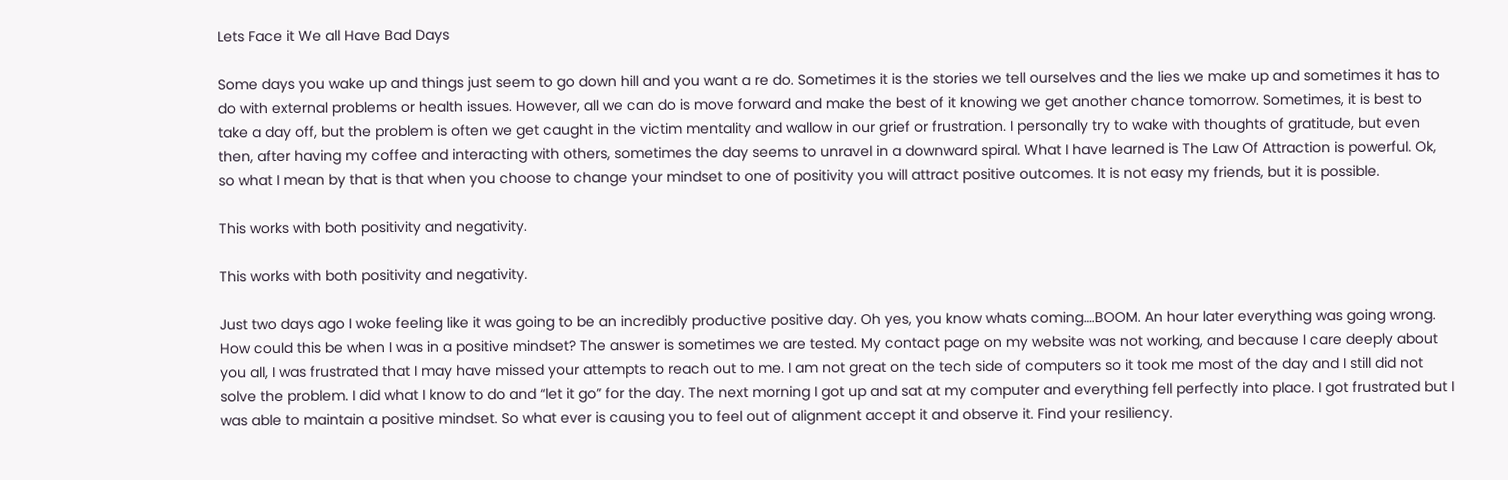Lets Face it We all Have Bad Days

Some days you wake up and things just seem to go down hill and you want a re do. Sometimes it is the stories we tell ourselves and the lies we make up and sometimes it has to do with external problems or health issues. However, all we can do is move forward and make the best of it knowing we get another chance tomorrow. Sometimes, it is best to take a day off, but the problem is often we get caught in the victim mentality and wallow in our grief or frustration. I personally try to wake with thoughts of gratitude, but even then, after having my coffee and interacting with others, sometimes the day seems to unravel in a downward spiral. What I have learned is The Law Of Attraction is powerful. Ok, so what I mean by that is that when you choose to change your mindset to one of positivity you will attract positive outcomes. It is not easy my friends, but it is possible.

This works with both positivity and negativity.

This works with both positivity and negativity.

Just two days ago I woke feeling like it was going to be an incredibly productive positive day. Oh yes, you know whats coming….BOOM. An hour later everything was going wrong. How could this be when I was in a positive mindset? The answer is sometimes we are tested. My contact page on my website was not working, and because I care deeply about you all, I was frustrated that I may have missed your attempts to reach out to me. I am not great on the tech side of computers so it took me most of the day and I still did not solve the problem. I did what I know to do and “let it go” for the day. The next morning I got up and sat at my computer and everything fell perfectly into place. I got frustrated but I was able to maintain a positive mindset. So what ever is causing you to feel out of alignment accept it and observe it. Find your resiliency.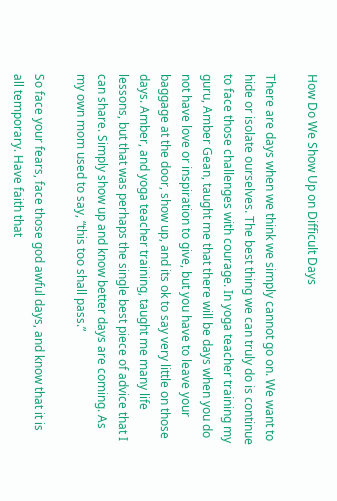How Do We Show Up on Difficult Days

There are days when we think we simply cannot go on. We want to hide or isolate ourselves. The best thing we can truly do is continue to face those challenges with courage. In yoga teacher training my guru, Amber Gean, taught me that there will be days when you do not have love or inspiration to give, but you have to leave your baggage at the door, show up, and its ok to say very little on those days. Amber, and yoga teacher training, taught me many life lessons, but that was perhaps the single best piece of advice that I can share. Simply show up and know better days are coming. As my own mom used to say, “this too shall pass.”

So face your fears, face those god awful days, and know that it is all temporary. Have faith that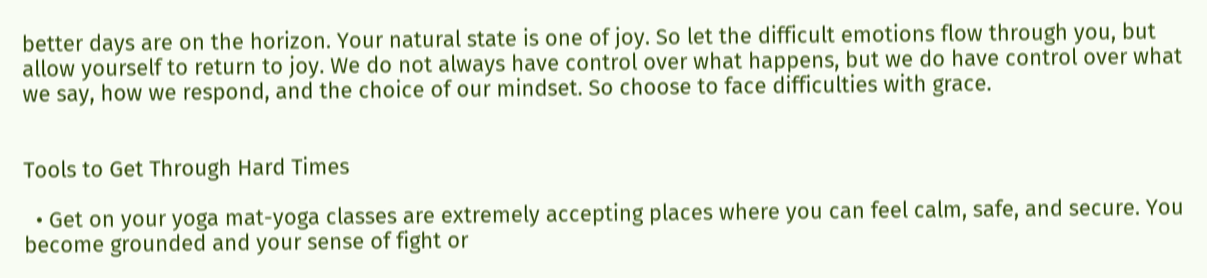better days are on the horizon. Your natural state is one of joy. So let the difficult emotions flow through you, but allow yourself to return to joy. We do not always have control over what happens, but we do have control over what we say, how we respond, and the choice of our mindset. So choose to face difficulties with grace.


Tools to Get Through Hard Times

  • Get on your yoga mat-yoga classes are extremely accepting places where you can feel calm, safe, and secure. You become grounded and your sense of fight or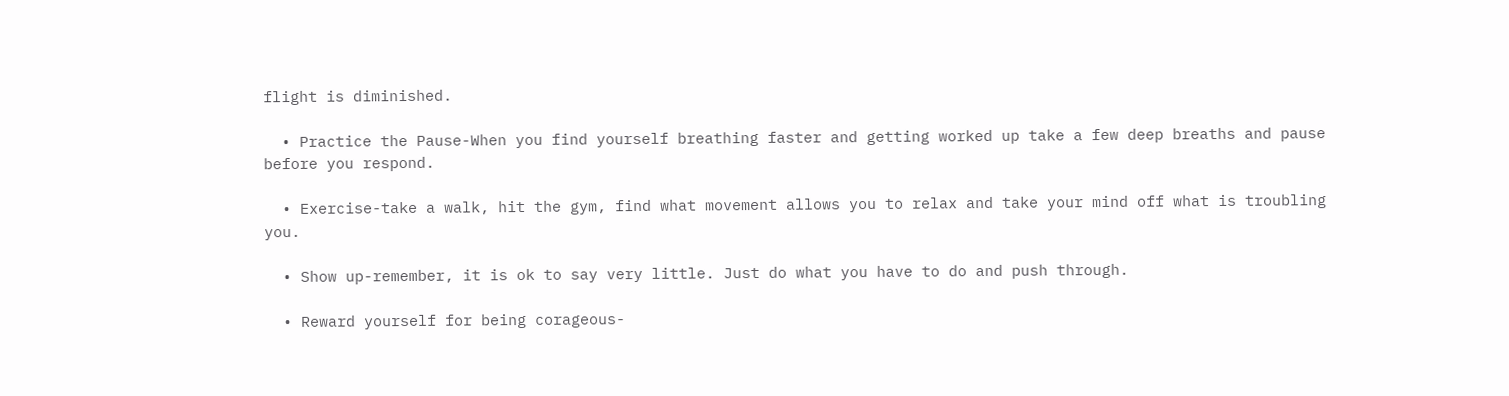flight is diminished.

  • Practice the Pause-When you find yourself breathing faster and getting worked up take a few deep breaths and pause before you respond.

  • Exercise-take a walk, hit the gym, find what movement allows you to relax and take your mind off what is troubling you.

  • Show up-remember, it is ok to say very little. Just do what you have to do and push through.

  • Reward yourself for being corageous-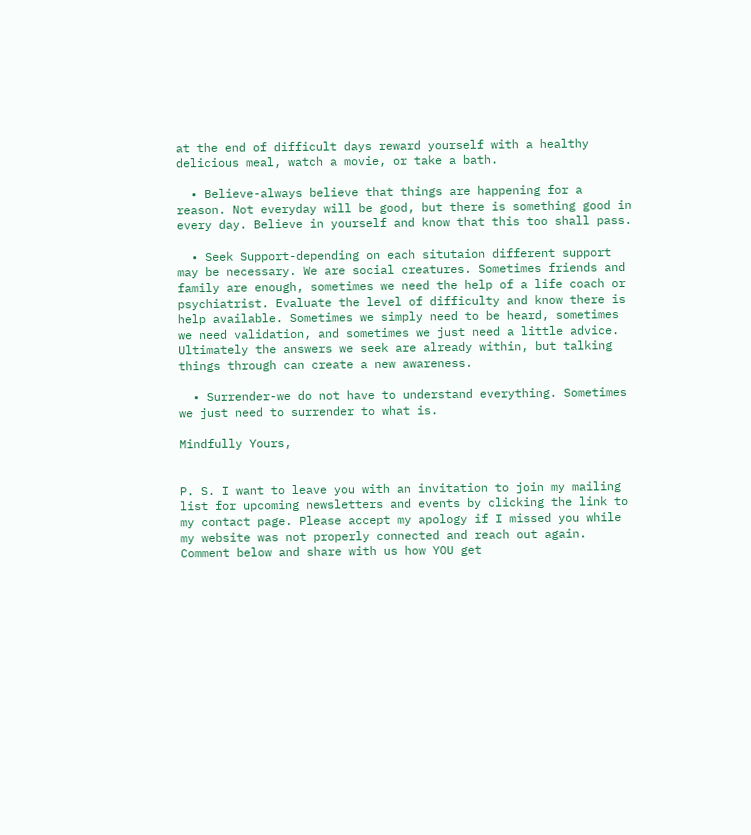at the end of difficult days reward yourself with a healthy delicious meal, watch a movie, or take a bath.

  • Believe-always believe that things are happening for a reason. Not everyday will be good, but there is something good in every day. Believe in yourself and know that this too shall pass.

  • Seek Support-depending on each situtaion different support may be necessary. We are social creatures. Sometimes friends and family are enough, sometimes we need the help of a life coach or psychiatrist. Evaluate the level of difficulty and know there is help available. Sometimes we simply need to be heard, sometimes we need validation, and sometimes we just need a little advice. Ultimately the answers we seek are already within, but talking things through can create a new awareness.

  • Surrender-we do not have to understand everything. Sometimes we just need to surrender to what is.

Mindfully Yours,


P. S. I want to leave you with an invitation to join my mailing list for upcoming newsletters and events by clicking the link to my contact page. Please accept my apology if I missed you while my website was not properly connected and reach out again. Comment below and share with us how YOU get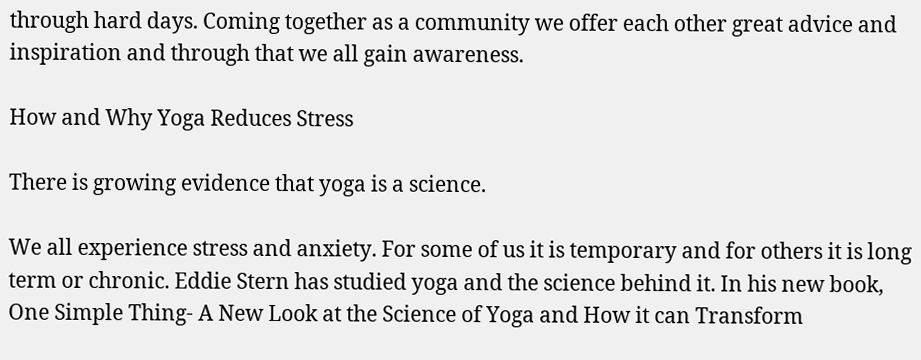through hard days. Coming together as a community we offer each other great advice and inspiration and through that we all gain awareness.

How and Why Yoga Reduces Stress

There is growing evidence that yoga is a science.

We all experience stress and anxiety. For some of us it is temporary and for others it is long term or chronic. Eddie Stern has studied yoga and the science behind it. In his new book, One Simple Thing- A New Look at the Science of Yoga and How it can Transform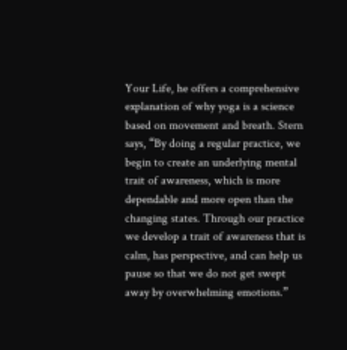Your Life, he offers a comprehensive explanation of why yoga is a science based on movement and breath. Stern says, “By doing a regular practice, we begin to create an underlying mental trait of awareness, which is more dependable and more open than the changing states. Through our practice we develop a trait of awareness that is calm, has perspective, and can help us pause so that we do not get swept away by overwhelming emotions.”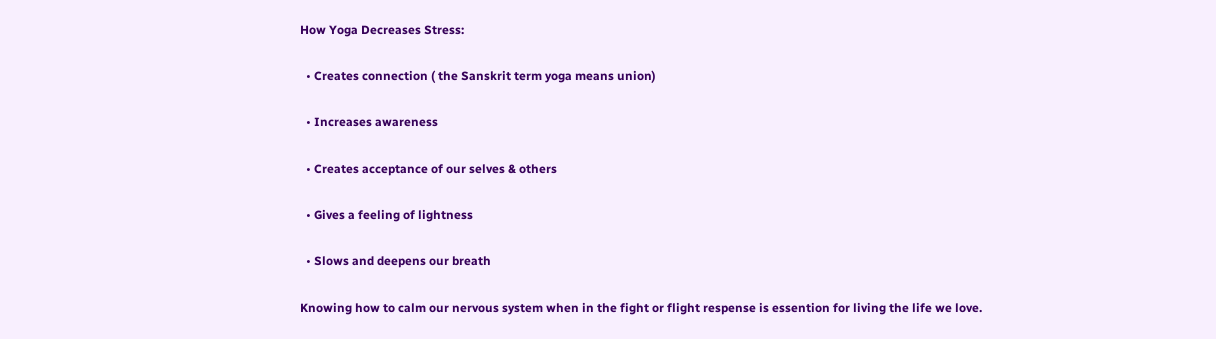How Yoga Decreases Stress:

  • Creates connection ( the Sanskrit term yoga means union)

  • Increases awareness

  • Creates acceptance of our selves & others

  • Gives a feeling of lightness

  • Slows and deepens our breath

Knowing how to calm our nervous system when in the fight or flight respense is essention for living the life we love.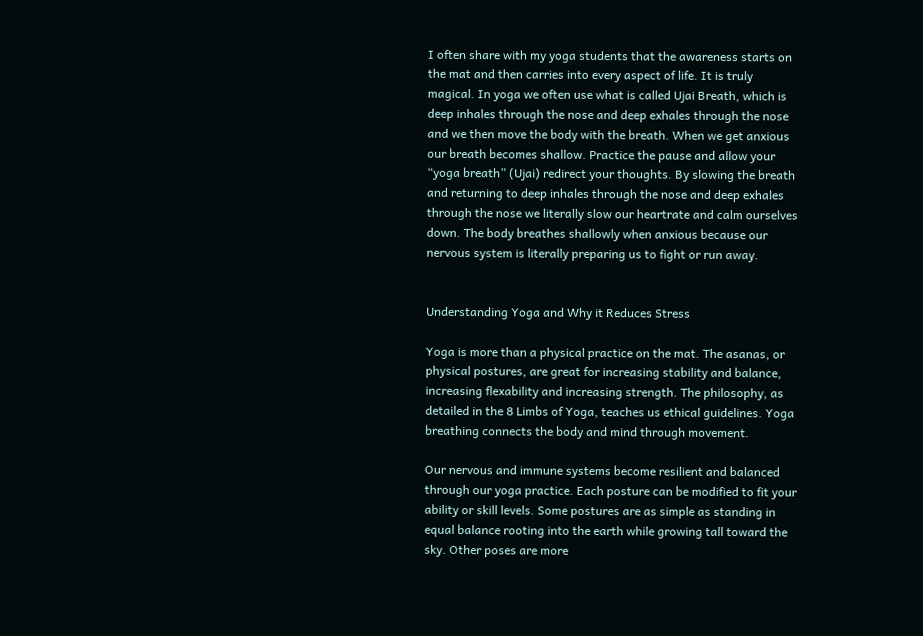I often share with my yoga students that the awareness starts on the mat and then carries into every aspect of life. It is truly magical. In yoga we often use what is called Ujai Breath, which is deep inhales through the nose and deep exhales through the nose and we then move the body with the breath. When we get anxious our breath becomes shallow. Practice the pause and allow your “yoga breath” (Ujai) redirect your thoughts. By slowing the breath and returning to deep inhales through the nose and deep exhales through the nose we literally slow our heartrate and calm ourselves down. The body breathes shallowly when anxious because our nervous system is literally preparing us to fight or run away.


Understanding Yoga and Why it Reduces Stress

Yoga is more than a physical practice on the mat. The asanas, or physical postures, are great for increasing stability and balance, increasing flexability and increasing strength. The philosophy, as detailed in the 8 Limbs of Yoga, teaches us ethical guidelines. Yoga breathing connects the body and mind through movement.

Our nervous and immune systems become resilient and balanced through our yoga practice. Each posture can be modified to fit your ability or skill levels. Some postures are as simple as standing in equal balance rooting into the earth while growing tall toward the sky. Other poses are more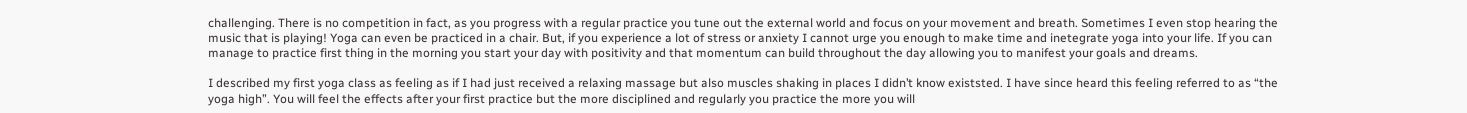challenging. There is no competition in fact, as you progress with a regular practice you tune out the external world and focus on your movement and breath. Sometimes I even stop hearing the music that is playing! Yoga can even be practiced in a chair. But, if you experience a lot of stress or anxiety I cannot urge you enough to make time and inetegrate yoga into your life. If you can manage to practice first thing in the morning you start your day with positivity and that momentum can build throughout the day allowing you to manifest your goals and dreams.

I described my first yoga class as feeling as if I had just received a relaxing massage but also muscles shaking in places I didn’t know existsted. I have since heard this feeling referred to as “the yoga high”. You will feel the effects after your first practice but the more disciplined and regularly you practice the more you will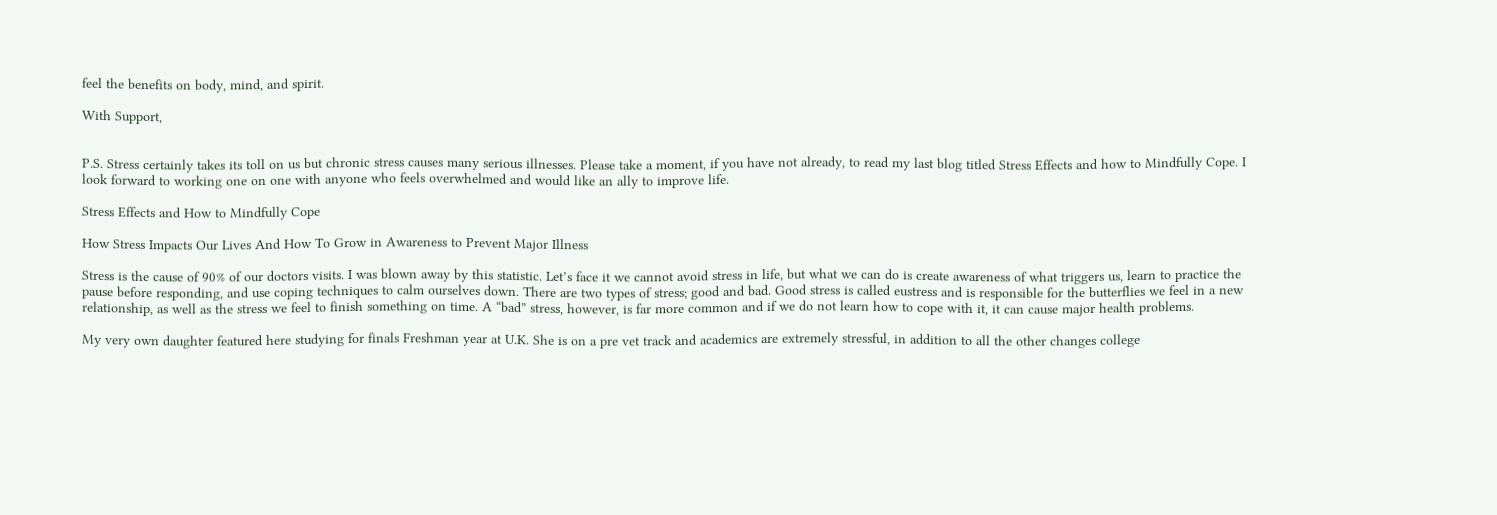feel the benefits on body, mind, and spirit.

With Support,


P.S. Stress certainly takes its toll on us but chronic stress causes many serious illnesses. Please take a moment, if you have not already, to read my last blog titled Stress Effects and how to Mindfully Cope. I look forward to working one on one with anyone who feels overwhelmed and would like an ally to improve life.

Stress Effects and How to Mindfully Cope

How Stress Impacts Our Lives And How To Grow in Awareness to Prevent Major Illness

Stress is the cause of 90% of our doctors visits. I was blown away by this statistic. Let’s face it we cannot avoid stress in life, but what we can do is create awareness of what triggers us, learn to practice the pause before responding, and use coping techniques to calm ourselves down. There are two types of stress; good and bad. Good stress is called eustress and is responsible for the butterflies we feel in a new relationship, as well as the stress we feel to finish something on time. A “bad” stress, however, is far more common and if we do not learn how to cope with it, it can cause major health problems.

My very own daughter featured here studying for finals Freshman year at U.K. She is on a pre vet track and academics are extremely stressful, in addition to all the other changes college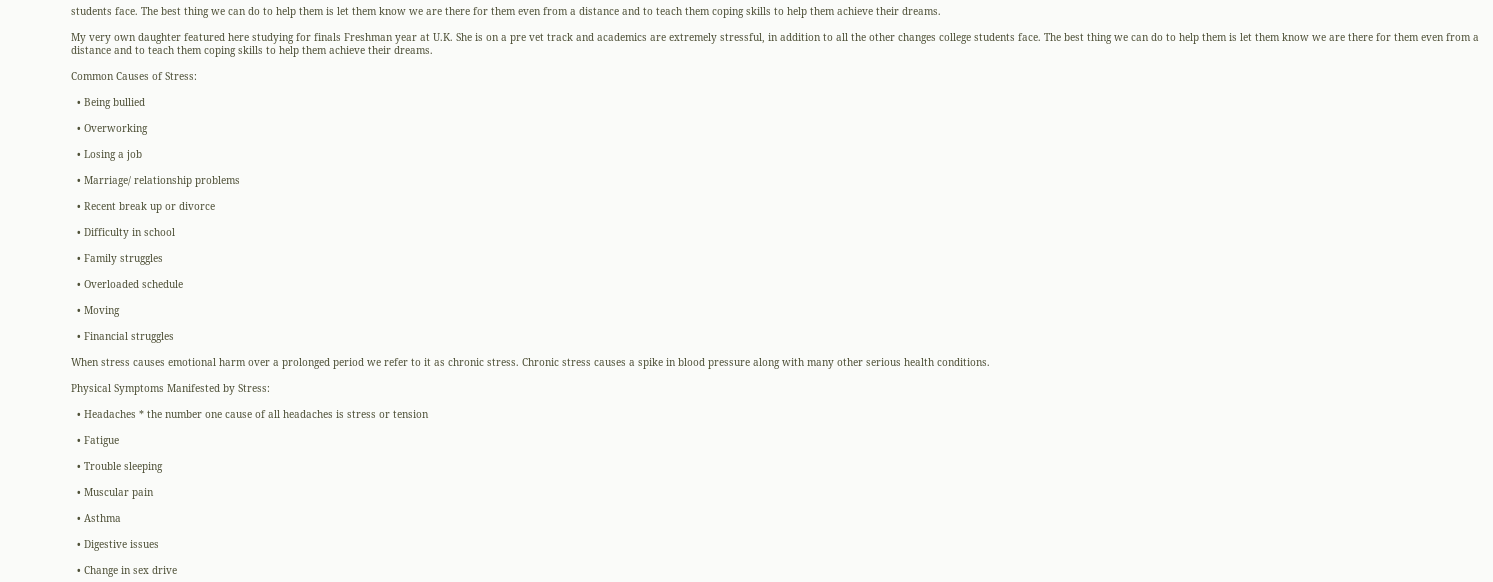students face. The best thing we can do to help them is let them know we are there for them even from a distance and to teach them coping skills to help them achieve their dreams.

My very own daughter featured here studying for finals Freshman year at U.K. She is on a pre vet track and academics are extremely stressful, in addition to all the other changes college students face. The best thing we can do to help them is let them know we are there for them even from a distance and to teach them coping skills to help them achieve their dreams.

Common Causes of Stress:

  • Being bullied

  • Overworking

  • Losing a job

  • Marriage/ relationship problems

  • Recent break up or divorce

  • Difficulty in school

  • Family struggles

  • Overloaded schedule

  • Moving

  • Financial struggles

When stress causes emotional harm over a prolonged period we refer to it as chronic stress. Chronic stress causes a spike in blood pressure along with many other serious health conditions.

Physical Symptoms Manifested by Stress:

  • Headaches * the number one cause of all headaches is stress or tension

  • Fatigue

  • Trouble sleeping

  • Muscular pain

  • Asthma

  • Digestive issues

  • Change in sex drive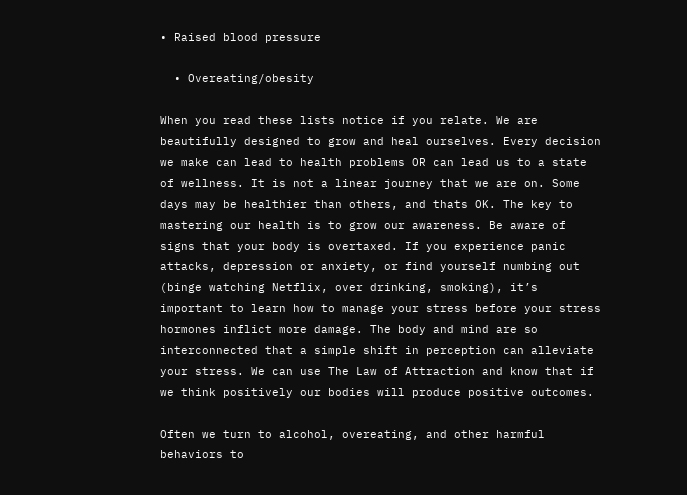• Raised blood pressure

  • Overeating/obesity

When you read these lists notice if you relate. We are beautifully designed to grow and heal ourselves. Every decision we make can lead to health problems OR can lead us to a state of wellness. It is not a linear journey that we are on. Some days may be healthier than others, and thats OK. The key to mastering our health is to grow our awareness. Be aware of signs that your body is overtaxed. If you experience panic attacks, depression or anxiety, or find yourself numbing out (binge watching Netflix, over drinking, smoking), it’s important to learn how to manage your stress before your stress hormones inflict more damage. The body and mind are so interconnected that a simple shift in perception can alleviate your stress. We can use The Law of Attraction and know that if we think positively our bodies will produce positive outcomes.

Often we turn to alcohol, overeating, and other harmful behaviors to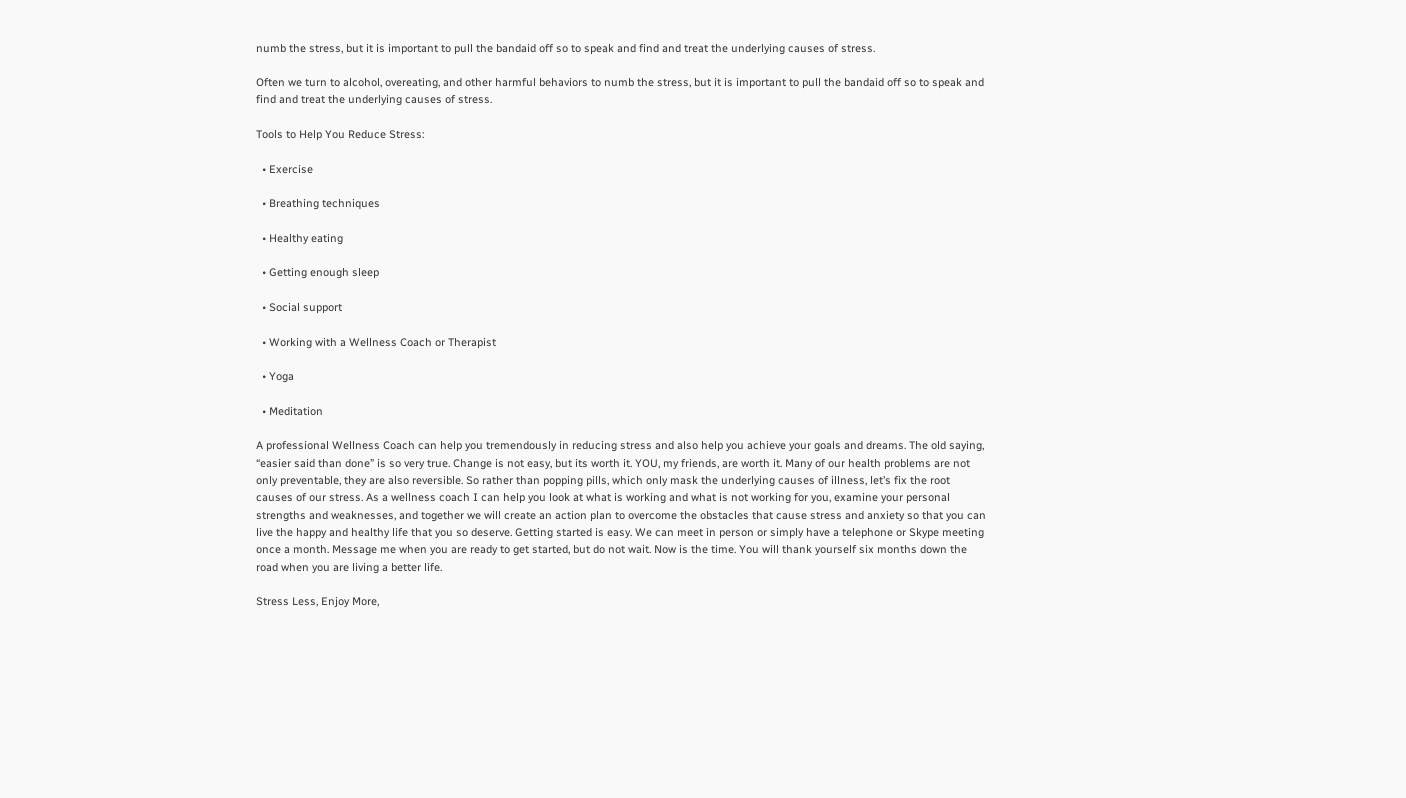numb the stress, but it is important to pull the bandaid off so to speak and find and treat the underlying causes of stress.

Often we turn to alcohol, overeating, and other harmful behaviors to numb the stress, but it is important to pull the bandaid off so to speak and find and treat the underlying causes of stress.

Tools to Help You Reduce Stress:

  • Exercise

  • Breathing techniques

  • Healthy eating

  • Getting enough sleep

  • Social support

  • Working with a Wellness Coach or Therapist

  • Yoga

  • Meditation

A professional Wellness Coach can help you tremendously in reducing stress and also help you achieve your goals and dreams. The old saying, “easier said than done” is so very true. Change is not easy, but its worth it. YOU, my friends, are worth it. Many of our health problems are not only preventable, they are also reversible. So rather than popping pills, which only mask the underlying causes of illness, let’s fix the root causes of our stress. As a wellness coach I can help you look at what is working and what is not working for you, examine your personal strengths and weaknesses, and together we will create an action plan to overcome the obstacles that cause stress and anxiety so that you can live the happy and healthy life that you so deserve. Getting started is easy. We can meet in person or simply have a telephone or Skype meeting once a month. Message me when you are ready to get started, but do not wait. Now is the time. You will thank yourself six months down the road when you are living a better life.

Stress Less, Enjoy More,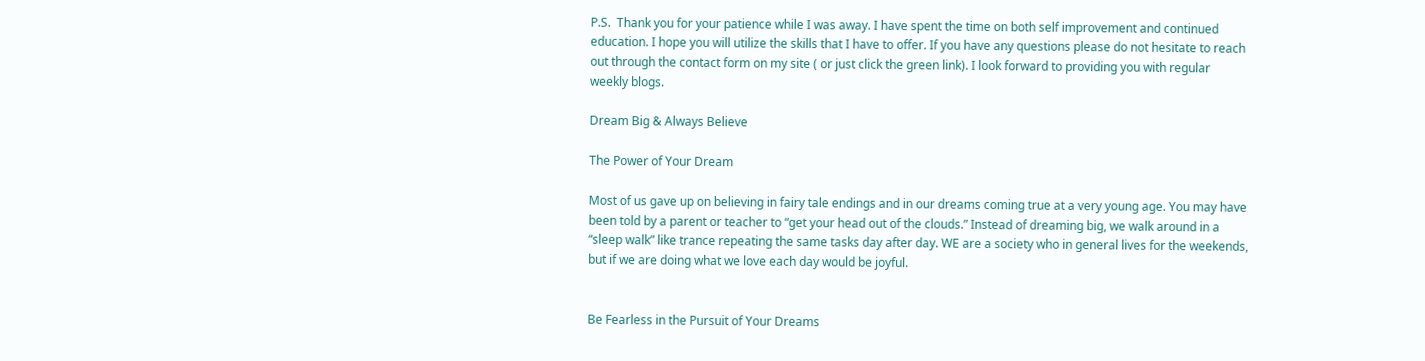P.S.  Thank you for your patience while I was away. I have spent the time on both self improvement and continued education. I hope you will utilize the skills that I have to offer. If you have any questions please do not hesitate to reach out through the contact form on my site ( or just click the green link). I look forward to providing you with regular weekly blogs.

Dream Big & Always Believe

The Power of Your Dream

Most of us gave up on believing in fairy tale endings and in our dreams coming true at a very young age. You may have been told by a parent or teacher to “get your head out of the clouds.” Instead of dreaming big, we walk around in a “sleep walk” like trance repeating the same tasks day after day. WE are a society who in general lives for the weekends, but if we are doing what we love each day would be joyful.


Be Fearless in the Pursuit of Your Dreams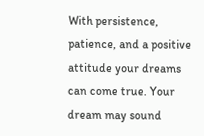With persistence, patience, and a positive attitude your dreams can come true. Your dream may sound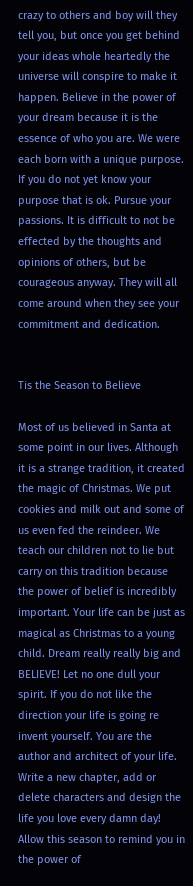crazy to others and boy will they tell you, but once you get behind your ideas whole heartedly the universe will conspire to make it happen. Believe in the power of your dream because it is the essence of who you are. We were each born with a unique purpose. If you do not yet know your purpose that is ok. Pursue your passions. It is difficult to not be effected by the thoughts and opinions of others, but be courageous anyway. They will all come around when they see your commitment and dedication.


Tis the Season to Believe

Most of us believed in Santa at some point in our lives. Although it is a strange tradition, it created the magic of Christmas. We put cookies and milk out and some of us even fed the reindeer. We teach our children not to lie but carry on this tradition because the power of belief is incredibly important. Your life can be just as magical as Christmas to a young child. Dream really really big and BELIEVE! Let no one dull your spirit. If you do not like the direction your life is going re invent yourself. You are the author and architect of your life. Write a new chapter, add or delete characters and design the life you love every damn day! Allow this season to remind you in the power of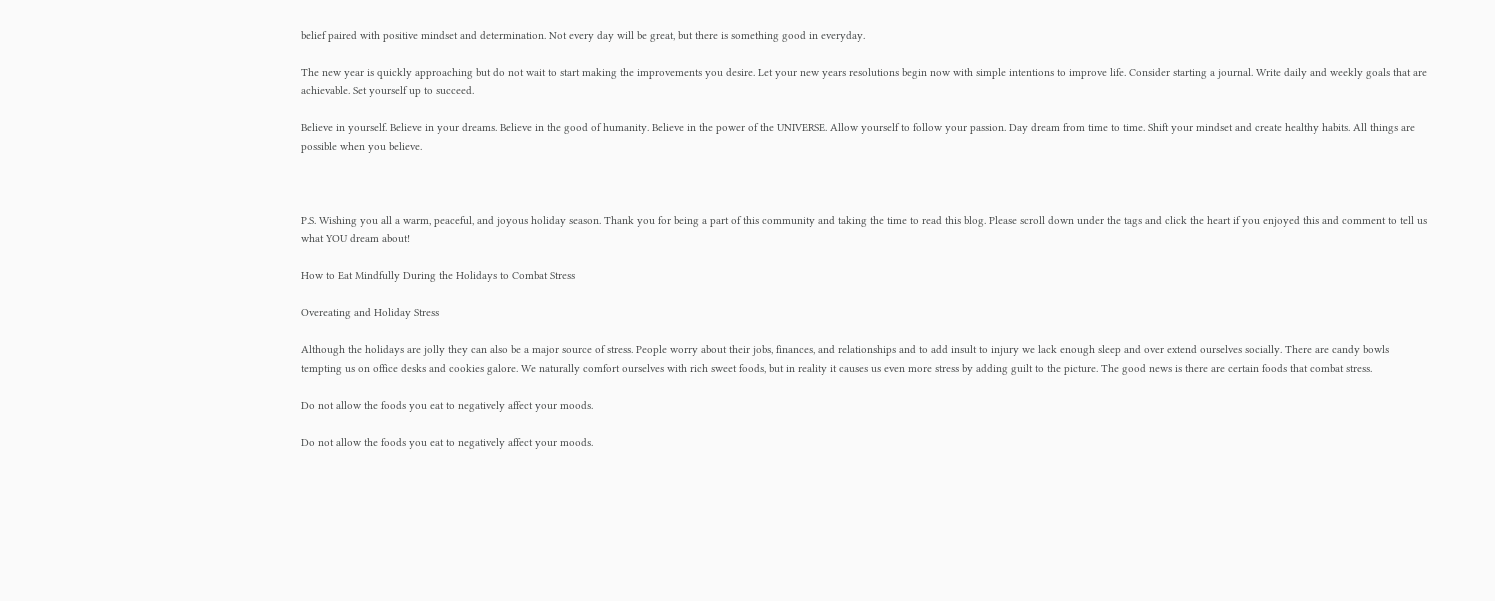belief paired with positive mindset and determination. Not every day will be great, but there is something good in everyday.

The new year is quickly approaching but do not wait to start making the improvements you desire. Let your new years resolutions begin now with simple intentions to improve life. Consider starting a journal. Write daily and weekly goals that are achievable. Set yourself up to succeed.

Believe in yourself. Believe in your dreams. Believe in the good of humanity. Believe in the power of the UNIVERSE. Allow yourself to follow your passion. Day dream from time to time. Shift your mindset and create healthy habits. All things are possible when you believe.



P.S. Wishing you all a warm, peaceful, and joyous holiday season. Thank you for being a part of this community and taking the time to read this blog. Please scroll down under the tags and click the heart if you enjoyed this and comment to tell us what YOU dream about!

How to Eat Mindfully During the Holidays to Combat Stress

Overeating and Holiday Stress

Although the holidays are jolly they can also be a major source of stress. People worry about their jobs, finances, and relationships and to add insult to injury we lack enough sleep and over extend ourselves socially. There are candy bowls tempting us on office desks and cookies galore. We naturally comfort ourselves with rich sweet foods, but in reality it causes us even more stress by adding guilt to the picture. The good news is there are certain foods that combat stress.

Do not allow the foods you eat to negatively affect your moods.

Do not allow the foods you eat to negatively affect your moods.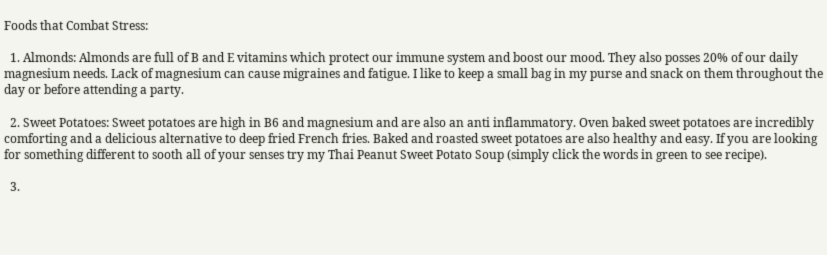Foods that Combat Stress:

  1. Almonds: Almonds are full of B and E vitamins which protect our immune system and boost our mood. They also posses 20% of our daily magnesium needs. Lack of magnesium can cause migraines and fatigue. I like to keep a small bag in my purse and snack on them throughout the day or before attending a party.

  2. Sweet Potatoes: Sweet potatoes are high in B6 and magnesium and are also an anti inflammatory. Oven baked sweet potatoes are incredibly comforting and a delicious alternative to deep fried French fries. Baked and roasted sweet potatoes are also healthy and easy. If you are looking for something different to sooth all of your senses try my Thai Peanut Sweet Potato Soup (simply click the words in green to see recipe).

  3.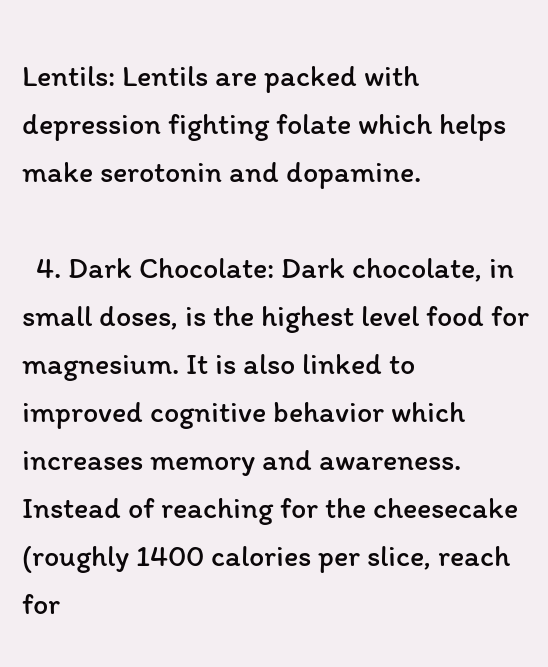Lentils: Lentils are packed with depression fighting folate which helps make serotonin and dopamine.

  4. Dark Chocolate: Dark chocolate, in small doses, is the highest level food for magnesium. It is also linked to improved cognitive behavior which increases memory and awareness. Instead of reaching for the cheesecake (roughly 1400 calories per slice, reach for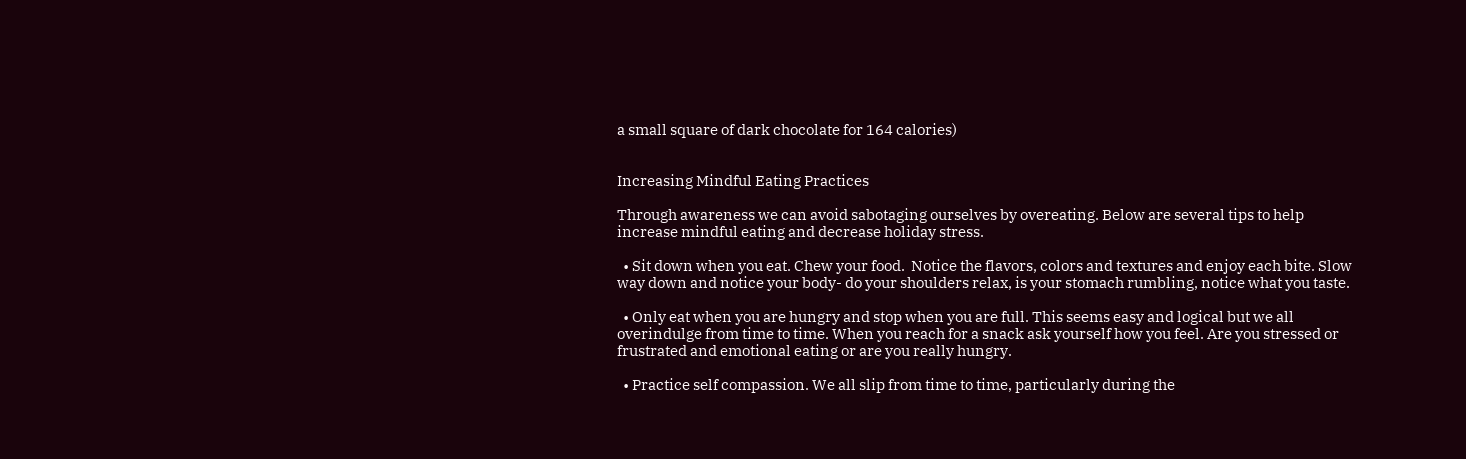a small square of dark chocolate for 164 calories)


Increasing Mindful Eating Practices

Through awareness we can avoid sabotaging ourselves by overeating. Below are several tips to help increase mindful eating and decrease holiday stress.

  • Sit down when you eat. Chew your food.  Notice the flavors, colors and textures and enjoy each bite. Slow way down and notice your body- do your shoulders relax, is your stomach rumbling, notice what you taste.

  • Only eat when you are hungry and stop when you are full. This seems easy and logical but we all overindulge from time to time. When you reach for a snack ask yourself how you feel. Are you stressed or frustrated and emotional eating or are you really hungry.

  • Practice self compassion. We all slip from time to time, particularly during the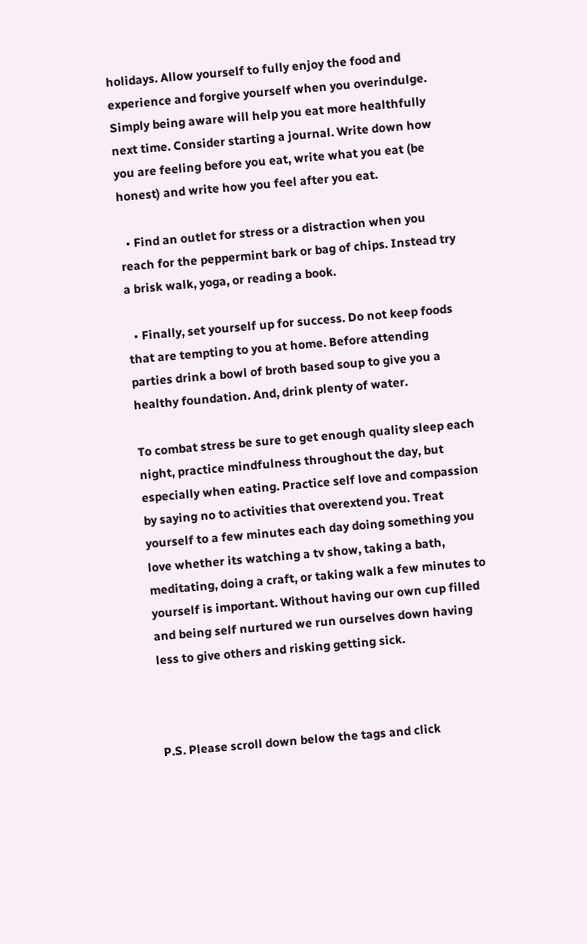holidays. Allow yourself to fully enjoy the food and experience and forgive yourself when you overindulge. Simply being aware will help you eat more healthfully next time. Consider starting a journal. Write down how you are feeling before you eat, write what you eat (be honest) and write how you feel after you eat.

  • Find an outlet for stress or a distraction when you reach for the peppermint bark or bag of chips. Instead try a brisk walk, yoga, or reading a book.

  • Finally, set yourself up for success. Do not keep foods that are tempting to you at home. Before attending parties drink a bowl of broth based soup to give you a healthy foundation. And, drink plenty of water.

To combat stress be sure to get enough quality sleep each night, practice mindfulness throughout the day, but especially when eating. Practice self love and compassion by saying no to activities that overextend you. Treat yourself to a few minutes each day doing something you love whether its watching a tv show, taking a bath, meditating, doing a craft, or taking walk a few minutes to yourself is important. Without having our own cup filled and being self nurtured we run ourselves down having less to give others and risking getting sick.



P.S. Please scroll down below the tags and click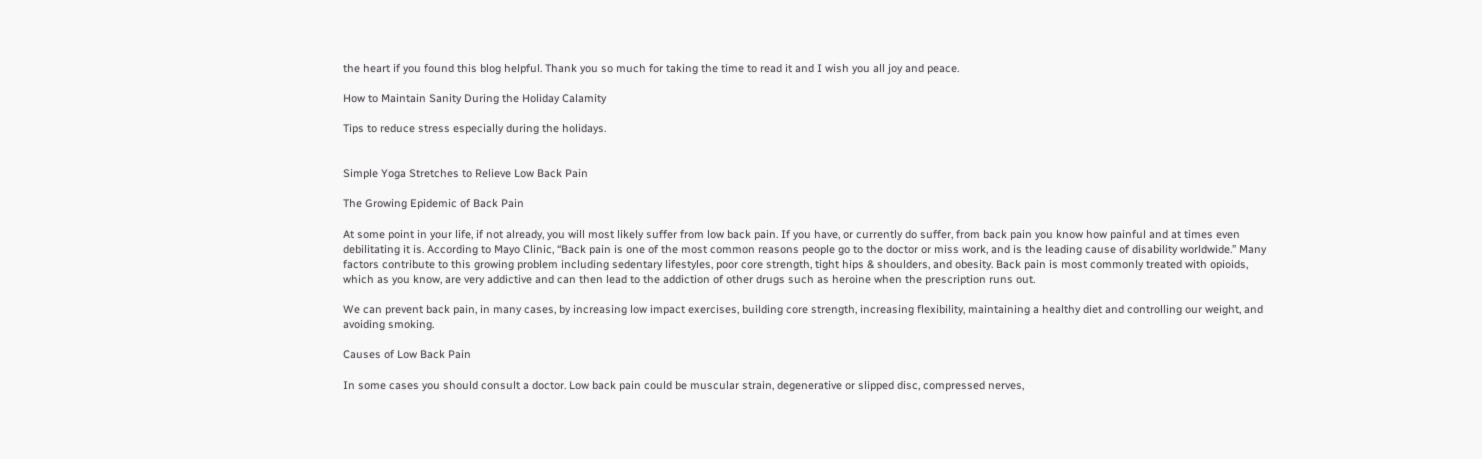the heart if you found this blog helpful. Thank you so much for taking the time to read it and I wish you all joy and peace.

How to Maintain Sanity During the Holiday Calamity

Tips to reduce stress especially during the holidays.


Simple Yoga Stretches to Relieve Low Back Pain

The Growing Epidemic of Back Pain

At some point in your life, if not already, you will most likely suffer from low back pain. If you have, or currently do suffer, from back pain you know how painful and at times even debilitating it is. According to Mayo Clinic, “Back pain is one of the most common reasons people go to the doctor or miss work, and is the leading cause of disability worldwide.” Many factors contribute to this growing problem including sedentary lifestyles, poor core strength, tight hips & shoulders, and obesity. Back pain is most commonly treated with opioids, which as you know, are very addictive and can then lead to the addiction of other drugs such as heroine when the prescription runs out.

We can prevent back pain, in many cases, by increasing low impact exercises, building core strength, increasing flexibility, maintaining a healthy diet and controlling our weight, and avoiding smoking.

Causes of Low Back Pain

In some cases you should consult a doctor. Low back pain could be muscular strain, degenerative or slipped disc, compressed nerves,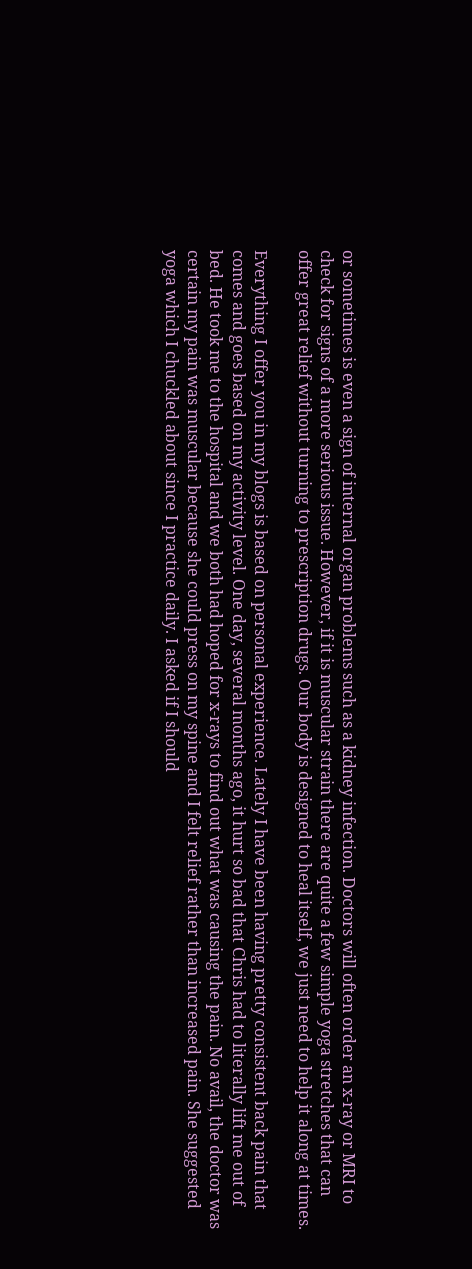or sometimes is even a sign of internal organ problems such as a kidney infection. Doctors will often order an x-ray or MRI to check for signs of a more serious issue. However, if it is muscular strain there are quite a few simple yoga stretches that can offer great relief without turning to prescription drugs. Our body is designed to heal itself, we just need to help it along at times.

Everything I offer you in my blogs is based on personal experience. Lately I have been having pretty consistent back pain that comes and goes based on my activity level. One day, several months ago, it hurt so bad that Chris had to literally lift me out of bed. He took me to the hospital and we both had hoped for x-rays to find out what was causing the pain. No avail, the doctor was certain my pain was muscular because she could press on my spine and I felt relief rather than increased pain. She suggested yoga which I chuckled about since I practice daily. I asked if I should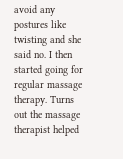avoid any postures like twisting and she said no. I then started going for regular massage therapy. Turns out the massage therapist helped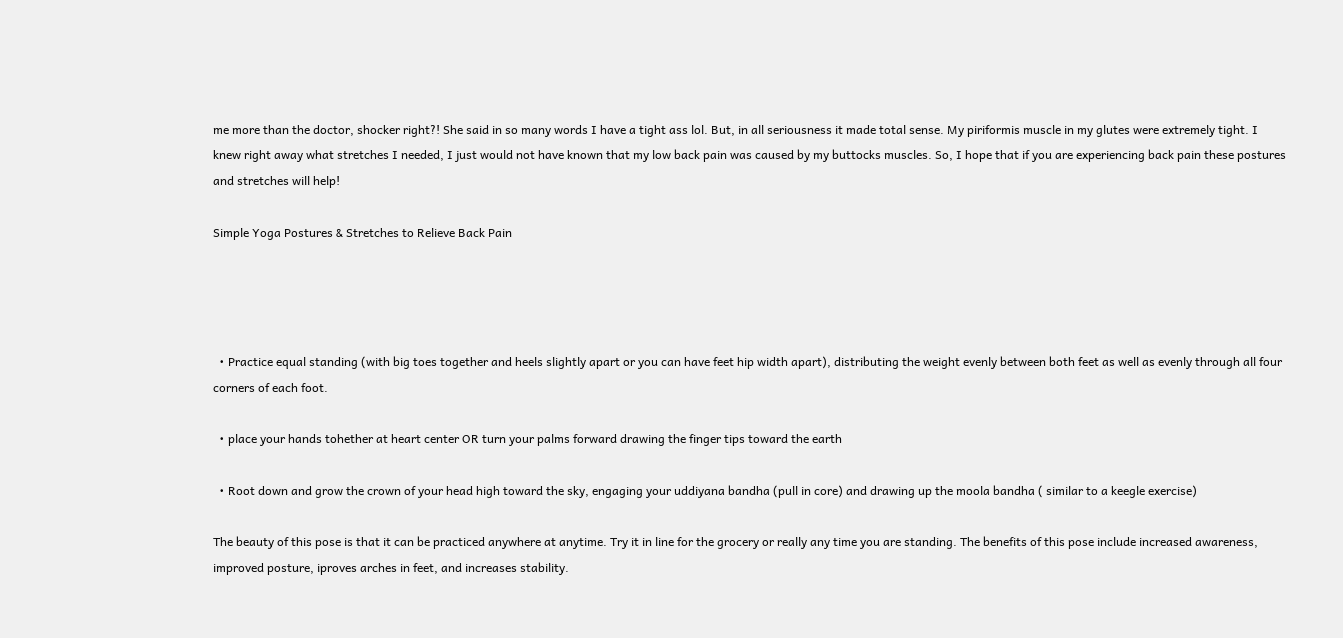me more than the doctor, shocker right?! She said in so many words I have a tight ass lol. But, in all seriousness it made total sense. My piriformis muscle in my glutes were extremely tight. I knew right away what stretches I needed, I just would not have known that my low back pain was caused by my buttocks muscles. So, I hope that if you are experiencing back pain these postures and stretches will help!

Simple Yoga Postures & Stretches to Relieve Back Pain




  • Practice equal standing (with big toes together and heels slightly apart or you can have feet hip width apart), distributing the weight evenly between both feet as well as evenly through all four corners of each foot.

  • place your hands tohether at heart center OR turn your palms forward drawing the finger tips toward the earth

  • Root down and grow the crown of your head high toward the sky, engaging your uddiyana bandha (pull in core) and drawing up the moola bandha ( similar to a keegle exercise)

The beauty of this pose is that it can be practiced anywhere at anytime. Try it in line for the grocery or really any time you are standing. The benefits of this pose include increased awareness, improved posture, iproves arches in feet, and increases stability.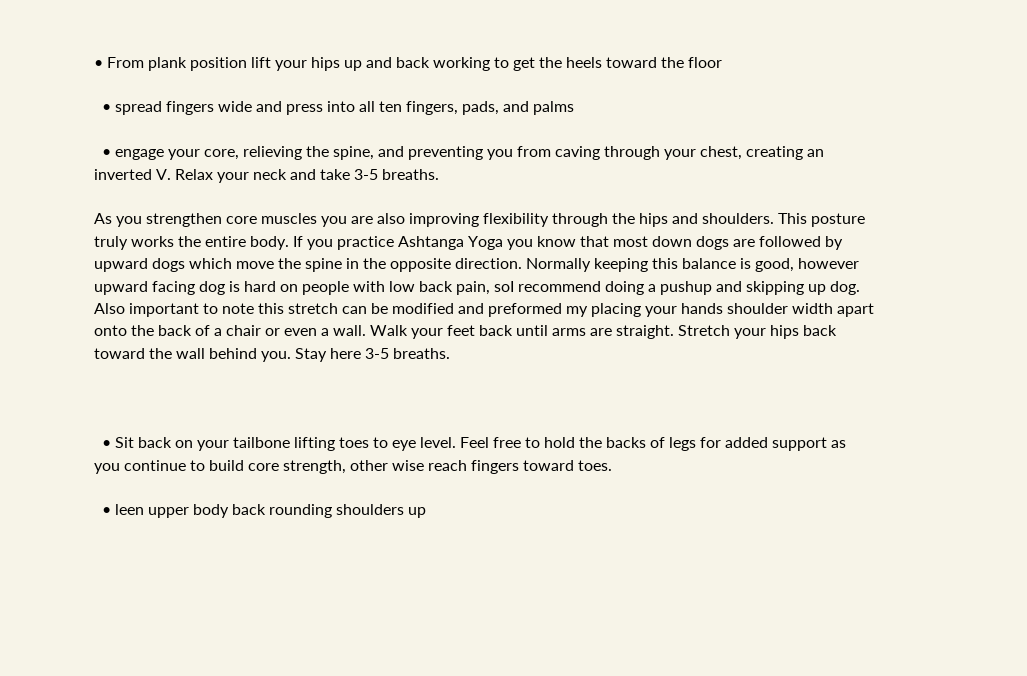• From plank position lift your hips up and back working to get the heels toward the floor

  • spread fingers wide and press into all ten fingers, pads, and palms

  • engage your core, relieving the spine, and preventing you from caving through your chest, creating an inverted V. Relax your neck and take 3-5 breaths.

As you strengthen core muscles you are also improving flexibility through the hips and shoulders. This posture truly works the entire body. If you practice Ashtanga Yoga you know that most down dogs are followed by upward dogs which move the spine in the opposite direction. Normally keeping this balance is good, however upward facing dog is hard on people with low back pain, soI recommend doing a pushup and skipping up dog. Also important to note this stretch can be modified and preformed my placing your hands shoulder width apart onto the back of a chair or even a wall. Walk your feet back until arms are straight. Stretch your hips back toward the wall behind you. Stay here 3-5 breaths.



  • Sit back on your tailbone lifting toes to eye level. Feel free to hold the backs of legs for added support as you continue to build core strength, other wise reach fingers toward toes.

  • leen upper body back rounding shoulders up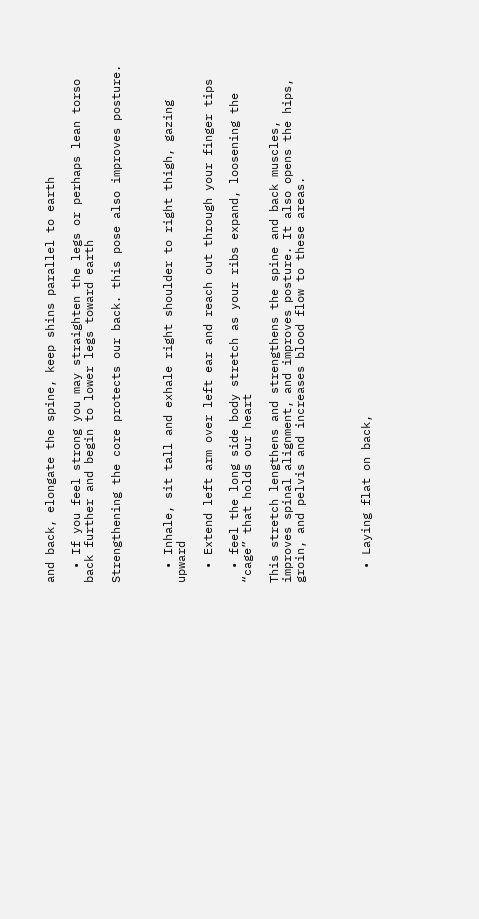and back, elongate the spine, keep shins parallel to earth

  • If you feel strong you may straighten the legs or perhaps lean torso back further and begin to lower legs toward earth

Strengthening the core protects our back. this pose also improves posture.



  • Inhale, sit tall and exhale right shoulder to right thigh, gazing upward

  • Extend left arm over left ear and reach out through your finger tips

  • feel the long side body stretch as your ribs expand, loosening the “cage” that holds our heart

This stretch lengthens and strengthens the spine and back muscles, improves spinal alignment, and improves posture. It also opens the hips, groin, and pelvis and increases blood flow to these areas.




  • Laying flat on back,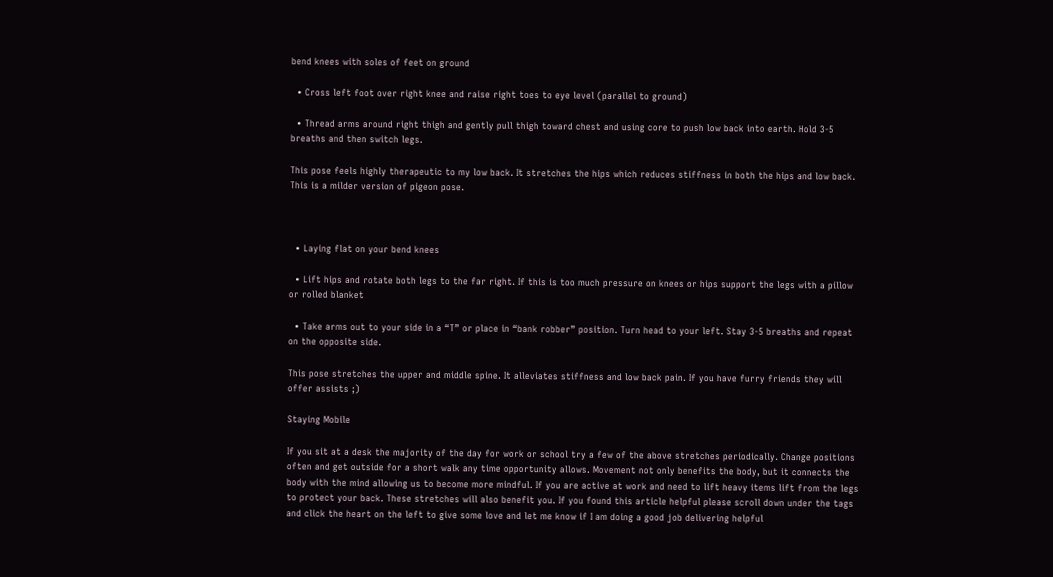bend knees with soles of feet on ground

  • Cross left foot over right knee and raise right toes to eye level (parallel to ground)

  • Thread arms around right thigh and gently pull thigh toward chest and using core to push low back into earth. Hold 3-5 breaths and then switch legs.

This pose feels highly therapeutic to my low back. It stretches the hips which reduces stiffness in both the hips and low back. This is a milder version of pigeon pose.



  • Laying flat on your bend knees

  • Lift hips and rotate both legs to the far right. If this is too much pressure on knees or hips support the legs with a pillow or rolled blanket

  • Take arms out to your side in a “T” or place in “bank robber” position. Turn head to your left. Stay 3-5 breaths and repeat on the opposite side.

This pose stretches the upper and middle spine. It alleviates stiffness and low back pain. If you have furry friends they will offer assists ;)

Staying Mobile

If you sit at a desk the majority of the day for work or school try a few of the above stretches periodically. Change positions often and get outside for a short walk any time opportunity allows. Movement not only benefits the body, but it connects the body with the mind allowing us to become more mindful. If you are active at work and need to lift heavy items lift from the legs to protect your back. These stretches will also benefit you. If you found this article helpful please scroll down under the tags and click the heart on the left to give some love and let me know if I am doing a good job delivering helpful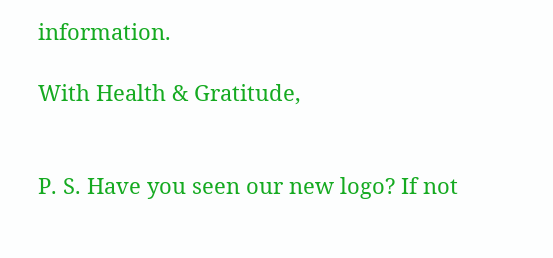information.

With Health & Gratitude,


P. S. Have you seen our new logo? If not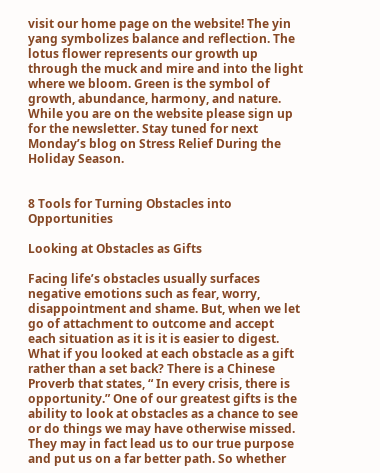visit our home page on the website! The yin yang symbolizes balance and reflection. The lotus flower represents our growth up through the muck and mire and into the light where we bloom. Green is the symbol of growth, abundance, harmony, and nature. While you are on the website please sign up for the newsletter. Stay tuned for next Monday’s blog on Stress Relief During the Holiday Season.


8 Tools for Turning Obstacles into Opportunities

Looking at Obstacles as Gifts

Facing life’s obstacles usually surfaces negative emotions such as fear, worry, disappointment and shame. But, when we let go of attachment to outcome and accept each situation as it is it is easier to digest. What if you looked at each obstacle as a gift rather than a set back? There is a Chinese Proverb that states, “ In every crisis, there is opportunity.” One of our greatest gifts is the ability to look at obstacles as a chance to see or do things we may have otherwise missed. They may in fact lead us to our true purpose and put us on a far better path. So whether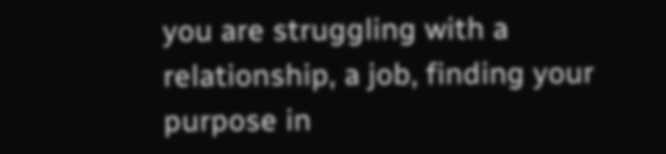you are struggling with a relationship, a job, finding your purpose in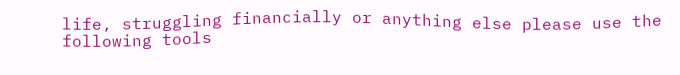life, struggling financially or anything else please use the following tools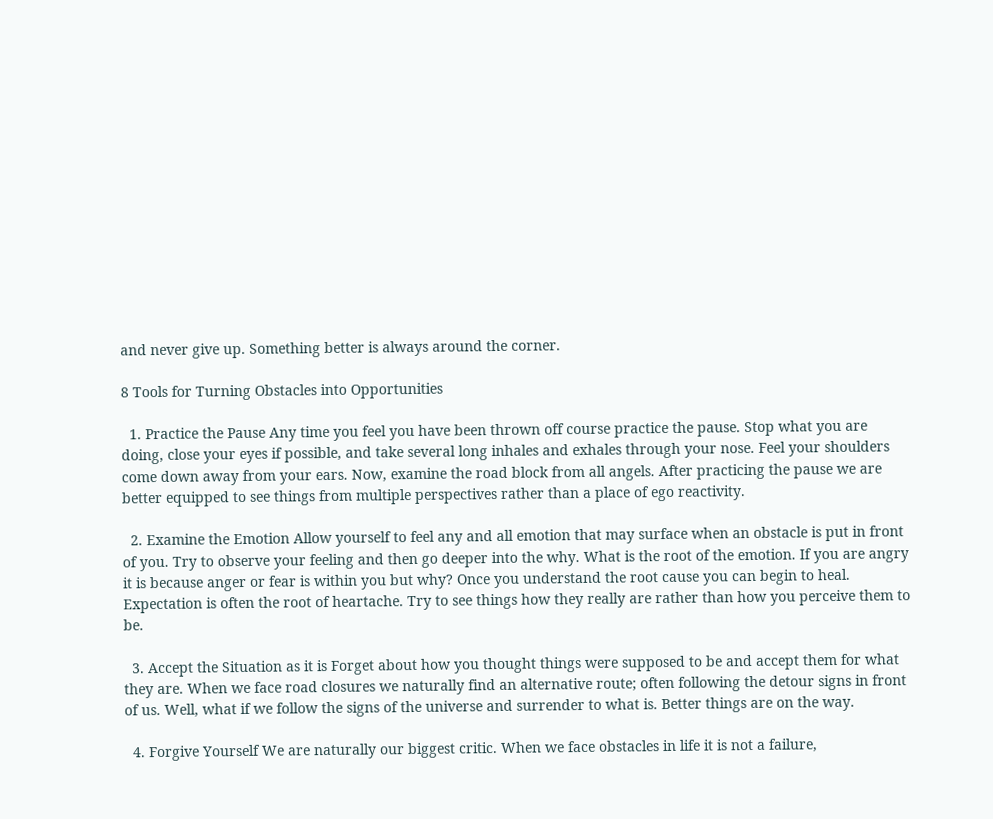and never give up. Something better is always around the corner.

8 Tools for Turning Obstacles into Opportunities

  1. Practice the Pause Any time you feel you have been thrown off course practice the pause. Stop what you are doing, close your eyes if possible, and take several long inhales and exhales through your nose. Feel your shoulders come down away from your ears. Now, examine the road block from all angels. After practicing the pause we are better equipped to see things from multiple perspectives rather than a place of ego reactivity.

  2. Examine the Emotion Allow yourself to feel any and all emotion that may surface when an obstacle is put in front of you. Try to observe your feeling and then go deeper into the why. What is the root of the emotion. If you are angry it is because anger or fear is within you but why? Once you understand the root cause you can begin to heal. Expectation is often the root of heartache. Try to see things how they really are rather than how you perceive them to be.

  3. Accept the Situation as it is Forget about how you thought things were supposed to be and accept them for what they are. When we face road closures we naturally find an alternative route; often following the detour signs in front of us. Well, what if we follow the signs of the universe and surrender to what is. Better things are on the way.

  4. Forgive Yourself We are naturally our biggest critic. When we face obstacles in life it is not a failure,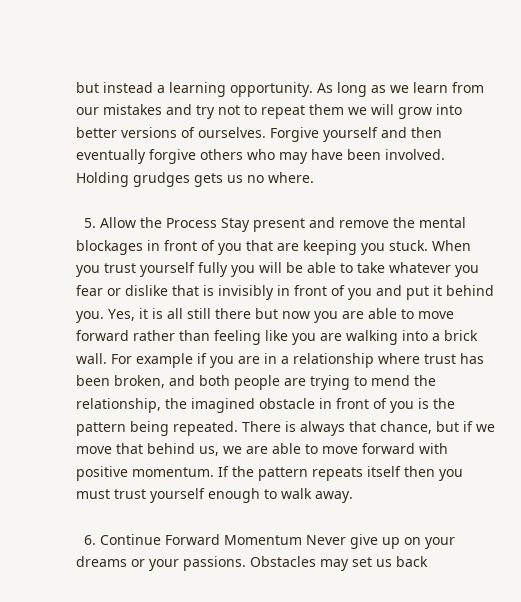but instead a learning opportunity. As long as we learn from our mistakes and try not to repeat them we will grow into better versions of ourselves. Forgive yourself and then eventually forgive others who may have been involved. Holding grudges gets us no where.

  5. Allow the Process Stay present and remove the mental blockages in front of you that are keeping you stuck. When you trust yourself fully you will be able to take whatever you fear or dislike that is invisibly in front of you and put it behind you. Yes, it is all still there but now you are able to move forward rather than feeling like you are walking into a brick wall. For example if you are in a relationship where trust has been broken, and both people are trying to mend the relationship, the imagined obstacle in front of you is the pattern being repeated. There is always that chance, but if we move that behind us, we are able to move forward with positive momentum. If the pattern repeats itself then you must trust yourself enough to walk away.

  6. Continue Forward Momentum Never give up on your dreams or your passions. Obstacles may set us back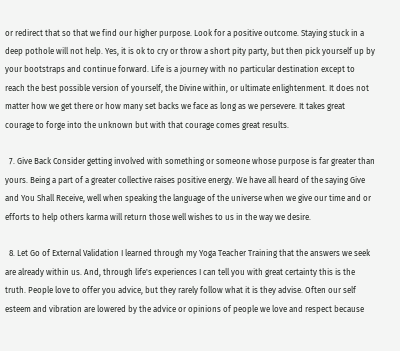or redirect that so that we find our higher purpose. Look for a positive outcome. Staying stuck in a deep pothole will not help. Yes, it is ok to cry or throw a short pity party, but then pick yourself up by your bootstraps and continue forward. Life is a journey with no particular destination except to reach the best possible version of yourself, the Divine within, or ultimate enlightenment. It does not matter how we get there or how many set backs we face as long as we persevere. It takes great courage to forge into the unknown but with that courage comes great results.

  7. Give Back Consider getting involved with something or someone whose purpose is far greater than yours. Being a part of a greater collective raises positive energy. We have all heard of the saying Give and You Shall Receive, well when speaking the language of the universe when we give our time and or efforts to help others karma will return those well wishes to us in the way we desire.

  8. Let Go of External Validation I learned through my Yoga Teacher Training that the answers we seek are already within us. And, through life's experiences I can tell you with great certainty this is the truth. People love to offer you advice, but they rarely follow what it is they advise. Often our self esteem and vibration are lowered by the advice or opinions of people we love and respect because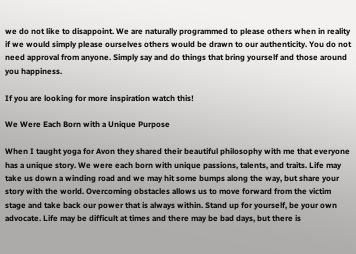we do not like to disappoint. We are naturally programmed to please others when in reality if we would simply please ourselves others would be drawn to our authenticity. You do not need approval from anyone. Simply say and do things that bring yourself and those around you happiness.

If you are looking for more inspiration watch this!

We Were Each Born with a Unique Purpose

When I taught yoga for Avon they shared their beautiful philosophy with me that everyone has a unique story. We were each born with unique passions, talents, and traits. Life may take us down a winding road and we may hit some bumps along the way, but share your story with the world. Overcoming obstacles allows us to move forward from the victim stage and take back our power that is always within. Stand up for yourself, be your own advocate. Life may be difficult at times and there may be bad days, but there is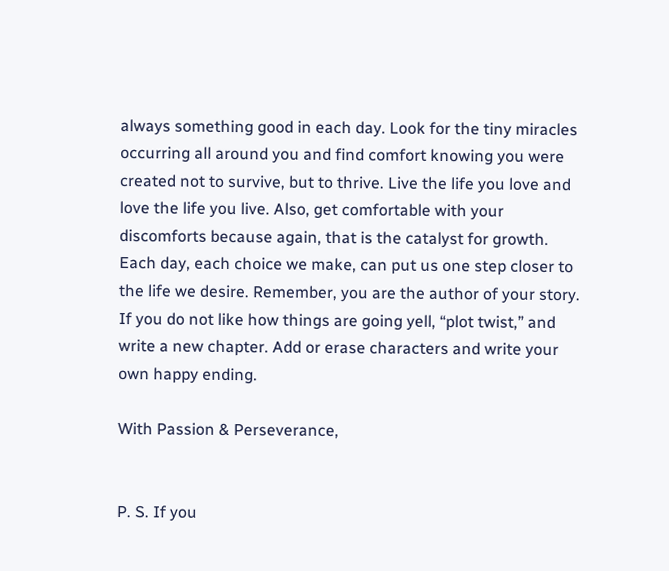always something good in each day. Look for the tiny miracles occurring all around you and find comfort knowing you were created not to survive, but to thrive. Live the life you love and love the life you live. Also, get comfortable with your discomforts because again, that is the catalyst for growth. Each day, each choice we make, can put us one step closer to the life we desire. Remember, you are the author of your story. If you do not like how things are going yell, “plot twist,” and write a new chapter. Add or erase characters and write your own happy ending.

With Passion & Perseverance,


P. S. If you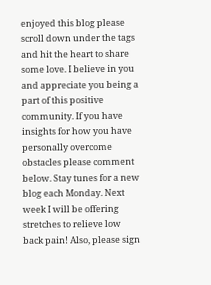enjoyed this blog please scroll down under the tags and hit the heart to share some love. I believe in you and appreciate you being a part of this positive community. If you have insights for how you have personally overcome obstacles please comment below. Stay tunes for a new blog each Monday. Next week I will be offering stretches to relieve low back pain! Also, please sign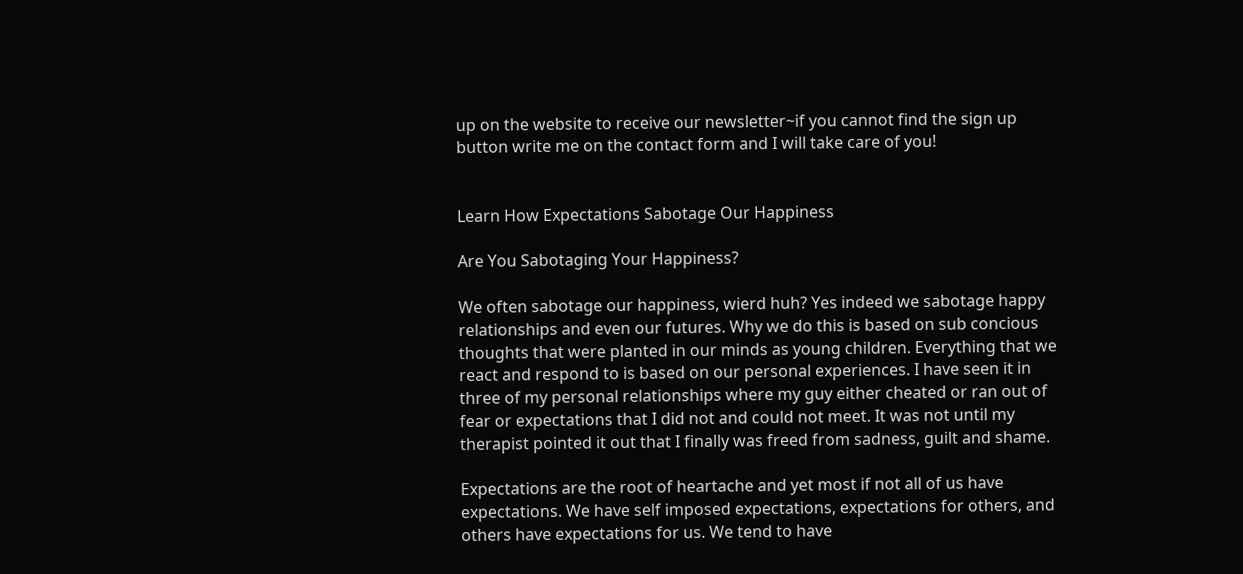up on the website to receive our newsletter~if you cannot find the sign up button write me on the contact form and I will take care of you!


Learn How Expectations Sabotage Our Happiness

Are You Sabotaging Your Happiness?

We often sabotage our happiness, wierd huh? Yes indeed we sabotage happy relationships and even our futures. Why we do this is based on sub concious thoughts that were planted in our minds as young children. Everything that we react and respond to is based on our personal experiences. I have seen it in three of my personal relationships where my guy either cheated or ran out of fear or expectations that I did not and could not meet. It was not until my therapist pointed it out that I finally was freed from sadness, guilt and shame.

Expectations are the root of heartache and yet most if not all of us have expectations. We have self imposed expectations, expectations for others, and others have expectations for us. We tend to have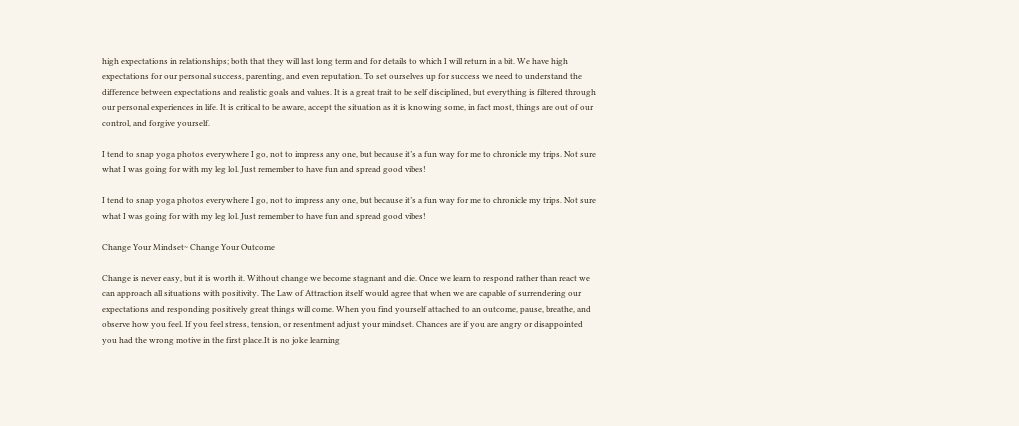high expectations in relationships; both that they will last long term and for details to which I will return in a bit. We have high expectations for our personal success, parenting, and even reputation. To set ourselves up for success we need to understand the difference between expectations and realistic goals and values. It is a great trait to be self disciplined, but everything is filtered through our personal experiences in life. It is critical to be aware, accept the situation as it is knowing some, in fact most, things are out of our control, and forgive yourself.

I tend to snap yoga photos everywhere I go, not to impress any one, but because it’s a fun way for me to chronicle my trips. Not sure what I was going for with my leg lol. Just remember to have fun and spread good vibes!

I tend to snap yoga photos everywhere I go, not to impress any one, but because it’s a fun way for me to chronicle my trips. Not sure what I was going for with my leg lol. Just remember to have fun and spread good vibes!

Change Your Mindset~ Change Your Outcome

Change is never easy, but it is worth it. Without change we become stagnant and die. Once we learn to respond rather than react we can approach all situations with positivity. The Law of Attraction itself would agree that when we are capable of surrendering our expectations and responding positively great things will come. When you find yourself attached to an outcome, pause, breathe, and observe how you feel. If you feel stress, tension, or resentment adjust your mindset. Chances are if you are angry or disappointed you had the wrong motive in the first place.It is no joke learning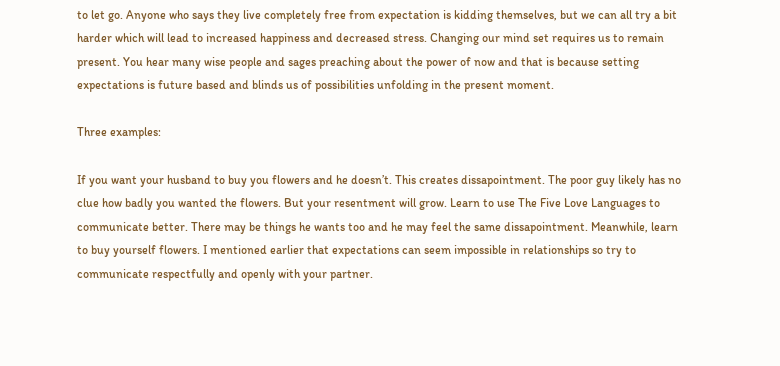to let go. Anyone who says they live completely free from expectation is kidding themselves, but we can all try a bit harder which will lead to increased happiness and decreased stress. Changing our mind set requires us to remain present. You hear many wise people and sages preaching about the power of now and that is because setting expectations is future based and blinds us of possibilities unfolding in the present moment.

Three examples:

If you want your husband to buy you flowers and he doesn’t. This creates dissapointment. The poor guy likely has no clue how badly you wanted the flowers. But your resentment will grow. Learn to use The Five Love Languages to communicate better. There may be things he wants too and he may feel the same dissapointment. Meanwhile, learn to buy yourself flowers. I mentioned earlier that expectations can seem impossible in relationships so try to communicate respectfully and openly with your partner.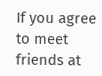If you agree to meet friends at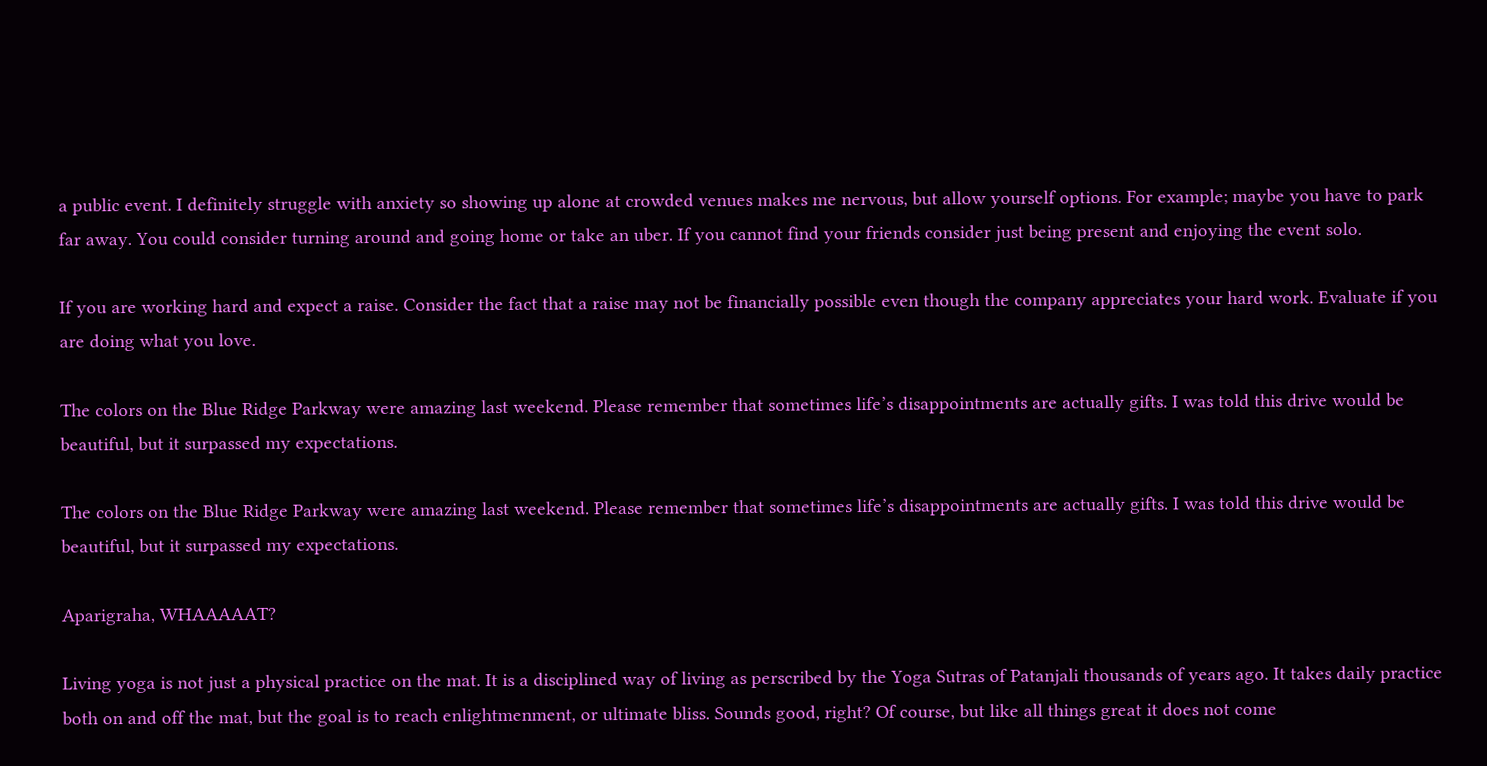a public event. I definitely struggle with anxiety so showing up alone at crowded venues makes me nervous, but allow yourself options. For example; maybe you have to park far away. You could consider turning around and going home or take an uber. If you cannot find your friends consider just being present and enjoying the event solo.

If you are working hard and expect a raise. Consider the fact that a raise may not be financially possible even though the company appreciates your hard work. Evaluate if you are doing what you love.

The colors on the Blue Ridge Parkway were amazing last weekend. Please remember that sometimes life’s disappointments are actually gifts. I was told this drive would be beautiful, but it surpassed my expectations.

The colors on the Blue Ridge Parkway were amazing last weekend. Please remember that sometimes life’s disappointments are actually gifts. I was told this drive would be beautiful, but it surpassed my expectations.

Aparigraha, WHAAAAAT?

Living yoga is not just a physical practice on the mat. It is a disciplined way of living as perscribed by the Yoga Sutras of Patanjali thousands of years ago. It takes daily practice both on and off the mat, but the goal is to reach enlightmenment, or ultimate bliss. Sounds good, right? Of course, but like all things great it does not come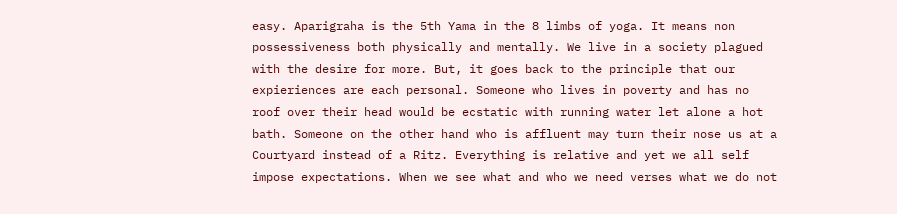easy. Aparigraha is the 5th Yama in the 8 limbs of yoga. It means non possessiveness both physically and mentally. We live in a society plagued with the desire for more. But, it goes back to the principle that our expieriences are each personal. Someone who lives in poverty and has no roof over their head would be ecstatic with running water let alone a hot bath. Someone on the other hand who is affluent may turn their nose us at a Courtyard instead of a Ritz. Everything is relative and yet we all self impose expectations. When we see what and who we need verses what we do not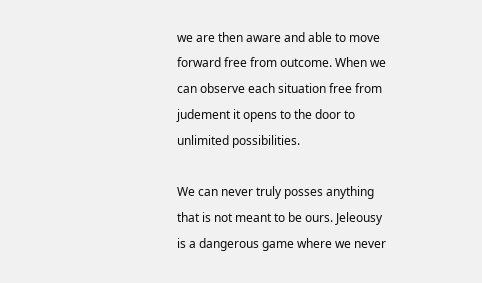we are then aware and able to move forward free from outcome. When we can observe each situation free from judement it opens to the door to unlimited possibilities.

We can never truly posses anything that is not meant to be ours. Jeleousy is a dangerous game where we never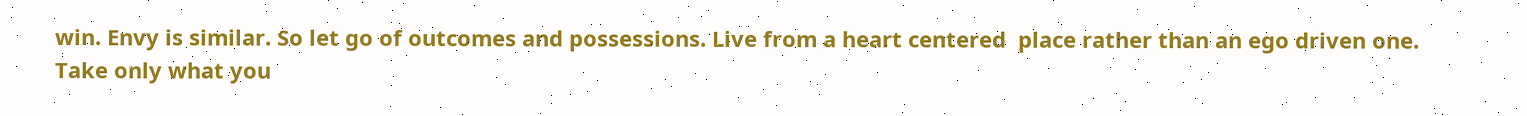win. Envy is similar. So let go of outcomes and possessions. Live from a heart centered  place rather than an ego driven one. Take only what you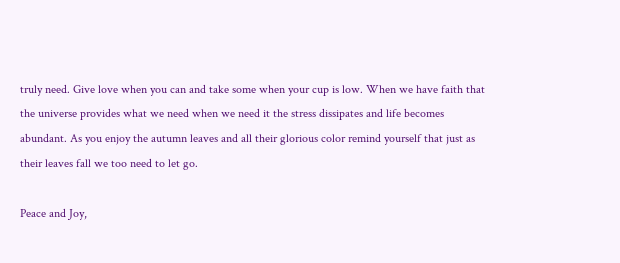truly need. Give love when you can and take some when your cup is low. When we have faith that the universe provides what we need when we need it the stress dissipates and life becomes abundant. As you enjoy the autumn leaves and all their glorious color remind yourself that just as their leaves fall we too need to let go.

Peace and Joy,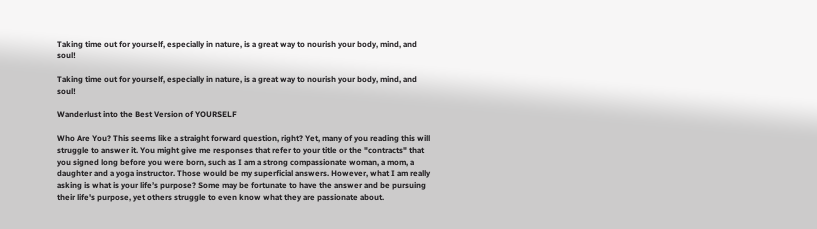Taking time out for yourself, especially in nature, is a great way to nourish your body, mind, and soul!

Taking time out for yourself, especially in nature, is a great way to nourish your body, mind, and soul!

Wanderlust into the Best Version of YOURSELF

Who Are You? This seems like a straight forward question, right? Yet, many of you reading this will struggle to answer it. You might give me responses that refer to your title or the "contracts" that you signed long before you were born, such as I am a strong compassionate woman, a mom, a daughter and a yoga instructor. Those would be my superficial answers. However, what I am really asking is what is your life’s purpose? Some may be fortunate to have the answer and be pursuing their life's purpose, yet others struggle to even know what they are passionate about.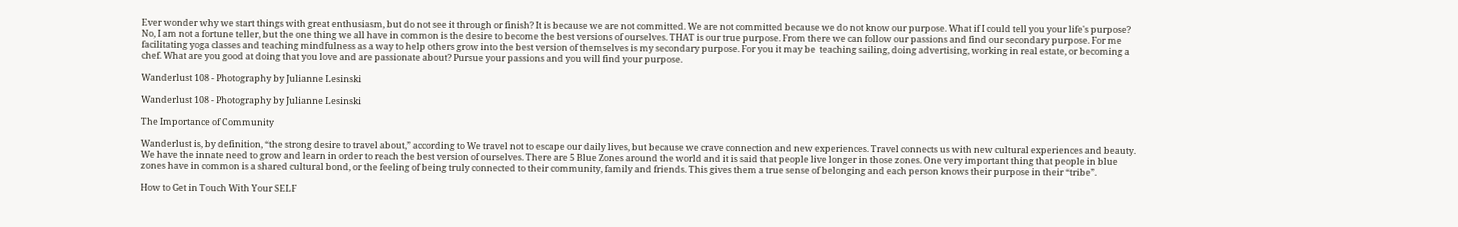Ever wonder why we start things with great enthusiasm, but do not see it through or finish? It is because we are not committed. We are not committed because we do not know our purpose. What if I could tell you your life's purpose? No, I am not a fortune teller, but the one thing we all have in common is the desire to become the best versions of ourselves. THAT is our true purpose. From there we can follow our passions and find our secondary purpose. For me facilitating yoga classes and teaching mindfulness as a way to help others grow into the best version of themselves is my secondary purpose. For you it may be  teaching sailing, doing advertising, working in real estate, or becoming a chef. What are you good at doing that you love and are passionate about? Pursue your passions and you will find your purpose.

Wanderlust 108 - Photography by Julianne Lesinski

Wanderlust 108 - Photography by Julianne Lesinski

The Importance of Community

Wanderlust is, by definition, “the strong desire to travel about,” according to We travel not to escape our daily lives, but because we crave connection and new experiences. Travel connects us with new cultural experiences and beauty. We have the innate need to grow and learn in order to reach the best version of ourselves. There are 5 Blue Zones around the world and it is said that people live longer in those zones. One very important thing that people in blue zones have in common is a shared cultural bond, or the feeling of being truly connected to their community, family and friends. This gives them a true sense of belonging and each person knows their purpose in their “tribe”.

How to Get in Touch With Your SELF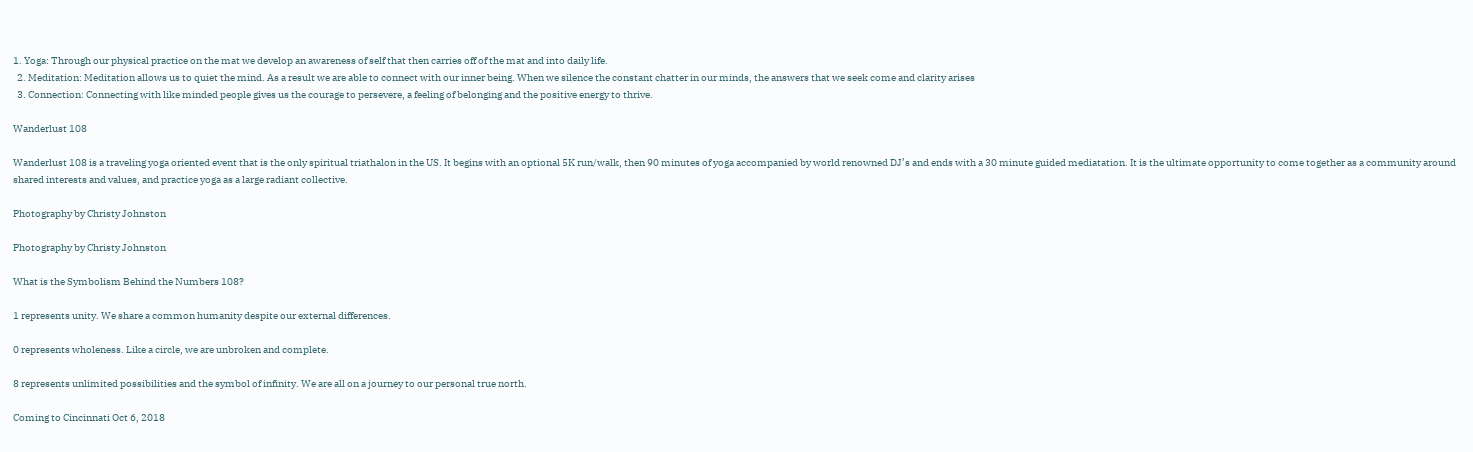1. Yoga: Through our physical practice on the mat we develop an awareness of self that then carries off of the mat and into daily life.
  2. Meditation: Meditation allows us to quiet the mind. As a result we are able to connect with our inner being. When we silence the constant chatter in our minds, the answers that we seek come and clarity arises
  3. Connection: Connecting with like minded people gives us the courage to persevere, a feeling of belonging and the positive energy to thrive.

Wanderlust 108

Wanderlust 108 is a traveling yoga oriented event that is the only spiritual triathalon in the US. It begins with an optional 5K run/walk, then 90 minutes of yoga accompanied by world renowned DJ’s and ends with a 30 minute guided mediatation. It is the ultimate opportunity to come together as a community around shared interests and values, and practice yoga as a large radiant collective.

Photography by Christy Johnston

Photography by Christy Johnston

What is the Symbolism Behind the Numbers 108?

1 represents unity. We share a common humanity despite our external differences.

0 represents wholeness. Like a circle, we are unbroken and complete.

8 represents unlimited possibilities and the symbol of infinity. We are all on a journey to our personal true north.

Coming to Cincinnati Oct 6, 2018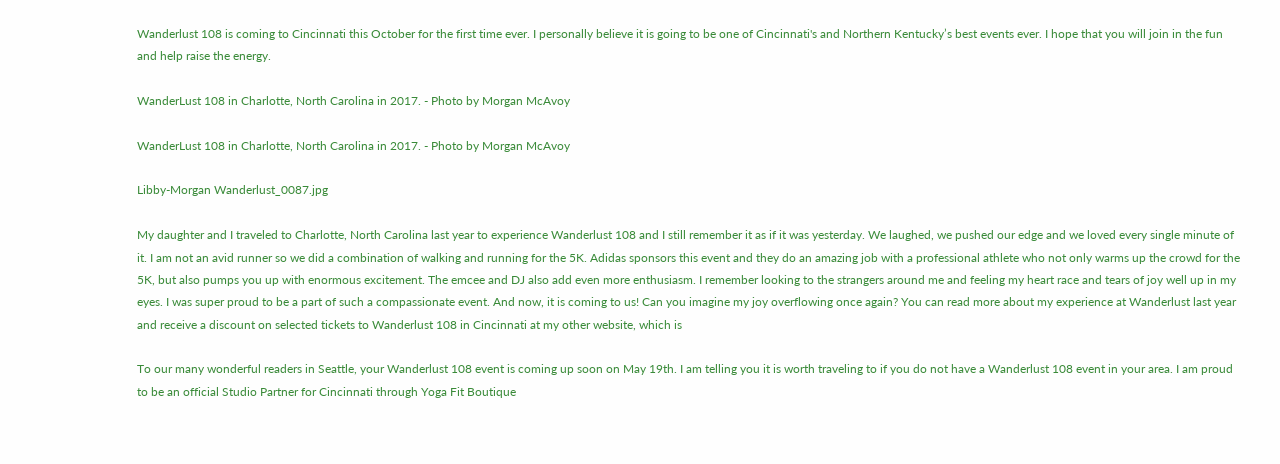Wanderlust 108 is coming to Cincinnati this October for the first time ever. I personally believe it is going to be one of Cincinnati's and Northern Kentucky’s best events ever. I hope that you will join in the fun and help raise the energy.

WanderLust 108 in Charlotte, North Carolina in 2017. - Photo by Morgan McAvoy

WanderLust 108 in Charlotte, North Carolina in 2017. - Photo by Morgan McAvoy

Libby-Morgan Wanderlust_0087.jpg

My daughter and I traveled to Charlotte, North Carolina last year to experience Wanderlust 108 and I still remember it as if it was yesterday. We laughed, we pushed our edge and we loved every single minute of it. I am not an avid runner so we did a combination of walking and running for the 5K. Adidas sponsors this event and they do an amazing job with a professional athlete who not only warms up the crowd for the 5K, but also pumps you up with enormous excitement. The emcee and DJ also add even more enthusiasm. I remember looking to the strangers around me and feeling my heart race and tears of joy well up in my eyes. I was super proud to be a part of such a compassionate event. And now, it is coming to us! Can you imagine my joy overflowing once again? You can read more about my experience at Wanderlust last year and receive a discount on selected tickets to Wanderlust 108 in Cincinnati at my other website, which is

To our many wonderful readers in Seattle, your Wanderlust 108 event is coming up soon on May 19th. I am telling you it is worth traveling to if you do not have a Wanderlust 108 event in your area. I am proud to be an official Studio Partner for Cincinnati through Yoga Fit Boutique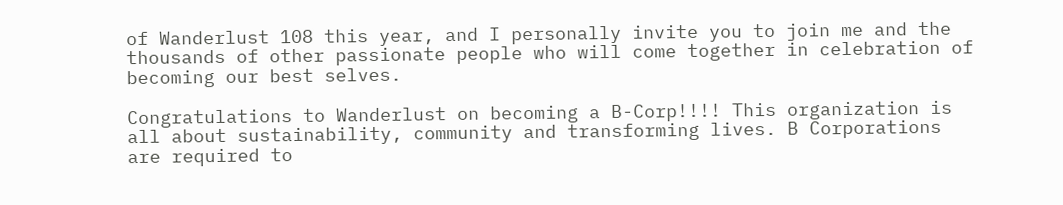of Wanderlust 108 this year, and I personally invite you to join me and the thousands of other passionate people who will come together in celebration of becoming our best selves.

Congratulations to Wanderlust on becoming a B-Corp!!!! This organization is all about sustainability, community and transforming lives. B Corporations are required to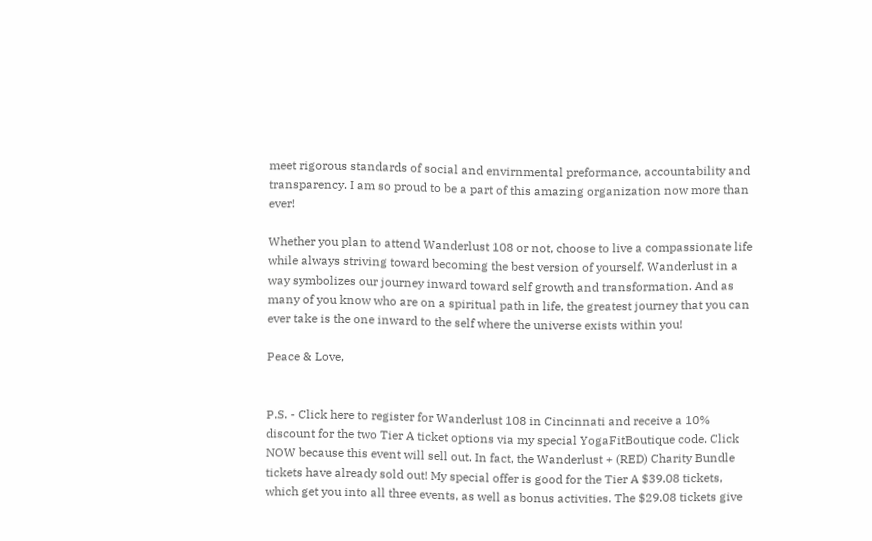meet rigorous standards of social and envirnmental preformance, accountability and transparency. I am so proud to be a part of this amazing organization now more than ever!

Whether you plan to attend Wanderlust 108 or not, choose to live a compassionate life while always striving toward becoming the best version of yourself. Wanderlust in a way symbolizes our journey inward toward self growth and transformation. And as many of you know who are on a spiritual path in life, the greatest journey that you can ever take is the one inward to the self where the universe exists within you!

Peace & Love,


P.S. - Click here to register for Wanderlust 108 in Cincinnati and receive a 10% discount for the two Tier A ticket options via my special YogaFitBoutique code. Click NOW because this event will sell out. In fact, the Wanderlust + (RED) Charity Bundle tickets have already sold out! My special offer is good for the Tier A $39.08 tickets, which get you into all three events, as well as bonus activities. The $29.08 tickets give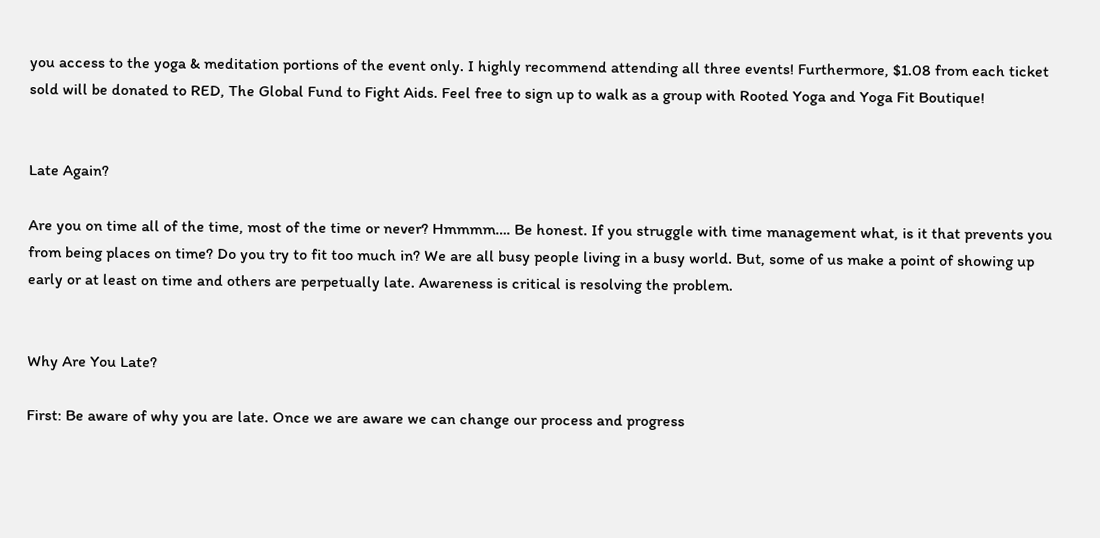you access to the yoga & meditation portions of the event only. I highly recommend attending all three events! Furthermore, $1.08 from each ticket sold will be donated to RED, The Global Fund to Fight Aids. Feel free to sign up to walk as a group with Rooted Yoga and Yoga Fit Boutique!


Late Again?

Are you on time all of the time, most of the time or never? Hmmmm…. Be honest. If you struggle with time management what, is it that prevents you from being places on time? Do you try to fit too much in? We are all busy people living in a busy world. But, some of us make a point of showing up early or at least on time and others are perpetually late. Awareness is critical is resolving the problem.


Why Are You Late?

First: Be aware of why you are late. Once we are aware we can change our process and progress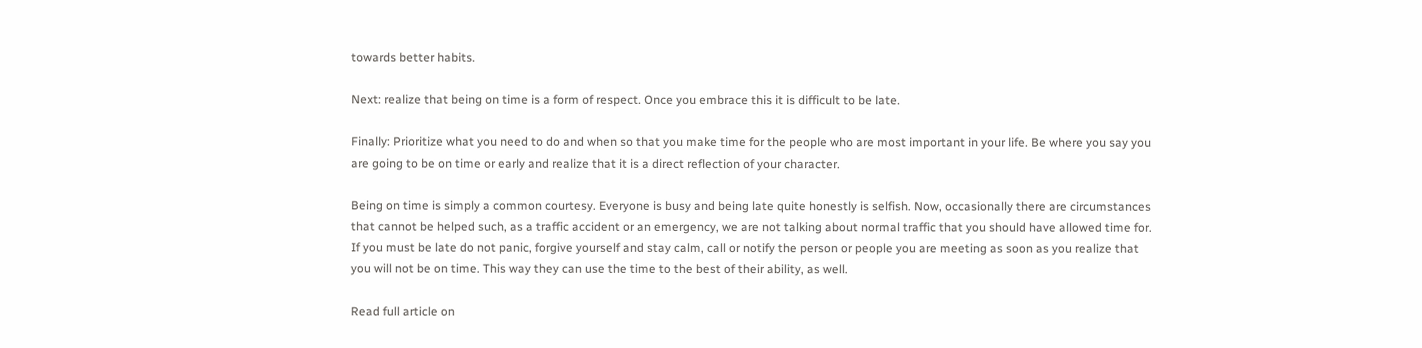towards better habits.

Next: realize that being on time is a form of respect. Once you embrace this it is difficult to be late.

Finally: Prioritize what you need to do and when so that you make time for the people who are most important in your life. Be where you say you are going to be on time or early and realize that it is a direct reflection of your character.

Being on time is simply a common courtesy. Everyone is busy and being late quite honestly is selfish. Now, occasionally there are circumstances that cannot be helped such, as a traffic accident or an emergency, we are not talking about normal traffic that you should have allowed time for. If you must be late do not panic, forgive yourself and stay calm, call or notify the person or people you are meeting as soon as you realize that you will not be on time. This way they can use the time to the best of their ability, as well.

Read full article on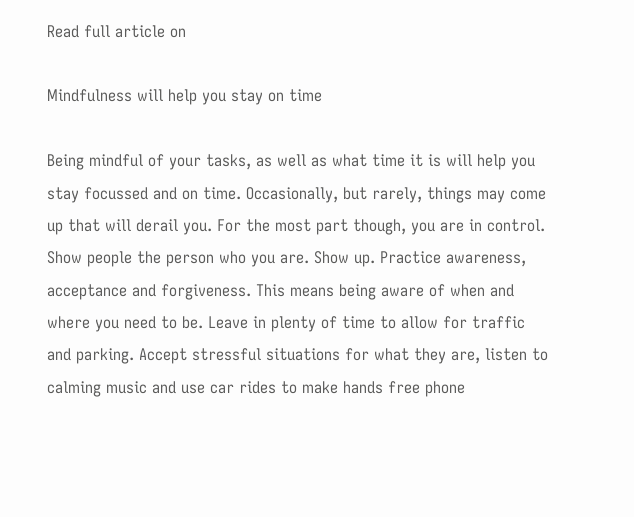Read full article on

Mindfulness will help you stay on time

Being mindful of your tasks, as well as what time it is will help you stay focussed and on time. Occasionally, but rarely, things may come up that will derail you. For the most part though, you are in control. Show people the person who you are. Show up. Practice awareness, acceptance and forgiveness. This means being aware of when and where you need to be. Leave in plenty of time to allow for traffic and parking. Accept stressful situations for what they are, listen to calming music and use car rides to make hands free phone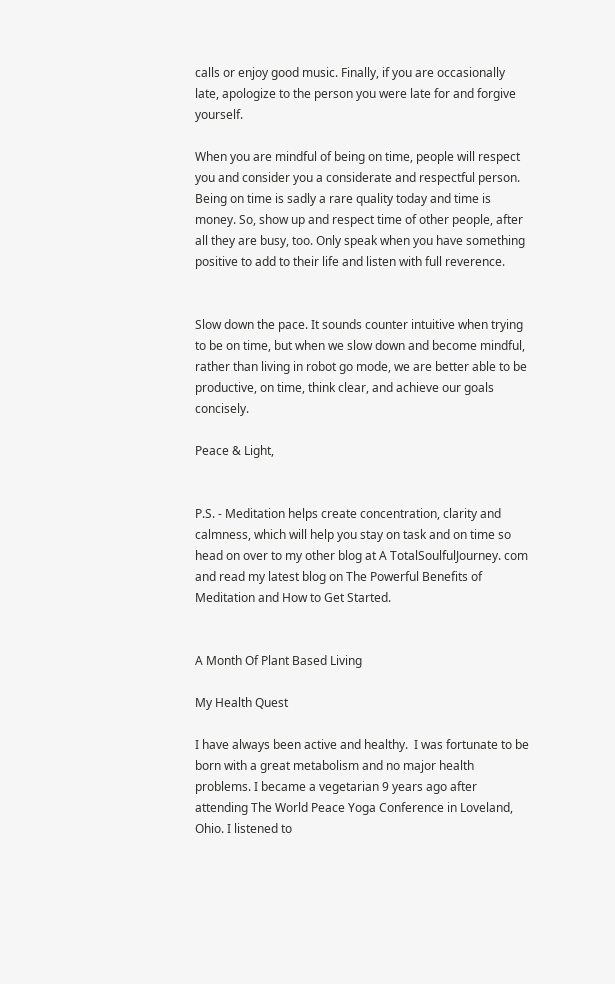calls or enjoy good music. Finally, if you are occasionally late, apologize to the person you were late for and forgive yourself.

When you are mindful of being on time, people will respect you and consider you a considerate and respectful person. Being on time is sadly a rare quality today and time is money. So, show up and respect time of other people, after all they are busy, too. Only speak when you have something positive to add to their life and listen with full reverence.


Slow down the pace. It sounds counter intuitive when trying to be on time, but when we slow down and become mindful, rather than living in robot go mode, we are better able to be productive, on time, think clear, and achieve our goals concisely.

Peace & Light,


P.S. - Meditation helps create concentration, clarity and calmness, which will help you stay on task and on time so head on over to my other blog at A TotalSoulfulJourney. com and read my latest blog on The Powerful Benefits of Meditation and How to Get Started.


A Month Of Plant Based Living

My Health Quest

I have always been active and healthy.  I was fortunate to be born with a great metabolism and no major health problems. I became a vegetarian 9 years ago after attending The World Peace Yoga Conference in Loveland, Ohio. I listened to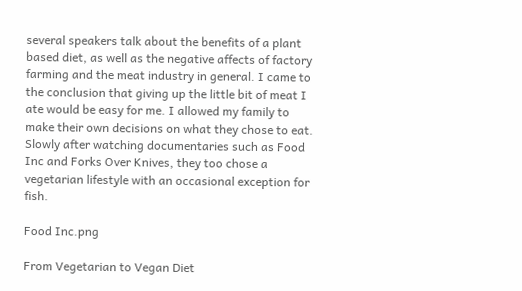several speakers talk about the benefits of a plant based diet, as well as the negative affects of factory farming and the meat industry in general. I came to the conclusion that giving up the little bit of meat I ate would be easy for me. I allowed my family to make their own decisions on what they chose to eat. Slowly after watching documentaries such as Food Inc and Forks Over Knives, they too chose a vegetarian lifestyle with an occasional exception for fish.

Food Inc.png

From Vegetarian to Vegan Diet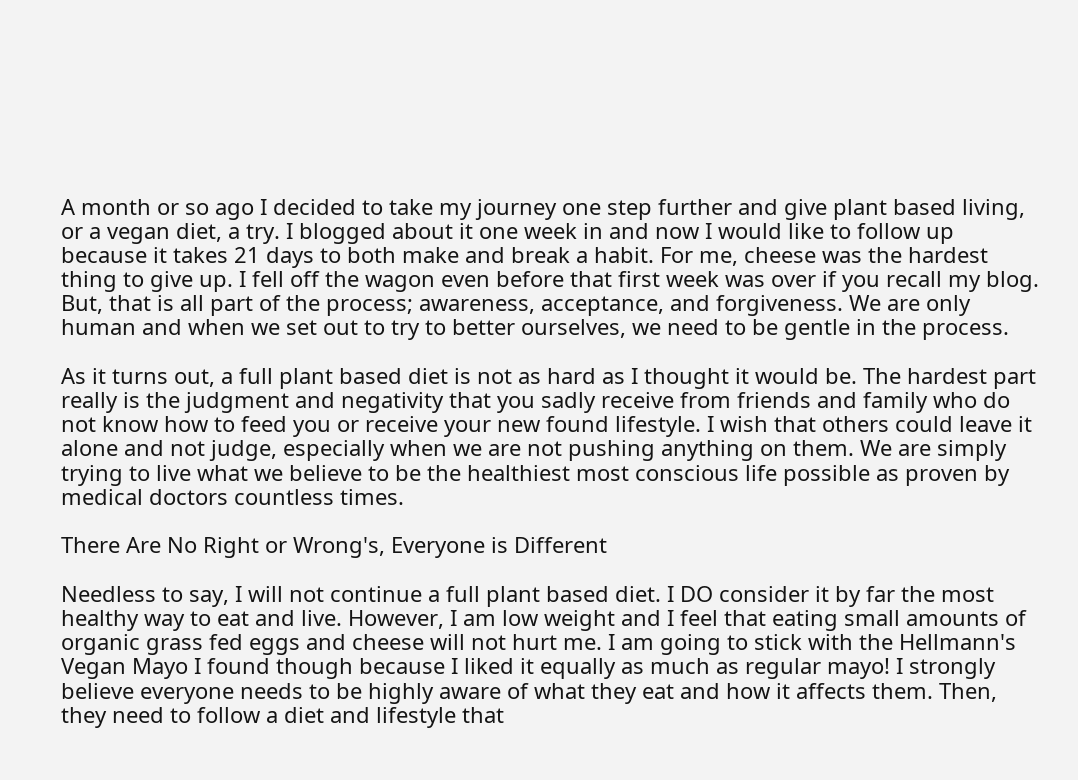A month or so ago I decided to take my journey one step further and give plant based living, or a vegan diet, a try. I blogged about it one week in and now I would like to follow up because it takes 21 days to both make and break a habit. For me, cheese was the hardest thing to give up. I fell off the wagon even before that first week was over if you recall my blog. But, that is all part of the process; awareness, acceptance, and forgiveness. We are only human and when we set out to try to better ourselves, we need to be gentle in the process.

As it turns out, a full plant based diet is not as hard as I thought it would be. The hardest part really is the judgment and negativity that you sadly receive from friends and family who do not know how to feed you or receive your new found lifestyle. I wish that others could leave it alone and not judge, especially when we are not pushing anything on them. We are simply trying to live what we believe to be the healthiest most conscious life possible as proven by medical doctors countless times.

There Are No Right or Wrong's, Everyone is Different

Needless to say, I will not continue a full plant based diet. I DO consider it by far the most healthy way to eat and live. However, I am low weight and I feel that eating small amounts of organic grass fed eggs and cheese will not hurt me. I am going to stick with the Hellmann's Vegan Mayo I found though because I liked it equally as much as regular mayo! I strongly believe everyone needs to be highly aware of what they eat and how it affects them. Then, they need to follow a diet and lifestyle that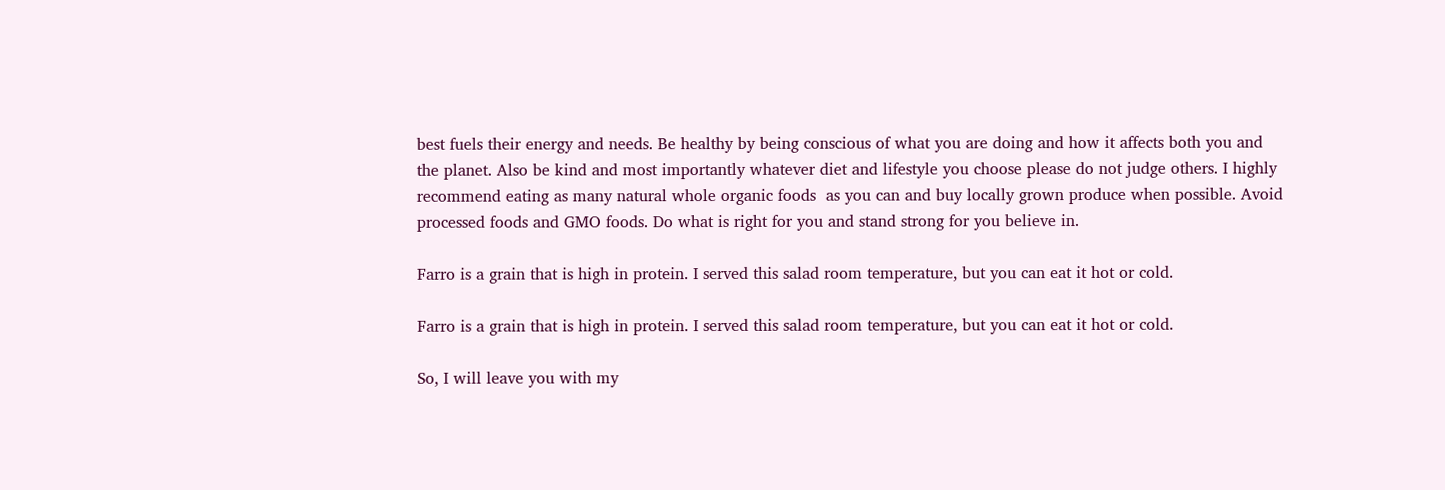best fuels their energy and needs. Be healthy by being conscious of what you are doing and how it affects both you and the planet. Also be kind and most importantly whatever diet and lifestyle you choose please do not judge others. I highly recommend eating as many natural whole organic foods  as you can and buy locally grown produce when possible. Avoid processed foods and GMO foods. Do what is right for you and stand strong for you believe in.

Farro is a grain that is high in protein. I served this salad room temperature, but you can eat it hot or cold.

Farro is a grain that is high in protein. I served this salad room temperature, but you can eat it hot or cold.

So, I will leave you with my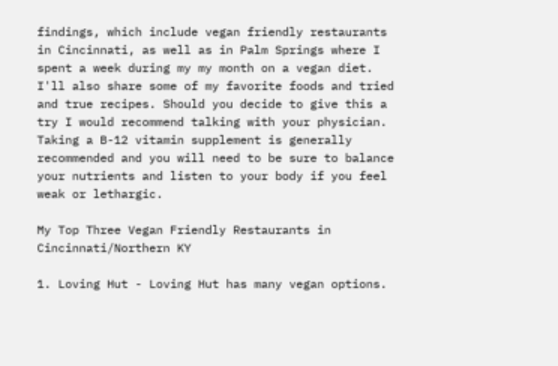findings, which include vegan friendly restaurants in Cincinnati, as well as in Palm Springs where I spent a week during my my month on a vegan diet. I'll also share some of my favorite foods and tried and true recipes. Should you decide to give this a try I would recommend talking with your physician. Taking a B-12 vitamin supplement is generally recommended and you will need to be sure to balance your nutrients and listen to your body if you feel weak or lethargic.

My Top Three Vegan Friendly Restaurants in Cincinnati/Northern KY

1. Loving Hut - Loving Hut has many vegan options.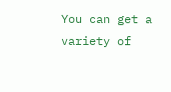You can get a variety of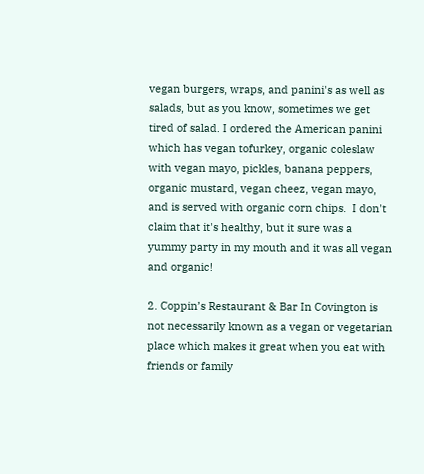vegan burgers, wraps, and panini's as well as salads, but as you know, sometimes we get tired of salad. I ordered the American panini which has vegan tofurkey, organic coleslaw with vegan mayo, pickles, banana peppers, organic mustard, vegan cheez, vegan mayo, and is served with organic corn chips.  I don't claim that it's healthy, but it sure was a yummy party in my mouth and it was all vegan and organic!

2. Coppin’s Restaurant & Bar In Covington is not necessarily known as a vegan or vegetarian place which makes it great when you eat with friends or family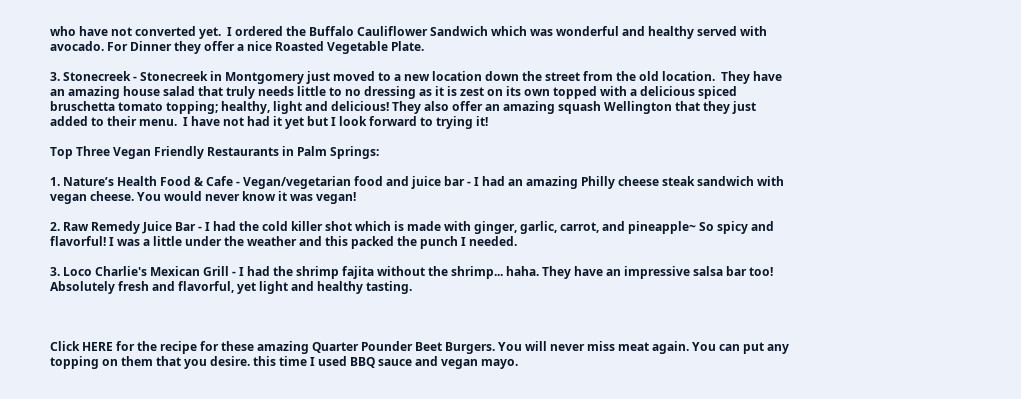who have not converted yet.  I ordered the Buffalo Cauliflower Sandwich which was wonderful and healthy served with avocado. For Dinner they offer a nice Roasted Vegetable Plate.

3. Stonecreek - Stonecreek in Montgomery just moved to a new location down the street from the old location.  They have an amazing house salad that truly needs little to no dressing as it is zest on its own topped with a delicious spiced bruschetta tomato topping; healthy, light and delicious! They also offer an amazing squash Wellington that they just added to their menu.  I have not had it yet but I look forward to trying it!

Top Three Vegan Friendly Restaurants in Palm Springs:

1. Nature’s Health Food & Cafe - Vegan/vegetarian food and juice bar - I had an amazing Philly cheese steak sandwich with vegan cheese. You would never know it was vegan!

2. Raw Remedy Juice Bar - I had the cold killer shot which is made with ginger, garlic, carrot, and pineapple~ So spicy and flavorful! I was a little under the weather and this packed the punch I needed.

3. Loco Charlie's Mexican Grill - I had the shrimp fajita without the shrimp... haha. They have an impressive salsa bar too! Absolutely fresh and flavorful, yet light and healthy tasting.



Click HERE for the recipe for these amazing Quarter Pounder Beet Burgers. You will never miss meat again. You can put any topping on them that you desire. this time I used BBQ sauce and vegan mayo.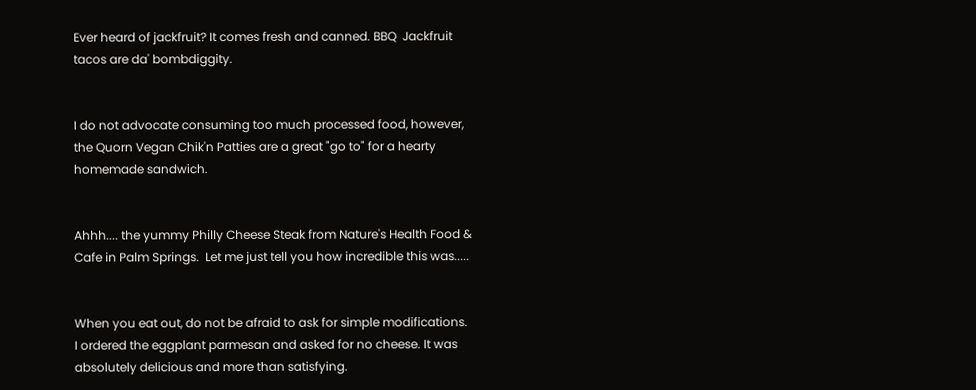Ever heard of jackfruit? It comes fresh and canned. BBQ  Jackfruit tacos are da' bombdiggity.


I do not advocate consuming too much processed food, however, the Quorn Vegan Chik'n Patties are a great "go to" for a hearty homemade sandwich.


Ahhh.... the yummy Philly Cheese Steak from Nature's Health Food & Cafe in Palm Springs.  Let me just tell you how incredible this was.....


When you eat out, do not be afraid to ask for simple modifications. I ordered the eggplant parmesan and asked for no cheese. It was absolutely delicious and more than satisfying.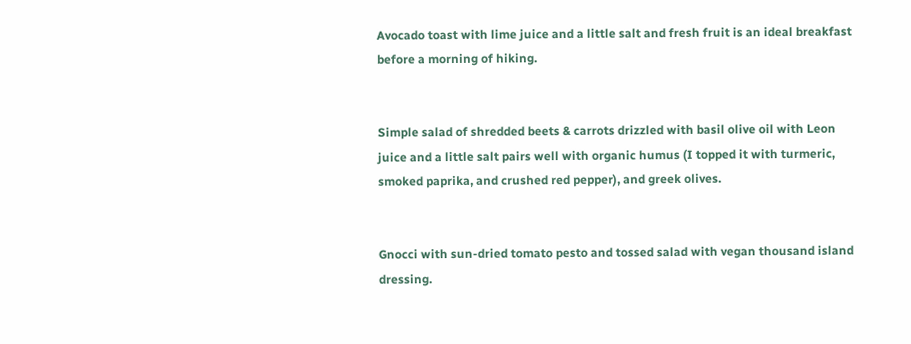Avocado toast with lime juice and a little salt and fresh fruit is an ideal breakfast before a morning of hiking.


Simple salad of shredded beets & carrots drizzled with basil olive oil with Leon juice and a little salt pairs well with organic humus (I topped it with turmeric, smoked paprika, and crushed red pepper), and greek olives.


Gnocci with sun-dried tomato pesto and tossed salad with vegan thousand island dressing.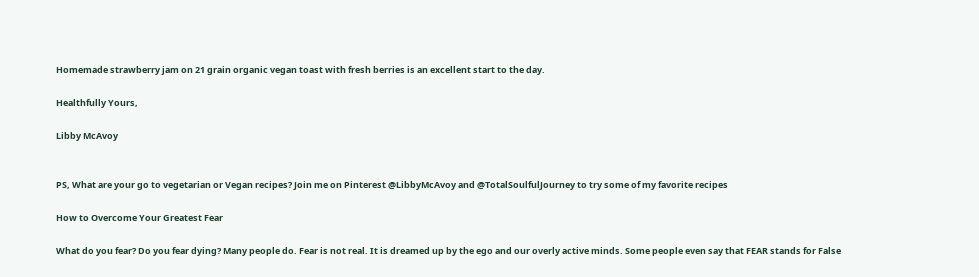Homemade strawberry jam on 21 grain organic vegan toast with fresh berries is an excellent start to the day.

Healthfully Yours,

Libby McAvoy


PS, What are your go to vegetarian or Vegan recipes? Join me on Pinterest @LibbyMcAvoy and @TotalSoulfulJourney to try some of my favorite recipes

How to Overcome Your Greatest Fear

What do you fear? Do you fear dying? Many people do. Fear is not real. It is dreamed up by the ego and our overly active minds. Some people even say that FEAR stands for False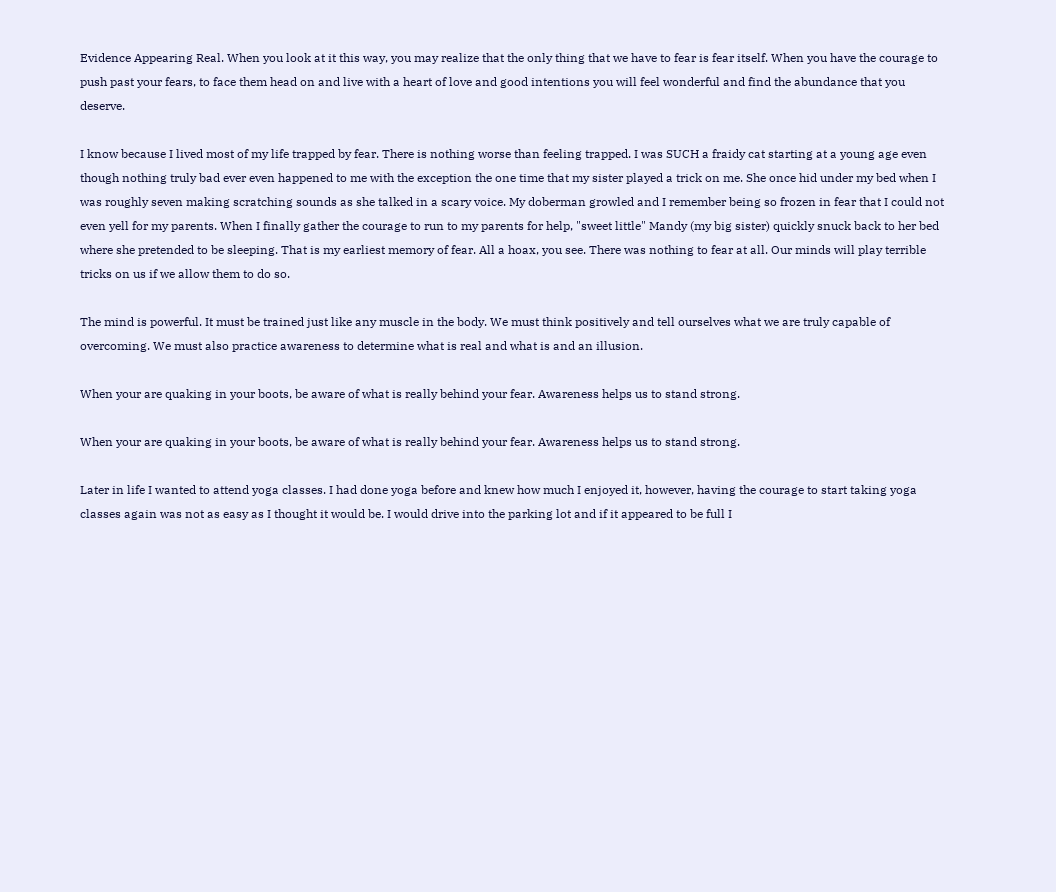Evidence Appearing Real. When you look at it this way, you may realize that the only thing that we have to fear is fear itself. When you have the courage to push past your fears, to face them head on and live with a heart of love and good intentions you will feel wonderful and find the abundance that you deserve.

I know because I lived most of my life trapped by fear. There is nothing worse than feeling trapped. I was SUCH a fraidy cat starting at a young age even though nothing truly bad ever even happened to me with the exception the one time that my sister played a trick on me. She once hid under my bed when I was roughly seven making scratching sounds as she talked in a scary voice. My doberman growled and I remember being so frozen in fear that I could not even yell for my parents. When I finally gather the courage to run to my parents for help, "sweet little" Mandy (my big sister) quickly snuck back to her bed where she pretended to be sleeping. That is my earliest memory of fear. All a hoax, you see. There was nothing to fear at all. Our minds will play terrible tricks on us if we allow them to do so.

The mind is powerful. It must be trained just like any muscle in the body. We must think positively and tell ourselves what we are truly capable of overcoming. We must also practice awareness to determine what is real and what is and an illusion.

When your are quaking in your boots, be aware of what is really behind your fear. Awareness helps us to stand strong.

When your are quaking in your boots, be aware of what is really behind your fear. Awareness helps us to stand strong.

Later in life I wanted to attend yoga classes. I had done yoga before and knew how much I enjoyed it, however, having the courage to start taking yoga classes again was not as easy as I thought it would be. I would drive into the parking lot and if it appeared to be full I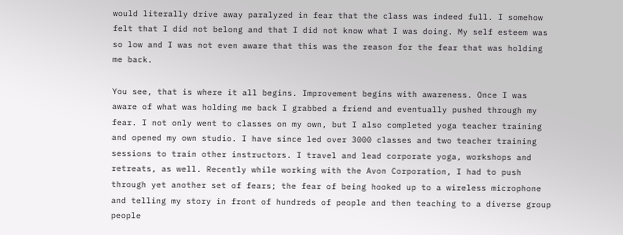would literally drive away paralyzed in fear that the class was indeed full. I somehow felt that I did not belong and that I did not know what I was doing. My self esteem was so low and I was not even aware that this was the reason for the fear that was holding me back.

You see, that is where it all begins. Improvement begins with awareness. Once I was aware of what was holding me back I grabbed a friend and eventually pushed through my fear. I not only went to classes on my own, but I also completed yoga teacher training and opened my own studio. I have since led over 3000 classes and two teacher training sessions to train other instructors. I travel and lead corporate yoga, workshops and retreats, as well. Recently while working with the Avon Corporation, I had to push through yet another set of fears; the fear of being hooked up to a wireless microphone and telling my story in front of hundreds of people and then teaching to a diverse group people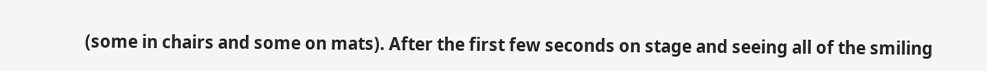(some in chairs and some on mats). After the first few seconds on stage and seeing all of the smiling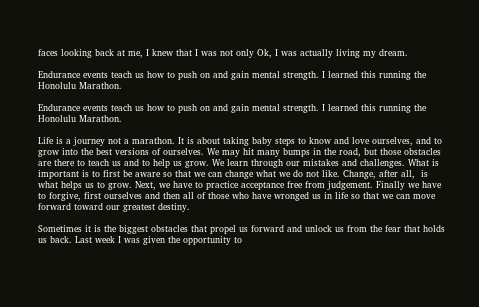faces looking back at me, I knew that I was not only Ok, I was actually living my dream.

Endurance events teach us how to push on and gain mental strength. I learned this running the Honolulu Marathon.

Endurance events teach us how to push on and gain mental strength. I learned this running the Honolulu Marathon.

Life is a journey not a marathon. It is about taking baby steps to know and love ourselves, and to grow into the best versions of ourselves. We may hit many bumps in the road, but those obstacles are there to teach us and to help us grow. We learn through our mistakes and challenges. What is important is to first be aware so that we can change what we do not like. Change, after all,  is what helps us to grow. Next, we have to practice acceptance free from judgement. Finally we have to forgive, first ourselves and then all of those who have wronged us in life so that we can move forward toward our greatest destiny.

Sometimes it is the biggest obstacles that propel us forward and unlock us from the fear that holds us back. Last week I was given the opportunity to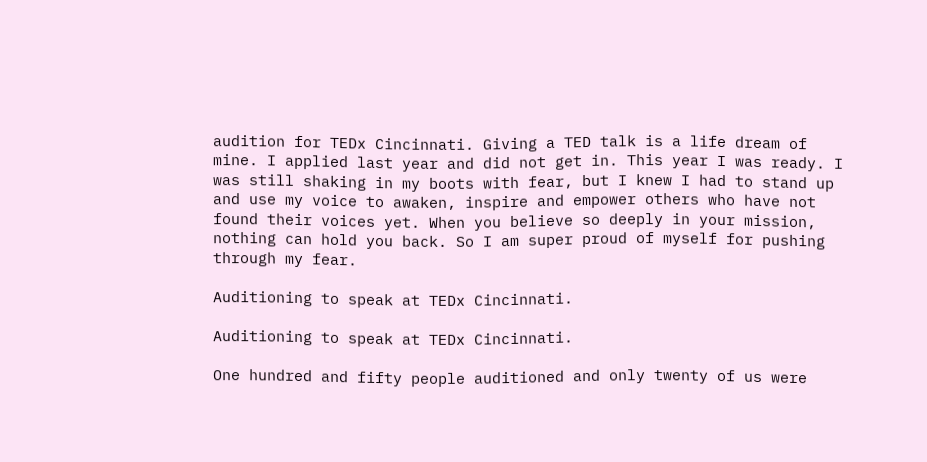audition for TEDx Cincinnati. Giving a TED talk is a life dream of mine. I applied last year and did not get in. This year I was ready. I was still shaking in my boots with fear, but I knew I had to stand up and use my voice to awaken, inspire and empower others who have not found their voices yet. When you believe so deeply in your mission, nothing can hold you back. So I am super proud of myself for pushing through my fear.

Auditioning to speak at TEDx Cincinnati.

Auditioning to speak at TEDx Cincinnati.

One hundred and fifty people auditioned and only twenty of us were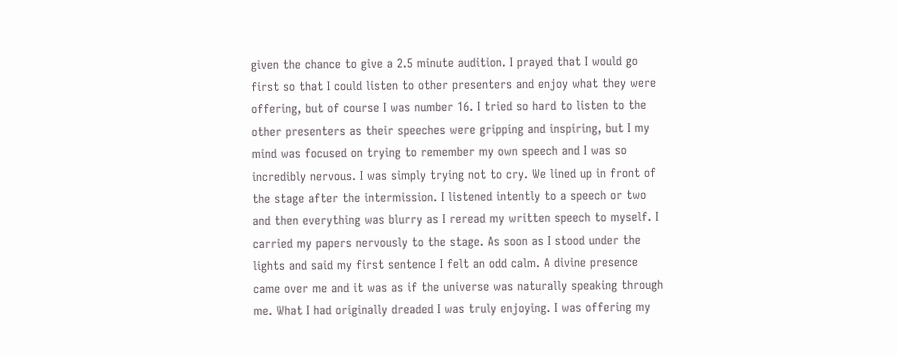given the chance to give a 2.5 minute audition. I prayed that I would go first so that I could listen to other presenters and enjoy what they were offering, but of course I was number 16. I tried so hard to listen to the other presenters as their speeches were gripping and inspiring, but I my mind was focused on trying to remember my own speech and I was so incredibly nervous. I was simply trying not to cry. We lined up in front of the stage after the intermission. I listened intently to a speech or two and then everything was blurry as I reread my written speech to myself. I carried my papers nervously to the stage. As soon as I stood under the lights and said my first sentence I felt an odd calm. A divine presence came over me and it was as if the universe was naturally speaking through me. What I had originally dreaded I was truly enjoying. I was offering my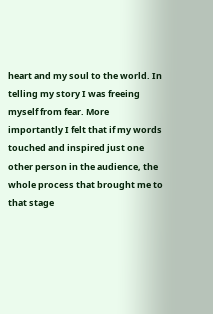heart and my soul to the world. In telling my story I was freeing myself from fear. More importantly I felt that if my words touched and inspired just one other person in the audience, the whole process that brought me to that stage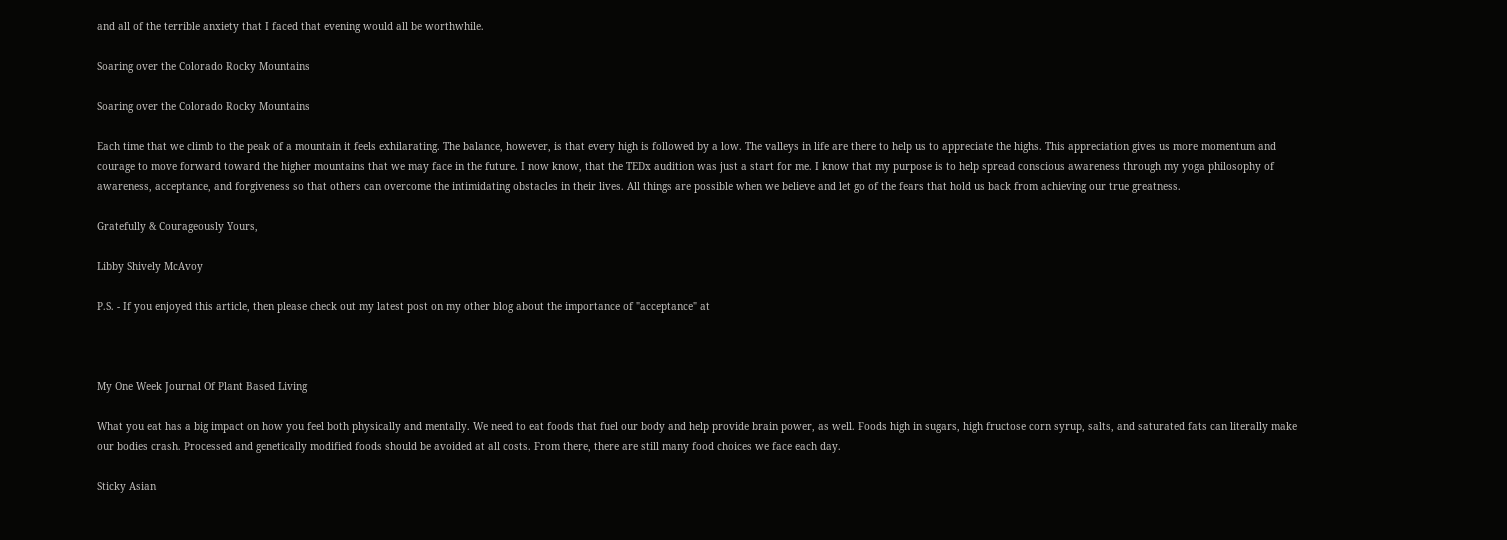and all of the terrible anxiety that I faced that evening would all be worthwhile.

Soaring over the Colorado Rocky Mountains

Soaring over the Colorado Rocky Mountains

Each time that we climb to the peak of a mountain it feels exhilarating. The balance, however, is that every high is followed by a low. The valleys in life are there to help us to appreciate the highs. This appreciation gives us more momentum and courage to move forward toward the higher mountains that we may face in the future. I now know, that the TEDx audition was just a start for me. I know that my purpose is to help spread conscious awareness through my yoga philosophy of awareness, acceptance, and forgiveness so that others can overcome the intimidating obstacles in their lives. All things are possible when we believe and let go of the fears that hold us back from achieving our true greatness.

Gratefully & Courageously Yours,

Libby Shively McAvoy

P.S. - If you enjoyed this article, then please check out my latest post on my other blog about the importance of "acceptance" at



My One Week Journal Of Plant Based Living

What you eat has a big impact on how you feel both physically and mentally. We need to eat foods that fuel our body and help provide brain power, as well. Foods high in sugars, high fructose corn syrup, salts, and saturated fats can literally make our bodies crash. Processed and genetically modified foods should be avoided at all costs. From there, there are still many food choices we face each day.

Sticky Asian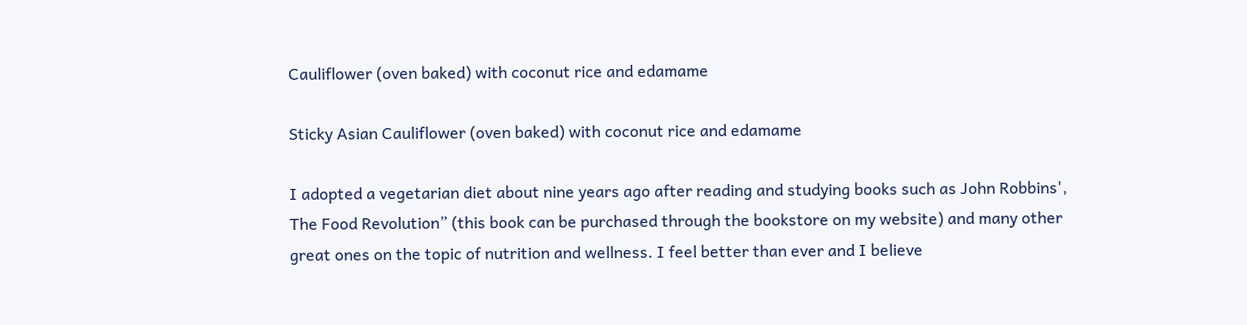Cauliflower (oven baked) with coconut rice and edamame

Sticky Asian Cauliflower (oven baked) with coconut rice and edamame

I adopted a vegetarian diet about nine years ago after reading and studying books such as John Robbins', The Food Revolution” (this book can be purchased through the bookstore on my website) and many other great ones on the topic of nutrition and wellness. I feel better than ever and I believe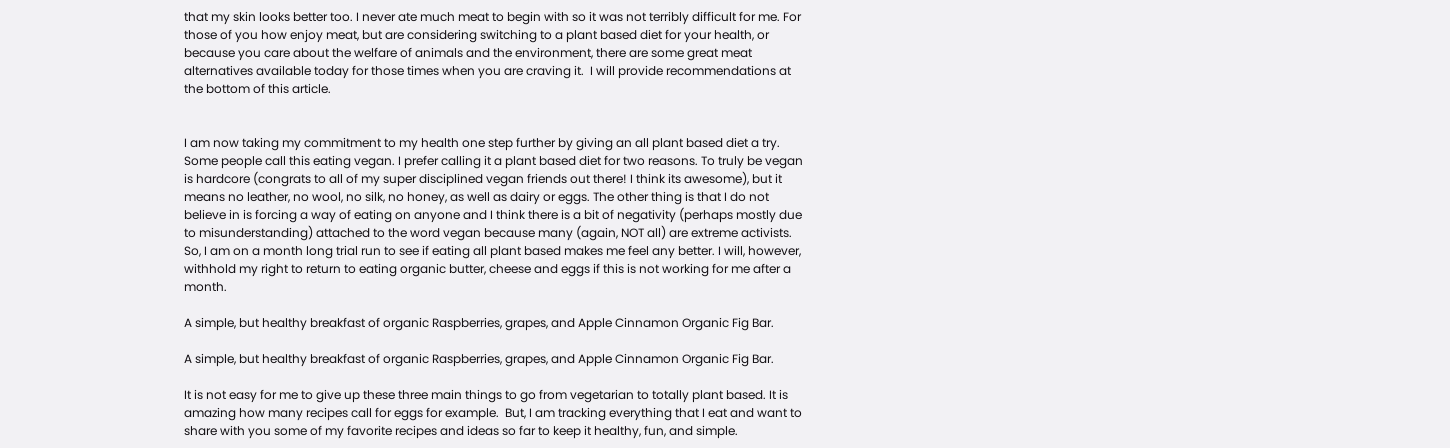that my skin looks better too. I never ate much meat to begin with so it was not terribly difficult for me. For those of you how enjoy meat, but are considering switching to a plant based diet for your health, or because you care about the welfare of animals and the environment, there are some great meat alternatives available today for those times when you are craving it.  I will provide recommendations at the bottom of this article.


I am now taking my commitment to my health one step further by giving an all plant based diet a try. Some people call this eating vegan. I prefer calling it a plant based diet for two reasons. To truly be vegan is hardcore (congrats to all of my super disciplined vegan friends out there! I think its awesome), but it means no leather, no wool, no silk, no honey, as well as dairy or eggs. The other thing is that I do not believe in is forcing a way of eating on anyone and I think there is a bit of negativity (perhaps mostly due to misunderstanding) attached to the word vegan because many (again, NOT all) are extreme activists. So, I am on a month long trial run to see if eating all plant based makes me feel any better. I will, however, withhold my right to return to eating organic butter, cheese and eggs if this is not working for me after a month.

A simple, but healthy breakfast of organic Raspberries, grapes, and Apple Cinnamon Organic Fig Bar.

A simple, but healthy breakfast of organic Raspberries, grapes, and Apple Cinnamon Organic Fig Bar.

It is not easy for me to give up these three main things to go from vegetarian to totally plant based. It is amazing how many recipes call for eggs for example.  But, I am tracking everything that I eat and want to share with you some of my favorite recipes and ideas so far to keep it healthy, fun, and simple.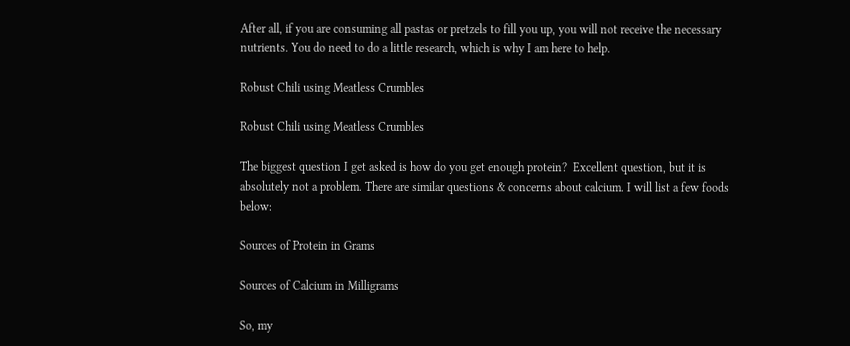After all, if you are consuming all pastas or pretzels to fill you up, you will not receive the necessary nutrients. You do need to do a little research, which is why I am here to help.

Robust Chili using Meatless Crumbles

Robust Chili using Meatless Crumbles

The biggest question I get asked is how do you get enough protein?  Excellent question, but it is absolutely not a problem. There are similar questions & concerns about calcium. I will list a few foods below:

Sources of Protein in Grams

Sources of Calcium in Milligrams

So, my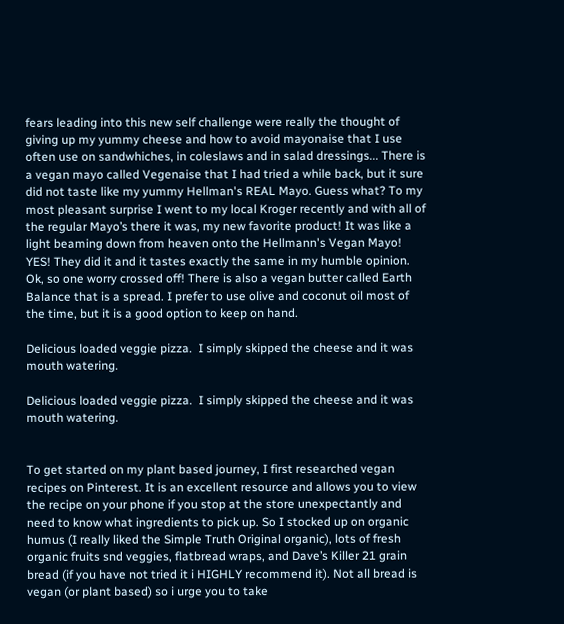fears leading into this new self challenge were really the thought of giving up my yummy cheese and how to avoid mayonaise that I use often use on sandwhiches, in coleslaws and in salad dressings... There is a vegan mayo called Vegenaise that I had tried a while back, but it sure did not taste like my yummy Hellman's REAL Mayo. Guess what? To my most pleasant surprise I went to my local Kroger recently and with all of the regular Mayo’s there it was, my new favorite product! It was like a light beaming down from heaven onto the Hellmann's Vegan Mayo! YES! They did it and it tastes exactly the same in my humble opinion. Ok, so one worry crossed off! There is also a vegan butter called Earth Balance that is a spread. I prefer to use olive and coconut oil most of the time, but it is a good option to keep on hand.

Delicious loaded veggie pizza.  I simply skipped the cheese and it was mouth watering.

Delicious loaded veggie pizza.  I simply skipped the cheese and it was mouth watering.


To get started on my plant based journey, I first researched vegan recipes on Pinterest. It is an excellent resource and allows you to view the recipe on your phone if you stop at the store unexpectantly and need to know what ingredients to pick up. So I stocked up on organic humus (I really liked the Simple Truth Original organic), lots of fresh organic fruits snd veggies, flatbread wraps, and Dave’s Killer 21 grain bread (if you have not tried it i HIGHLY recommend it). Not all bread is vegan (or plant based) so i urge you to take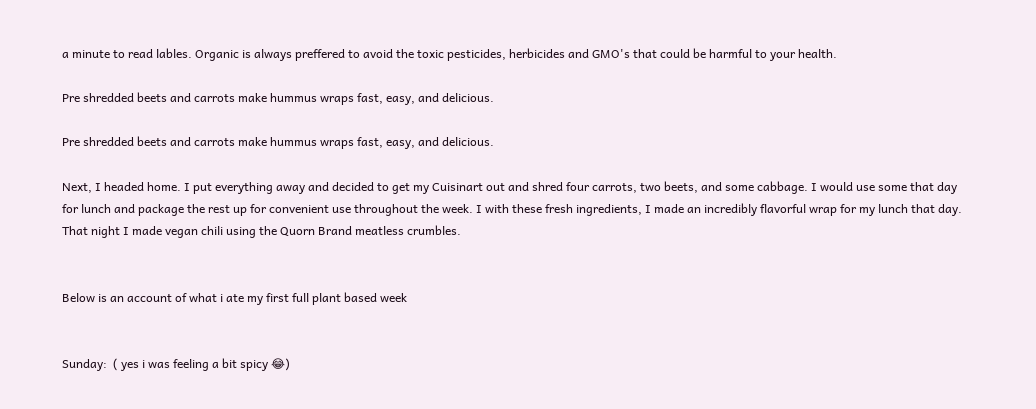a minute to read lables. Organic is always preffered to avoid the toxic pesticides, herbicides and GMO's that could be harmful to your health.

Pre shredded beets and carrots make hummus wraps fast, easy, and delicious.

Pre shredded beets and carrots make hummus wraps fast, easy, and delicious.

Next, I headed home. I put everything away and decided to get my Cuisinart out and shred four carrots, two beets, and some cabbage. I would use some that day for lunch and package the rest up for convenient use throughout the week. I with these fresh ingredients, I made an incredibly flavorful wrap for my lunch that day. That night I made vegan chili using the Quorn Brand meatless crumbles.


Below is an account of what i ate my first full plant based week


Sunday:  ( yes i was feeling a bit spicy 😂)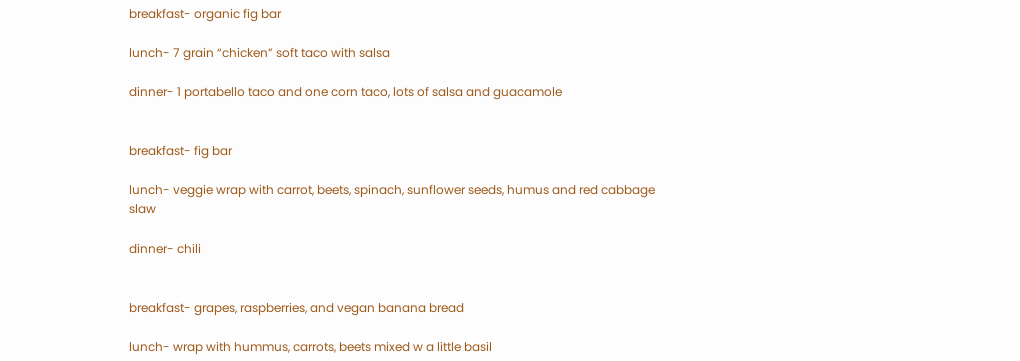breakfast- organic fig bar

lunch- 7 grain “chicken” soft taco with salsa

dinner- 1 portabello taco and one corn taco, lots of salsa and guacamole


breakfast- fig bar

lunch- veggie wrap with carrot, beets, spinach, sunflower seeds, humus and red cabbage slaw

dinner- chili


breakfast- grapes, raspberries, and vegan banana bread

lunch- wrap with hummus, carrots, beets mixed w a little basil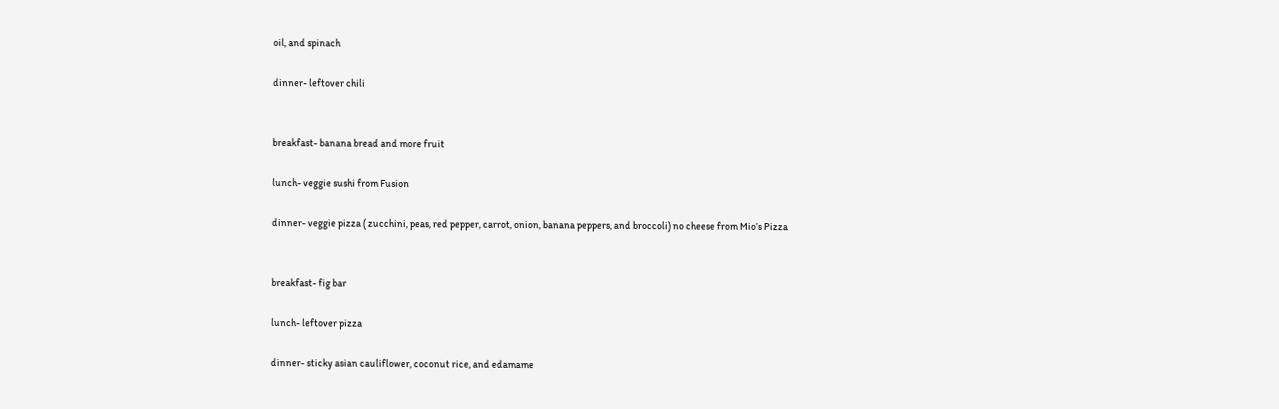oil, and spinach

dinner- leftover chili


breakfast- banana bread and more fruit

lunch- veggie sushi from Fusion

dinner- veggie pizza ( zucchini, peas, red pepper, carrot, onion, banana peppers, and broccoli) no cheese from Mio’s Pizza


breakfast- fig bar

lunch- leftover pizza

dinner- sticky asian cauliflower, coconut rice, and edamame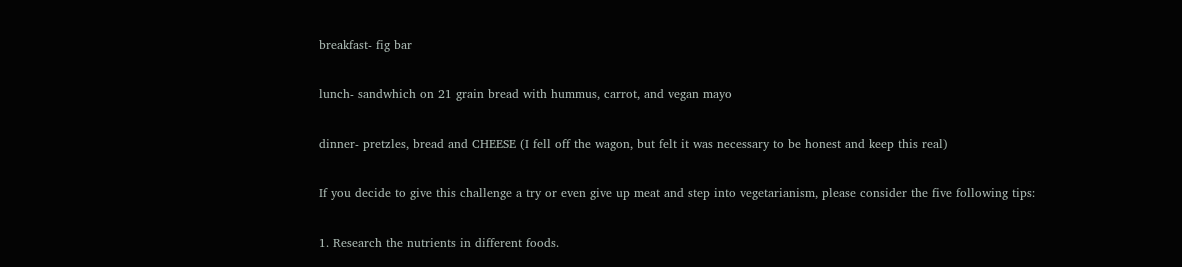breakfast- fig bar

lunch- sandwhich on 21 grain bread with hummus, carrot, and vegan mayo

dinner- pretzles, bread and CHEESE (I fell off the wagon, but felt it was necessary to be honest and keep this real)

If you decide to give this challenge a try or even give up meat and step into vegetarianism, please consider the five following tips:

1. Research the nutrients in different foods.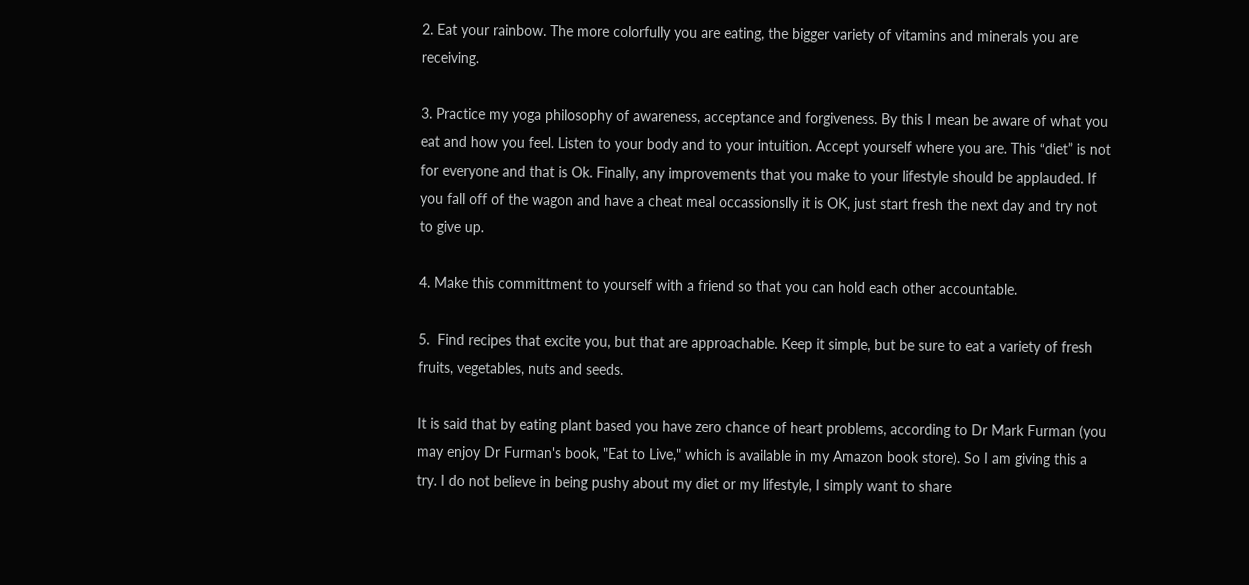2. Eat your rainbow. The more colorfully you are eating, the bigger variety of vitamins and minerals you are receiving.

3. Practice my yoga philosophy of awareness, acceptance and forgiveness. By this I mean be aware of what you eat and how you feel. Listen to your body and to your intuition. Accept yourself where you are. This “diet” is not for everyone and that is Ok. Finally, any improvements that you make to your lifestyle should be applauded. If you fall off of the wagon and have a cheat meal occassionslly it is OK, just start fresh the next day and try not to give up.

4. Make this committment to yourself with a friend so that you can hold each other accountable.

5.  Find recipes that excite you, but that are approachable. Keep it simple, but be sure to eat a variety of fresh fruits, vegetables, nuts and seeds.

It is said that by eating plant based you have zero chance of heart problems, according to Dr Mark Furman (you may enjoy Dr Furman's book, "Eat to Live," which is available in my Amazon book store). So I am giving this a try. I do not believe in being pushy about my diet or my lifestyle, I simply want to share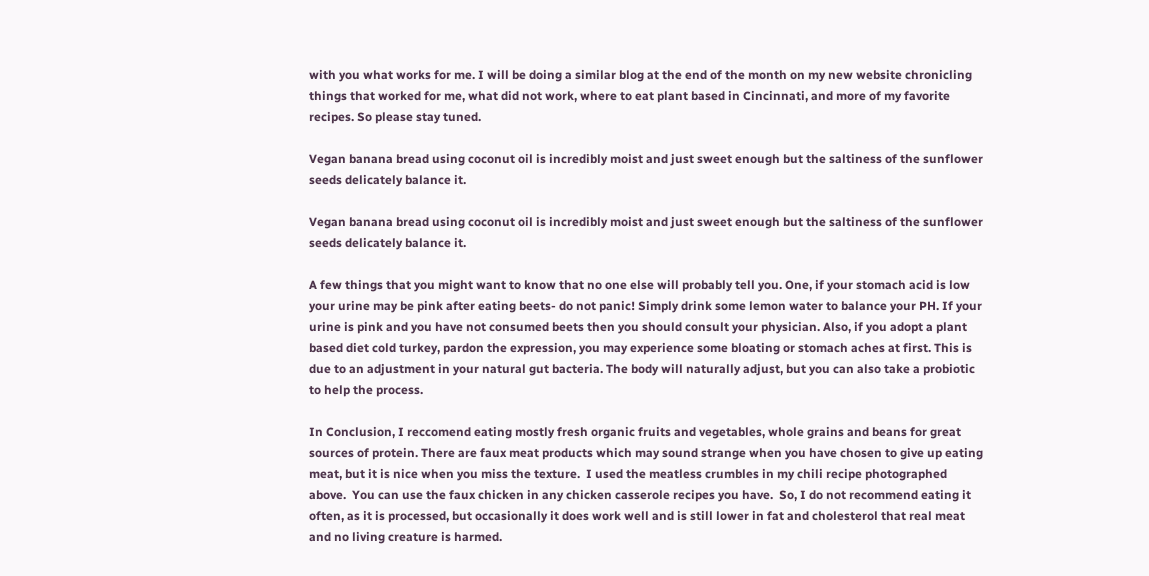with you what works for me. I will be doing a similar blog at the end of the month on my new website chronicling things that worked for me, what did not work, where to eat plant based in Cincinnati, and more of my favorite recipes. So please stay tuned.

Vegan banana bread using coconut oil is incredibly moist and just sweet enough but the saltiness of the sunflower seeds delicately balance it.

Vegan banana bread using coconut oil is incredibly moist and just sweet enough but the saltiness of the sunflower seeds delicately balance it.

A few things that you might want to know that no one else will probably tell you. One, if your stomach acid is low your urine may be pink after eating beets- do not panic! Simply drink some lemon water to balance your PH. If your urine is pink and you have not consumed beets then you should consult your physician. Also, if you adopt a plant based diet cold turkey, pardon the expression, you may experience some bloating or stomach aches at first. This is due to an adjustment in your natural gut bacteria. The body will naturally adjust, but you can also take a probiotic to help the process.

In Conclusion, I reccomend eating mostly fresh organic fruits and vegetables, whole grains and beans for great sources of protein. There are faux meat products which may sound strange when you have chosen to give up eating meat, but it is nice when you miss the texture.  I used the meatless crumbles in my chili recipe photographed above.  You can use the faux chicken in any chicken casserole recipes you have.  So, I do not recommend eating it often, as it is processed, but occasionally it does work well and is still lower in fat and cholesterol that real meat and no living creature is harmed.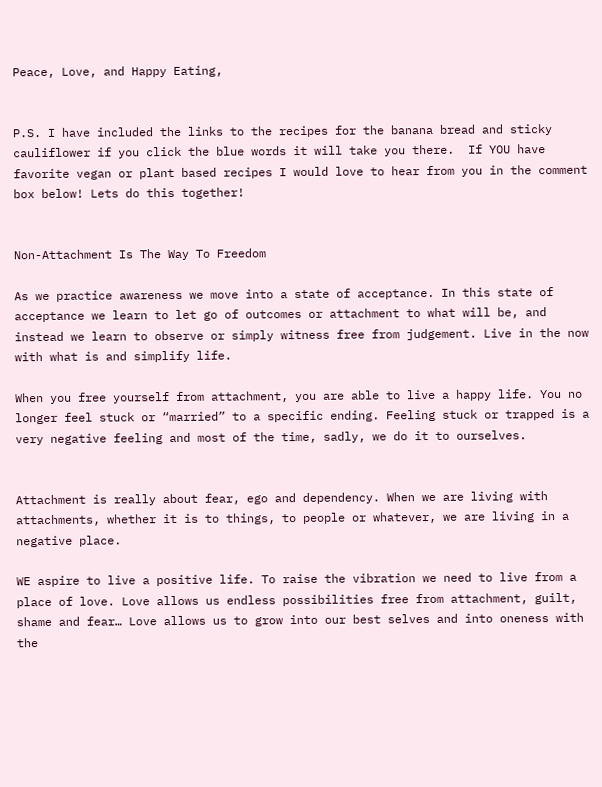Peace, Love, and Happy Eating,


P.S. I have included the links to the recipes for the banana bread and sticky cauliflower if you click the blue words it will take you there.  If YOU have favorite vegan or plant based recipes I would love to hear from you in the comment box below! Lets do this together!


Non-Attachment Is The Way To Freedom

As we practice awareness we move into a state of acceptance. In this state of acceptance we learn to let go of outcomes or attachment to what will be, and instead we learn to observe or simply witness free from judgement. Live in the now with what is and simplify life.

When you free yourself from attachment, you are able to live a happy life. You no longer feel stuck or “married” to a specific ending. Feeling stuck or trapped is a very negative feeling and most of the time, sadly, we do it to ourselves.


Attachment is really about fear, ego and dependency. When we are living with attachments, whether it is to things, to people or whatever, we are living in a negative place.

WE aspire to live a positive life. To raise the vibration we need to live from a place of love. Love allows us endless possibilities free from attachment, guilt, shame and fear… Love allows us to grow into our best selves and into oneness with the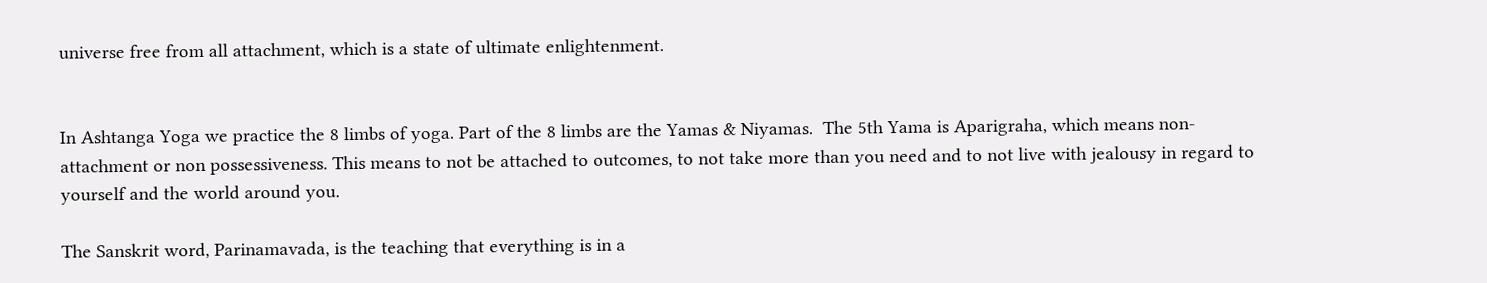universe free from all attachment, which is a state of ultimate enlightenment.


In Ashtanga Yoga we practice the 8 limbs of yoga. Part of the 8 limbs are the Yamas & Niyamas.  The 5th Yama is Aparigraha, which means non- attachment or non possessiveness. This means to not be attached to outcomes, to not take more than you need and to not live with jealousy in regard to yourself and the world around you.

The Sanskrit word, Parinamavada, is the teaching that everything is in a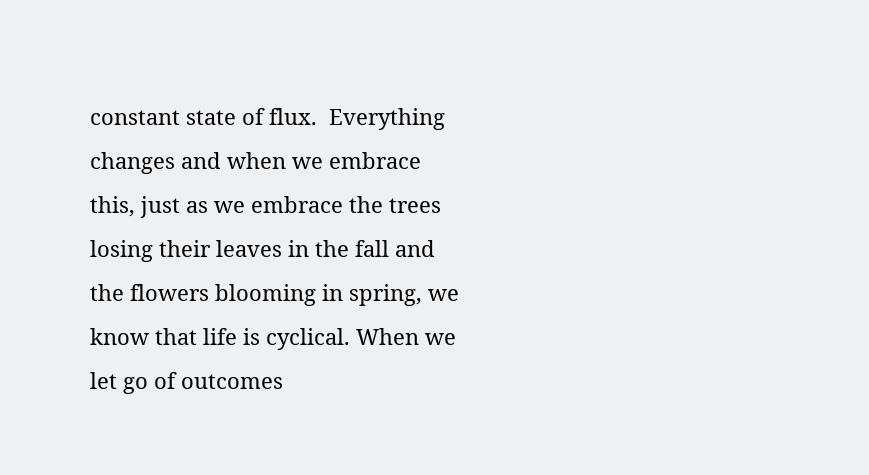constant state of flux.  Everything changes and when we embrace this, just as we embrace the trees losing their leaves in the fall and the flowers blooming in spring, we know that life is cyclical. When we let go of outcomes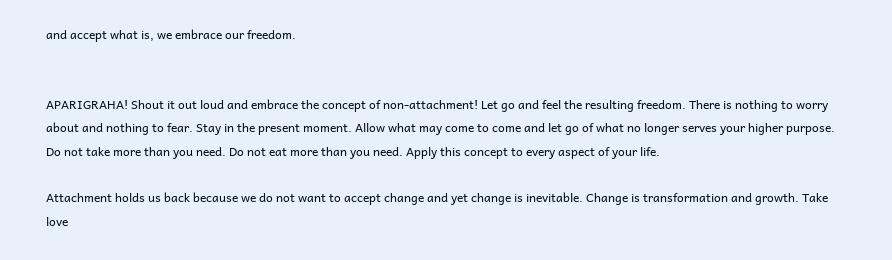and accept what is, we embrace our freedom.


APARIGRAHA! Shout it out loud and embrace the concept of non-attachment! Let go and feel the resulting freedom. There is nothing to worry about and nothing to fear. Stay in the present moment. Allow what may come to come and let go of what no longer serves your higher purpose. Do not take more than you need. Do not eat more than you need. Apply this concept to every aspect of your life.

Attachment holds us back because we do not want to accept change and yet change is inevitable. Change is transformation and growth. Take love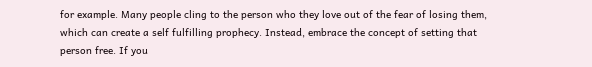for example. Many people cling to the person who they love out of the fear of losing them, which can create a self fulfilling prophecy. Instead, embrace the concept of setting that person free. If you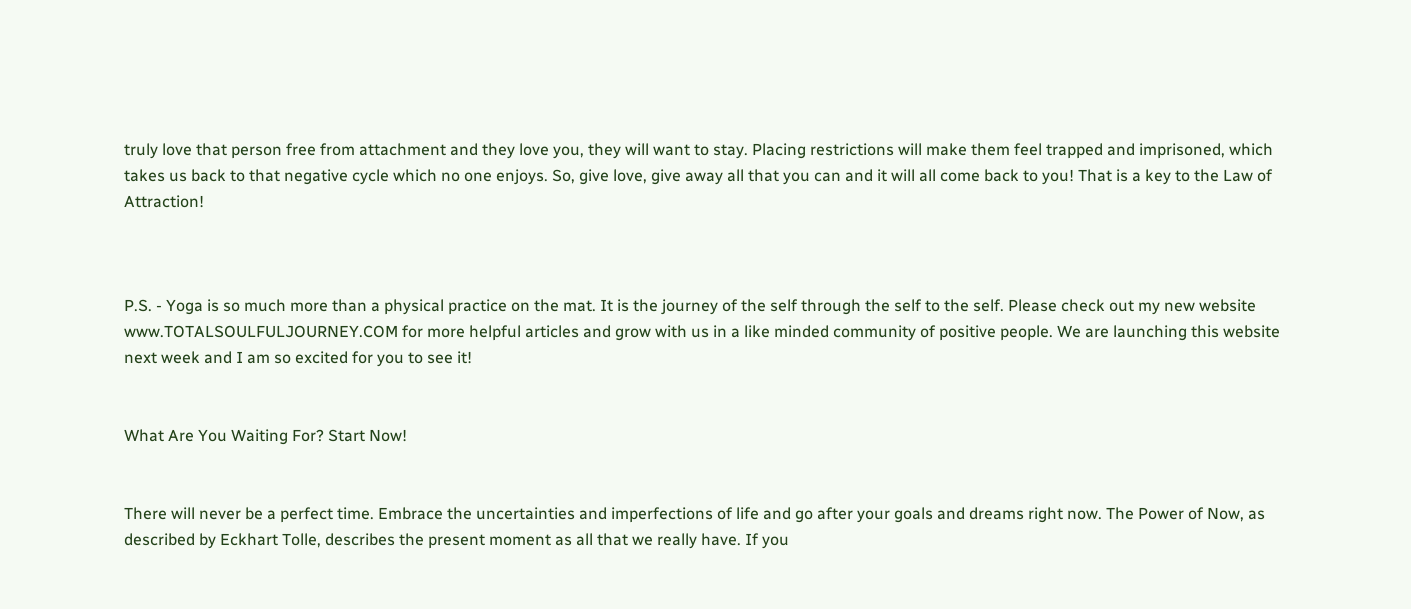truly love that person free from attachment and they love you, they will want to stay. Placing restrictions will make them feel trapped and imprisoned, which takes us back to that negative cycle which no one enjoys. So, give love, give away all that you can and it will all come back to you! That is a key to the Law of Attraction!



P.S. - Yoga is so much more than a physical practice on the mat. It is the journey of the self through the self to the self. Please check out my new website www.TOTALSOULFULJOURNEY.COM for more helpful articles and grow with us in a like minded community of positive people. We are launching this website next week and I am so excited for you to see it!


What Are You Waiting For? Start Now!


There will never be a perfect time. Embrace the uncertainties and imperfections of life and go after your goals and dreams right now. The Power of Now, as described by Eckhart Tolle, describes the present moment as all that we really have. If you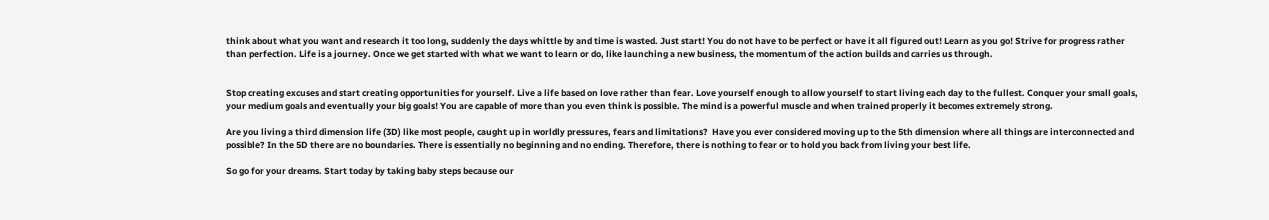think about what you want and research it too long, suddenly the days whittle by and time is wasted. Just start! You do not have to be perfect or have it all figured out! Learn as you go! Strive for progress rather than perfection. Life is a journey. Once we get started with what we want to learn or do, like launching a new business, the momentum of the action builds and carries us through.


Stop creating excuses and start creating opportunities for yourself. Live a life based on love rather than fear. Love yourself enough to allow yourself to start living each day to the fullest. Conquer your small goals, your medium goals and eventually your big goals! You are capable of more than you even think is possible. The mind is a powerful muscle and when trained properly it becomes extremely strong.

Are you living a third dimension life (3D) like most people, caught up in worldly pressures, fears and limitations?  Have you ever considered moving up to the 5th dimension where all things are interconnected and possible? In the 5D there are no boundaries. There is essentially no beginning and no ending. Therefore, there is nothing to fear or to hold you back from living your best life.

So go for your dreams. Start today by taking baby steps because our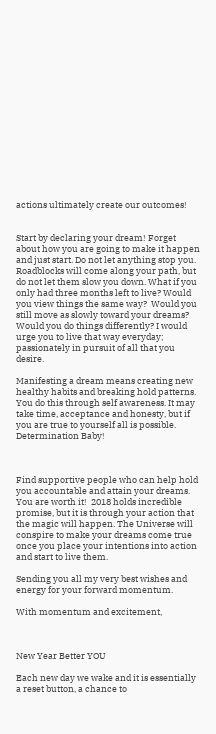actions ultimately create our outcomes!


Start by declaring your dream! Forget about how you are going to make it happen and just start. Do not let anything stop you. Roadblocks will come along your path, but do not let them slow you down. What if you only had three months left to live? Would you view things the same way?  Would you still move as slowly toward your dreams? Would you do things differently? I would urge you to live that way everyday; passionately in pursuit of all that you desire.

Manifesting a dream means creating new healthy habits and breaking hold patterns. You do this through self awareness. It may take time, acceptance and honesty, but if you are true to yourself all is possible.  Determination Baby!



Find supportive people who can help hold you accountable and attain your dreams. You are worth it!  2018 holds incredible promise, but it is through your action that the magic will happen. The Universe will conspire to make your dreams come true once you place your intentions into action and start to live them.

Sending you all my very best wishes and energy for your forward momentum.

With momentum and excitement,



New Year Better YOU

Each new day we wake and it is essentially a reset button, a chance to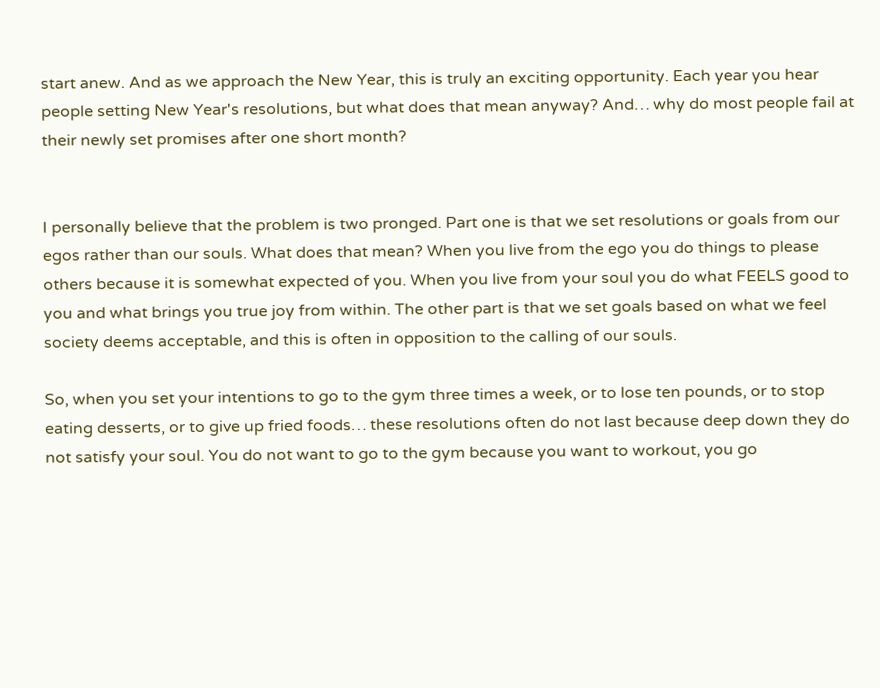start anew. And as we approach the New Year, this is truly an exciting opportunity. Each year you hear people setting New Year's resolutions, but what does that mean anyway? And… why do most people fail at their newly set promises after one short month?


I personally believe that the problem is two pronged. Part one is that we set resolutions or goals from our egos rather than our souls. What does that mean? When you live from the ego you do things to please others because it is somewhat expected of you. When you live from your soul you do what FEELS good to you and what brings you true joy from within. The other part is that we set goals based on what we feel society deems acceptable, and this is often in opposition to the calling of our souls.

So, when you set your intentions to go to the gym three times a week, or to lose ten pounds, or to stop eating desserts, or to give up fried foods… these resolutions often do not last because deep down they do not satisfy your soul. You do not want to go to the gym because you want to workout, you go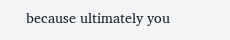because ultimately you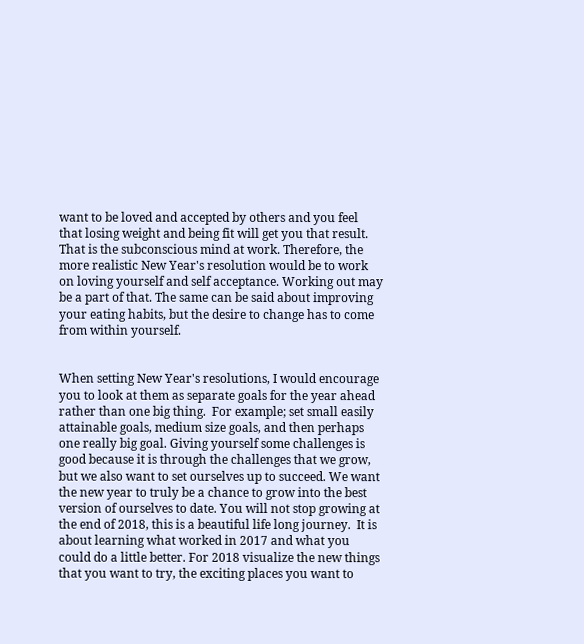want to be loved and accepted by others and you feel that losing weight and being fit will get you that result. That is the subconscious mind at work. Therefore, the more realistic New Year's resolution would be to work on loving yourself and self acceptance. Working out may be a part of that. The same can be said about improving your eating habits, but the desire to change has to come from within yourself.


When setting New Year's resolutions, I would encourage you to look at them as separate goals for the year ahead rather than one big thing.  For example; set small easily attainable goals, medium size goals, and then perhaps one really big goal. Giving yourself some challenges is good because it is through the challenges that we grow, but we also want to set ourselves up to succeed. We want the new year to truly be a chance to grow into the best version of ourselves to date. You will not stop growing at the end of 2018, this is a beautiful life long journey.  It is about learning what worked in 2017 and what you could do a little better. For 2018 visualize the new things that you want to try, the exciting places you want to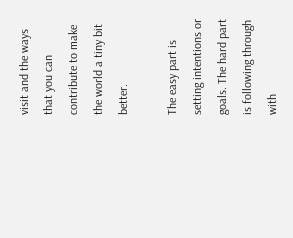visit and the ways that you can contribute to make the world a tiny bit better.

The easy part is setting intentions or goals. The hard part is following through with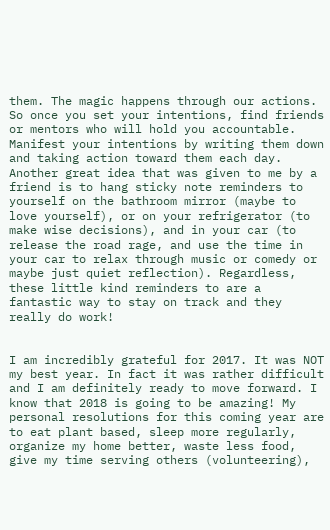them. The magic happens through our actions. So once you set your intentions, find friends or mentors who will hold you accountable. Manifest your intentions by writing them down and taking action toward them each day. Another great idea that was given to me by a friend is to hang sticky note reminders to yourself on the bathroom mirror (maybe to love yourself), or on your refrigerator (to make wise decisions), and in your car (to release the road rage, and use the time in your car to relax through music or comedy or maybe just quiet reflection). Regardless, these little kind reminders to are a fantastic way to stay on track and they really do work!


I am incredibly grateful for 2017. It was NOT my best year. In fact it was rather difficult and I am definitely ready to move forward. I know that 2018 is going to be amazing! My personal resolutions for this coming year are to eat plant based, sleep more regularly, organize my home better, waste less food, give my time serving others (volunteering),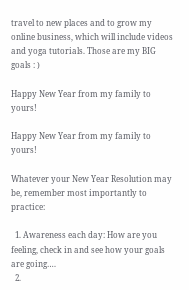travel to new places and to grow my online business, which will include videos and yoga tutorials. Those are my BIG goals : )

Happy New Year from my family to yours!

Happy New Year from my family to yours!

Whatever your New Year Resolution may be, remember most importantly to practice:

  1. Awareness each day: How are you feeling, check in and see how your goals are going….
  2.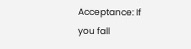Acceptance: If you fall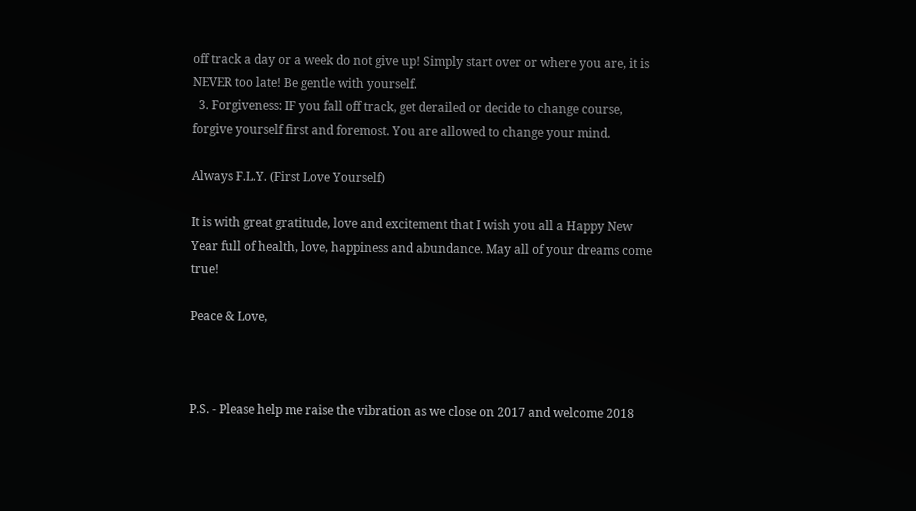off track a day or a week do not give up! Simply start over or where you are, it is NEVER too late! Be gentle with yourself.
  3. Forgiveness: IF you fall off track, get derailed or decide to change course, forgive yourself first and foremost. You are allowed to change your mind.

Always F.L.Y. (First Love Yourself)

It is with great gratitude, love and excitement that I wish you all a Happy New Year full of health, love, happiness and abundance. May all of your dreams come true!

Peace & Love,



P.S. - Please help me raise the vibration as we close on 2017 and welcome 2018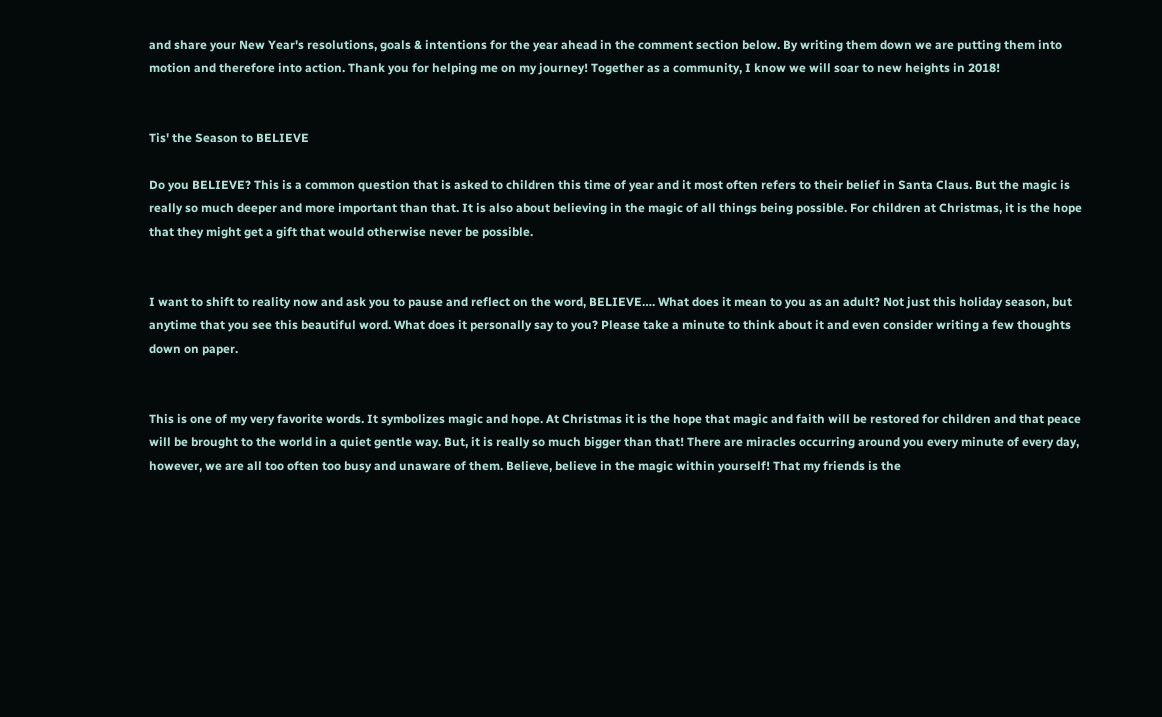and share your New Year's resolutions, goals & intentions for the year ahead in the comment section below. By writing them down we are putting them into motion and therefore into action. Thank you for helping me on my journey! Together as a community, I know we will soar to new heights in 2018!


Tis' the Season to BELIEVE

Do you BELIEVE? This is a common question that is asked to children this time of year and it most often refers to their belief in Santa Claus. But the magic is really so much deeper and more important than that. It is also about believing in the magic of all things being possible. For children at Christmas, it is the hope that they might get a gift that would otherwise never be possible.


I want to shift to reality now and ask you to pause and reflect on the word, BELIEVE…. What does it mean to you as an adult? Not just this holiday season, but anytime that you see this beautiful word. What does it personally say to you? Please take a minute to think about it and even consider writing a few thoughts down on paper.


This is one of my very favorite words. It symbolizes magic and hope. At Christmas it is the hope that magic and faith will be restored for children and that peace will be brought to the world in a quiet gentle way. But, it is really so much bigger than that! There are miracles occurring around you every minute of every day, however, we are all too often too busy and unaware of them. Believe, believe in the magic within yourself! That my friends is the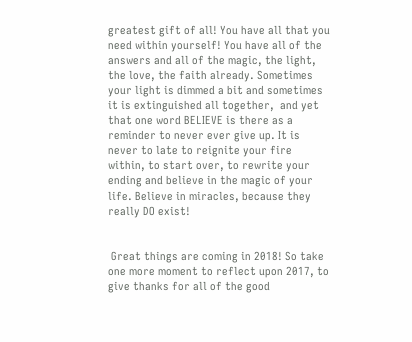greatest gift of all! You have all that you need within yourself! You have all of the answers and all of the magic, the light, the love, the faith already. Sometimes your light is dimmed a bit and sometimes it is extinguished all together,  and yet that one word BELIEVE is there as a reminder to never ever give up. It is never to late to reignite your fire within, to start over, to rewrite your ending and believe in the magic of your life. Believe in miracles, because they really DO exist!


 Great things are coming in 2018! So take one more moment to reflect upon 2017, to give thanks for all of the good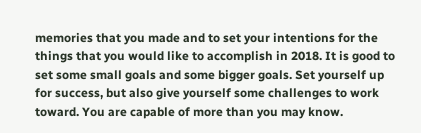memories that you made and to set your intentions for the things that you would like to accomplish in 2018. It is good to set some small goals and some bigger goals. Set yourself up for success, but also give yourself some challenges to work toward. You are capable of more than you may know.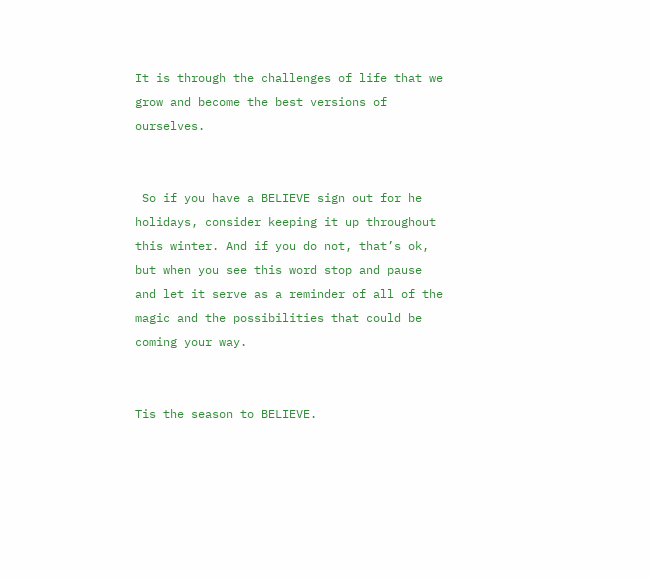It is through the challenges of life that we grow and become the best versions of ourselves.


 So if you have a BELIEVE sign out for he holidays, consider keeping it up throughout this winter. And if you do not, that’s ok, but when you see this word stop and pause and let it serve as a reminder of all of the magic and the possibilities that could be coming your way.


Tis the season to BELIEVE.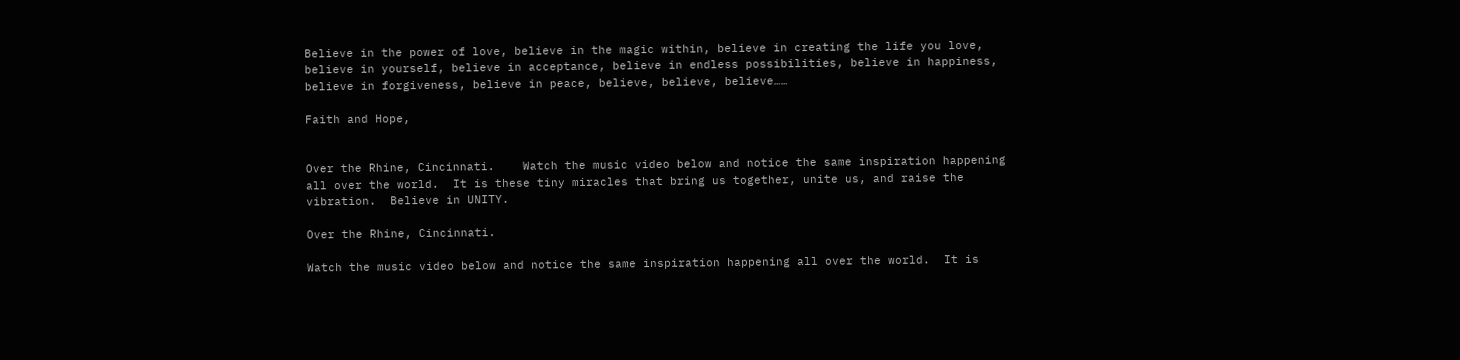Believe in the power of love, believe in the magic within, believe in creating the life you love, believe in yourself, believe in acceptance, believe in endless possibilities, believe in happiness, believe in forgiveness, believe in peace, believe, believe, believe……

Faith and Hope,


Over the Rhine, Cincinnati.    Watch the music video below and notice the same inspiration happening all over the world.  It is these tiny miracles that bring us together, unite us, and raise the vibration.  Believe in UNITY.

Over the Rhine, Cincinnati.

Watch the music video below and notice the same inspiration happening all over the world.  It is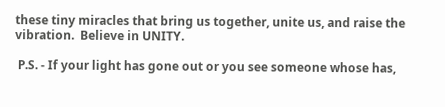these tiny miracles that bring us together, unite us, and raise the vibration.  Believe in UNITY.

 P.S. - If your light has gone out or you see someone whose has,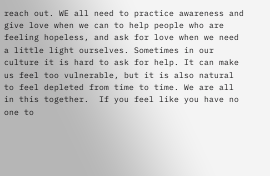reach out. WE all need to practice awareness and give love when we can to help people who are feeling hopeless, and ask for love when we need a little light ourselves. Sometimes in our culture it is hard to ask for help. It can make us feel too vulnerable, but it is also natural to feel depleted from time to time. We are all in this together.  If you feel like you have no one to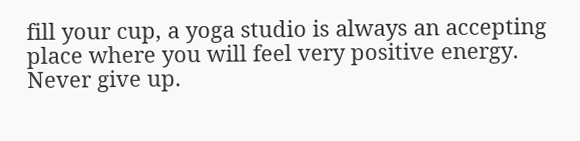fill your cup, a yoga studio is always an accepting place where you will feel very positive energy. Never give up.